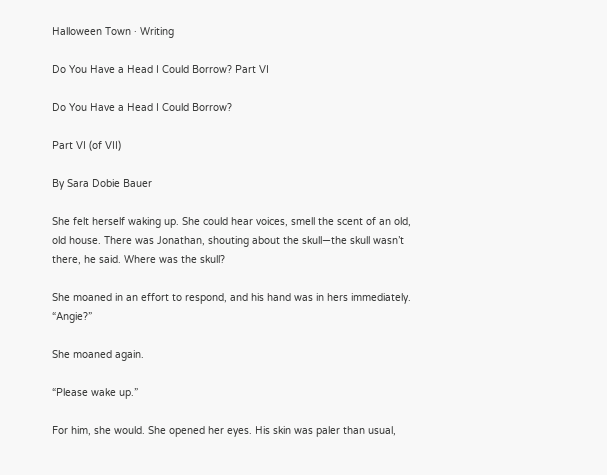Halloween Town · Writing

Do You Have a Head I Could Borrow? Part VI

Do You Have a Head I Could Borrow?

Part VI (of VII)

By Sara Dobie Bauer

She felt herself waking up. She could hear voices, smell the scent of an old, old house. There was Jonathan, shouting about the skull—the skull wasn’t there, he said. Where was the skull?

She moaned in an effort to respond, and his hand was in hers immediately. “Angie?”

She moaned again.

“Please wake up.”

For him, she would. She opened her eyes. His skin was paler than usual,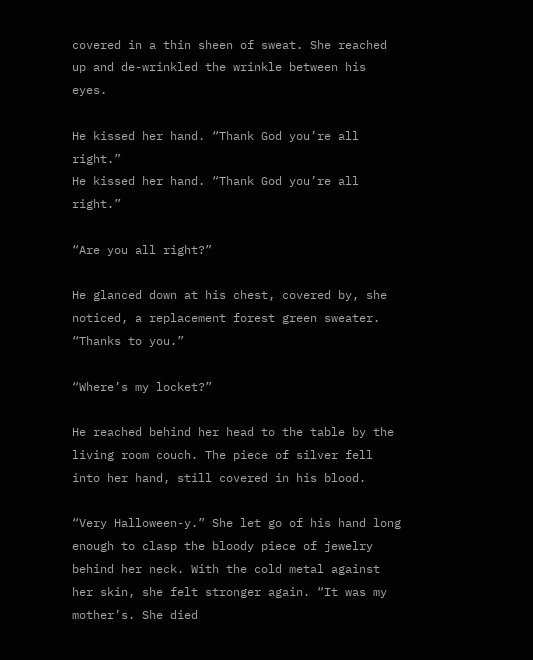covered in a thin sheen of sweat. She reached up and de-wrinkled the wrinkle between his eyes.

He kissed her hand. “Thank God you’re all right.”
He kissed her hand. “Thank God you’re all right.”

“Are you all right?”

He glanced down at his chest, covered by, she noticed, a replacement forest green sweater. “Thanks to you.”

“Where’s my locket?”

He reached behind her head to the table by the living room couch. The piece of silver fell into her hand, still covered in his blood.

“Very Halloween-y.” She let go of his hand long enough to clasp the bloody piece of jewelry behind her neck. With the cold metal against her skin, she felt stronger again. “It was my mother’s. She died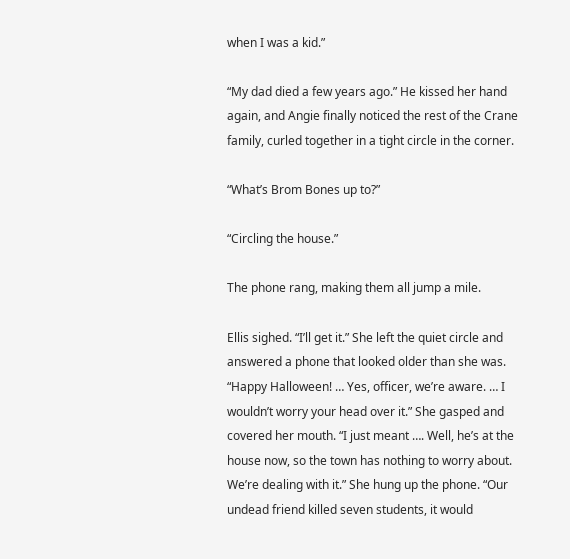when I was a kid.”

“My dad died a few years ago.” He kissed her hand again, and Angie finally noticed the rest of the Crane family, curled together in a tight circle in the corner.

“What’s Brom Bones up to?”

“Circling the house.”

The phone rang, making them all jump a mile.

Ellis sighed. “I’ll get it.” She left the quiet circle and answered a phone that looked older than she was. “Happy Halloween! … Yes, officer, we’re aware. … I wouldn’t worry your head over it.” She gasped and covered her mouth. “I just meant …. Well, he’s at the house now, so the town has nothing to worry about. We’re dealing with it.” She hung up the phone. “Our undead friend killed seven students, it would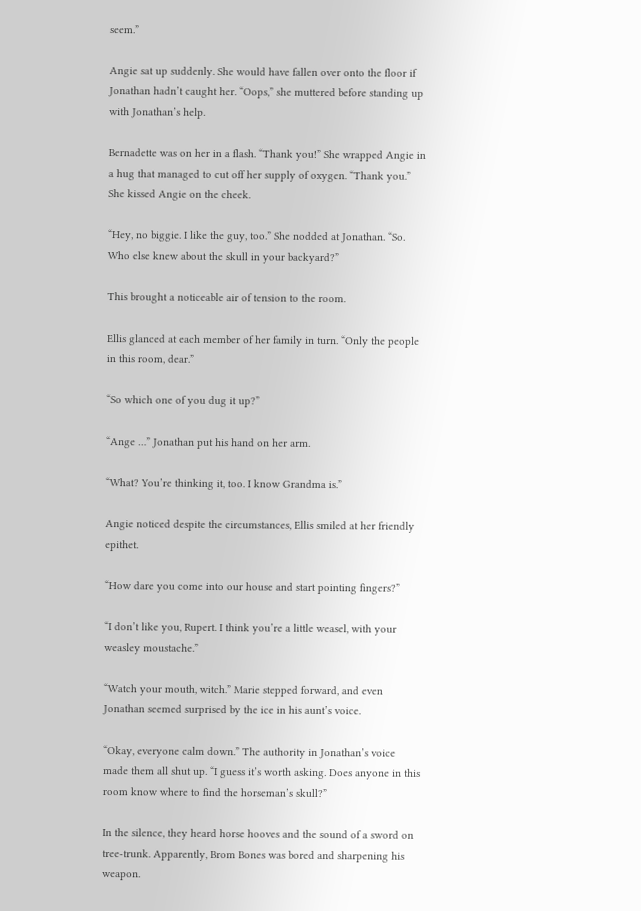seem.”

Angie sat up suddenly. She would have fallen over onto the floor if Jonathan hadn’t caught her. “Oops,” she muttered before standing up with Jonathan’s help.

Bernadette was on her in a flash. “Thank you!” She wrapped Angie in a hug that managed to cut off her supply of oxygen. “Thank you.” She kissed Angie on the cheek.

“Hey, no biggie. I like the guy, too.” She nodded at Jonathan. “So. Who else knew about the skull in your backyard?”

This brought a noticeable air of tension to the room.

Ellis glanced at each member of her family in turn. “Only the people in this room, dear.”

“So which one of you dug it up?”

“Ange …” Jonathan put his hand on her arm.

“What? You’re thinking it, too. I know Grandma is.”

Angie noticed despite the circumstances, Ellis smiled at her friendly epithet.

“How dare you come into our house and start pointing fingers?”

“I don’t like you, Rupert. I think you’re a little weasel, with your weasley moustache.”

“Watch your mouth, witch.” Marie stepped forward, and even Jonathan seemed surprised by the ice in his aunt’s voice.

“Okay, everyone calm down.” The authority in Jonathan’s voice made them all shut up. “I guess it’s worth asking. Does anyone in this room know where to find the horseman’s skull?”

In the silence, they heard horse hooves and the sound of a sword on tree-trunk. Apparently, Brom Bones was bored and sharpening his weapon.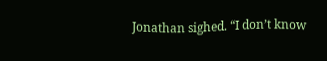Jonathan sighed. “I don’t know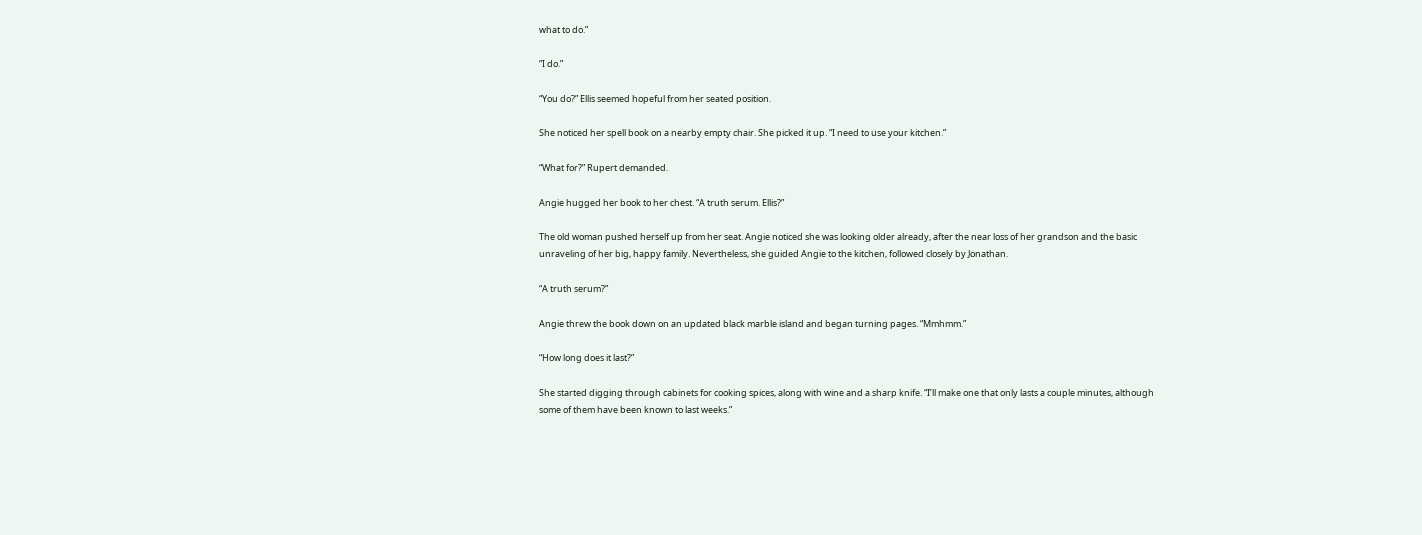what to do.”

“I do.”

“You do?” Ellis seemed hopeful from her seated position.

She noticed her spell book on a nearby empty chair. She picked it up. “I need to use your kitchen.”

“What for?” Rupert demanded.

Angie hugged her book to her chest. “A truth serum. Ellis?”

The old woman pushed herself up from her seat. Angie noticed she was looking older already, after the near loss of her grandson and the basic unraveling of her big, happy family. Nevertheless, she guided Angie to the kitchen, followed closely by Jonathan.

“A truth serum?”

Angie threw the book down on an updated black marble island and began turning pages. “Mmhmm.”

“How long does it last?”

She started digging through cabinets for cooking spices, along with wine and a sharp knife. “I’ll make one that only lasts a couple minutes, although some of them have been known to last weeks.”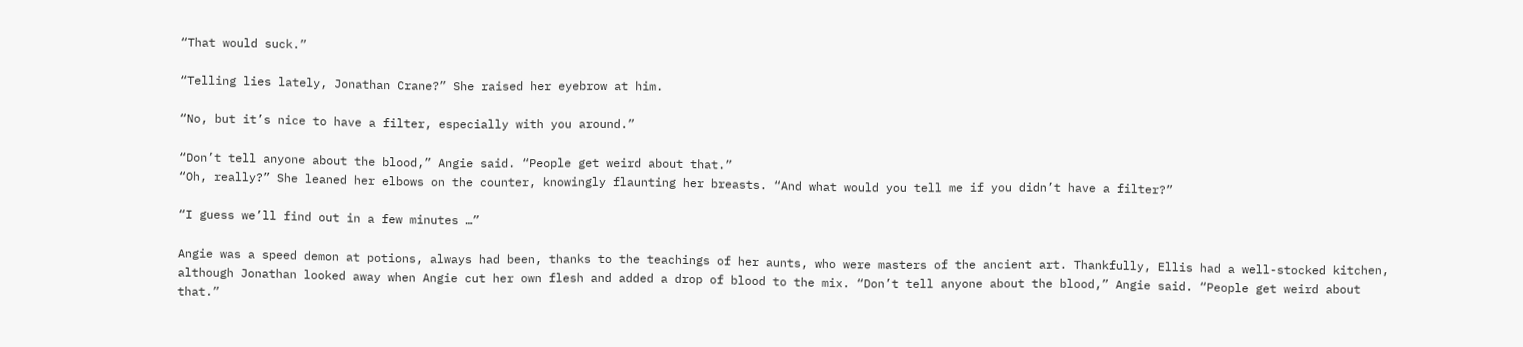“That would suck.”

“Telling lies lately, Jonathan Crane?” She raised her eyebrow at him.

“No, but it’s nice to have a filter, especially with you around.”

“Don’t tell anyone about the blood,” Angie said. “People get weird about that.”
“Oh, really?” She leaned her elbows on the counter, knowingly flaunting her breasts. “And what would you tell me if you didn’t have a filter?”

“I guess we’ll find out in a few minutes …”

Angie was a speed demon at potions, always had been, thanks to the teachings of her aunts, who were masters of the ancient art. Thankfully, Ellis had a well-stocked kitchen, although Jonathan looked away when Angie cut her own flesh and added a drop of blood to the mix. “Don’t tell anyone about the blood,” Angie said. “People get weird about that.”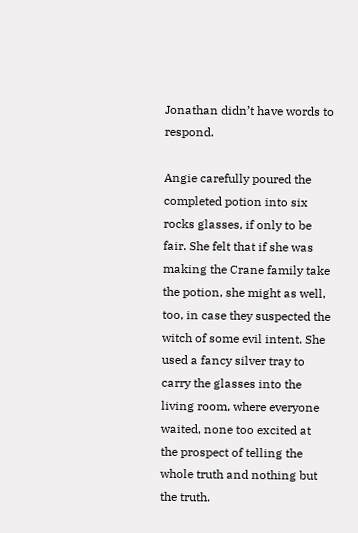Jonathan didn’t have words to respond.

Angie carefully poured the completed potion into six rocks glasses, if only to be fair. She felt that if she was making the Crane family take the potion, she might as well, too, in case they suspected the witch of some evil intent. She used a fancy silver tray to carry the glasses into the living room, where everyone waited, none too excited at the prospect of telling the whole truth and nothing but the truth.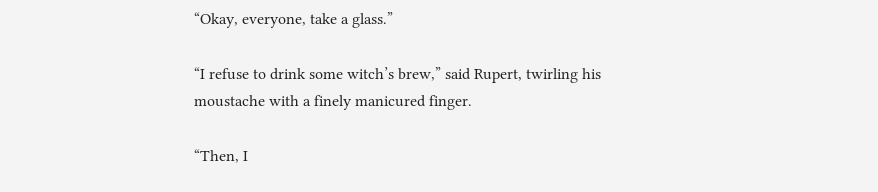“Okay, everyone, take a glass.”

“I refuse to drink some witch’s brew,” said Rupert, twirling his moustache with a finely manicured finger.

“Then, I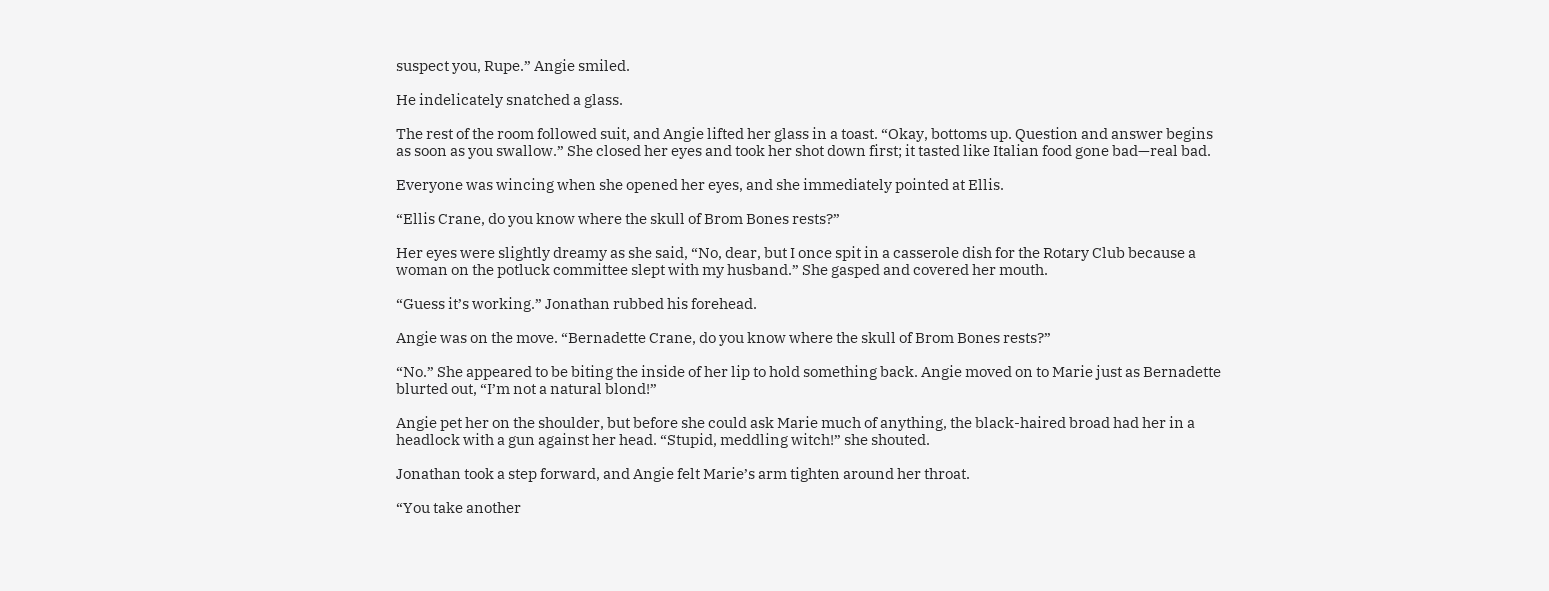suspect you, Rupe.” Angie smiled.

He indelicately snatched a glass.

The rest of the room followed suit, and Angie lifted her glass in a toast. “Okay, bottoms up. Question and answer begins as soon as you swallow.” She closed her eyes and took her shot down first; it tasted like Italian food gone bad—real bad.

Everyone was wincing when she opened her eyes, and she immediately pointed at Ellis.

“Ellis Crane, do you know where the skull of Brom Bones rests?”

Her eyes were slightly dreamy as she said, “No, dear, but I once spit in a casserole dish for the Rotary Club because a woman on the potluck committee slept with my husband.” She gasped and covered her mouth.

“Guess it’s working.” Jonathan rubbed his forehead.

Angie was on the move. “Bernadette Crane, do you know where the skull of Brom Bones rests?”

“No.” She appeared to be biting the inside of her lip to hold something back. Angie moved on to Marie just as Bernadette blurted out, “I’m not a natural blond!”

Angie pet her on the shoulder, but before she could ask Marie much of anything, the black-haired broad had her in a headlock with a gun against her head. “Stupid, meddling witch!” she shouted.

Jonathan took a step forward, and Angie felt Marie’s arm tighten around her throat.

“You take another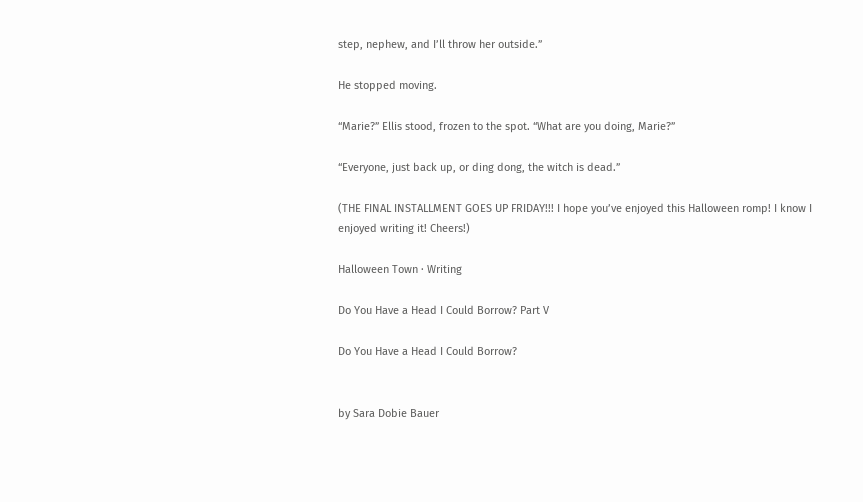step, nephew, and I’ll throw her outside.”

He stopped moving.

“Marie?” Ellis stood, frozen to the spot. “What are you doing, Marie?”

“Everyone, just back up, or ding dong, the witch is dead.”

(THE FINAL INSTALLMENT GOES UP FRIDAY!!! I hope you’ve enjoyed this Halloween romp! I know I enjoyed writing it! Cheers!)

Halloween Town · Writing

Do You Have a Head I Could Borrow? Part V

Do You Have a Head I Could Borrow?


by Sara Dobie Bauer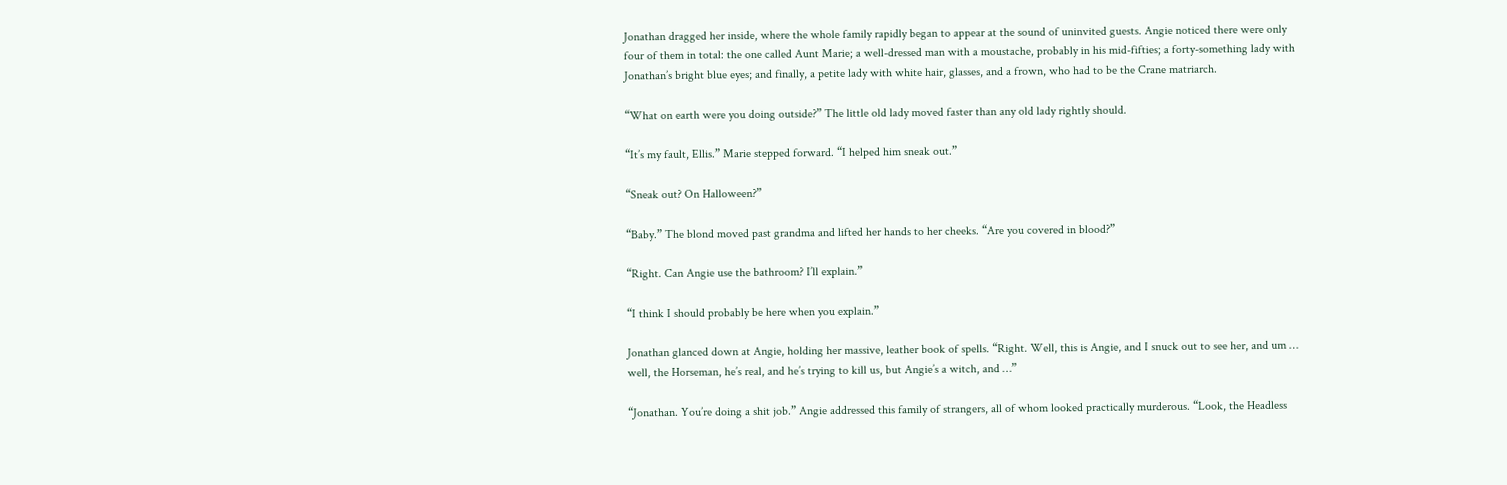Jonathan dragged her inside, where the whole family rapidly began to appear at the sound of uninvited guests. Angie noticed there were only four of them in total: the one called Aunt Marie; a well-dressed man with a moustache, probably in his mid-fifties; a forty-something lady with Jonathan’s bright blue eyes; and finally, a petite lady with white hair, glasses, and a frown, who had to be the Crane matriarch.

“What on earth were you doing outside?” The little old lady moved faster than any old lady rightly should.

“It’s my fault, Ellis.” Marie stepped forward. “I helped him sneak out.”

“Sneak out? On Halloween?”

“Baby.” The blond moved past grandma and lifted her hands to her cheeks. “Are you covered in blood?”

“Right. Can Angie use the bathroom? I’ll explain.”

“I think I should probably be here when you explain.”

Jonathan glanced down at Angie, holding her massive, leather book of spells. “Right. Well, this is Angie, and I snuck out to see her, and um … well, the Horseman, he’s real, and he’s trying to kill us, but Angie’s a witch, and …”

“Jonathan. You’re doing a shit job.” Angie addressed this family of strangers, all of whom looked practically murderous. “Look, the Headless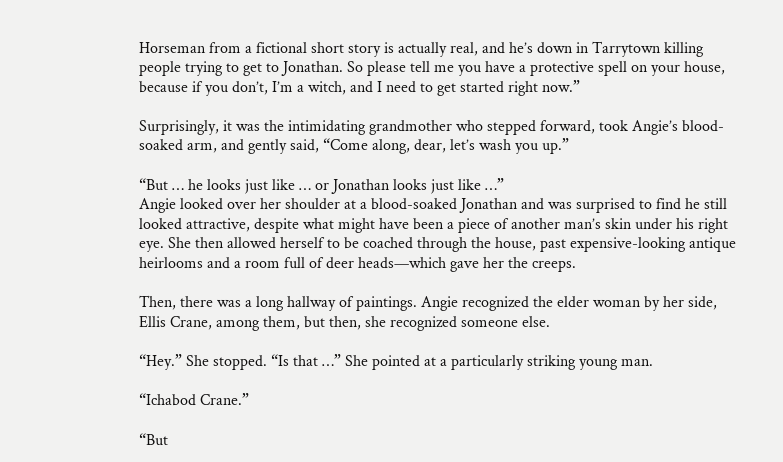Horseman from a fictional short story is actually real, and he’s down in Tarrytown killing people trying to get to Jonathan. So please tell me you have a protective spell on your house, because if you don’t, I’m a witch, and I need to get started right now.”

Surprisingly, it was the intimidating grandmother who stepped forward, took Angie’s blood-soaked arm, and gently said, “Come along, dear, let’s wash you up.”

“But … he looks just like … or Jonathan looks just like …”
Angie looked over her shoulder at a blood-soaked Jonathan and was surprised to find he still looked attractive, despite what might have been a piece of another man’s skin under his right eye. She then allowed herself to be coached through the house, past expensive-looking antique heirlooms and a room full of deer heads—which gave her the creeps.

Then, there was a long hallway of paintings. Angie recognized the elder woman by her side, Ellis Crane, among them, but then, she recognized someone else.

“Hey.” She stopped. “Is that …” She pointed at a particularly striking young man.

“Ichabod Crane.”

“But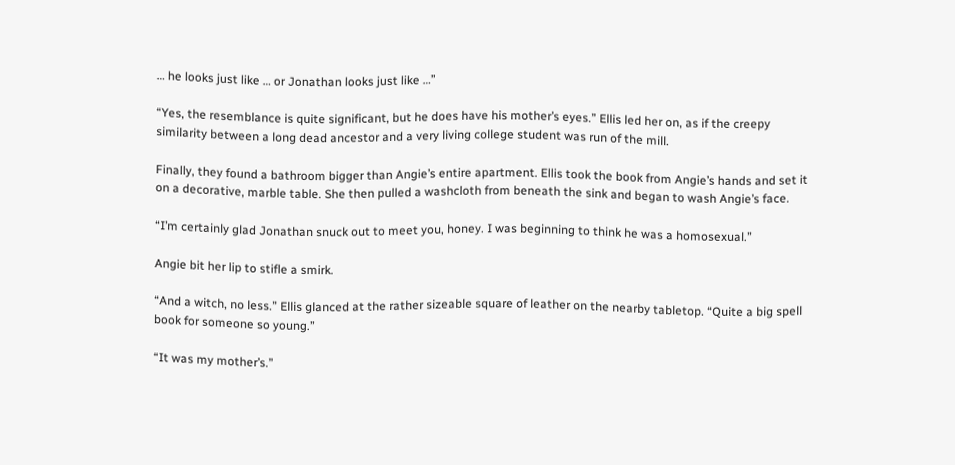… he looks just like … or Jonathan looks just like …”

“Yes, the resemblance is quite significant, but he does have his mother’s eyes.” Ellis led her on, as if the creepy similarity between a long dead ancestor and a very living college student was run of the mill.

Finally, they found a bathroom bigger than Angie’s entire apartment. Ellis took the book from Angie’s hands and set it on a decorative, marble table. She then pulled a washcloth from beneath the sink and began to wash Angie’s face.

“I’m certainly glad Jonathan snuck out to meet you, honey. I was beginning to think he was a homosexual.”

Angie bit her lip to stifle a smirk.

“And a witch, no less.” Ellis glanced at the rather sizeable square of leather on the nearby tabletop. “Quite a big spell book for someone so young.”

“It was my mother’s.”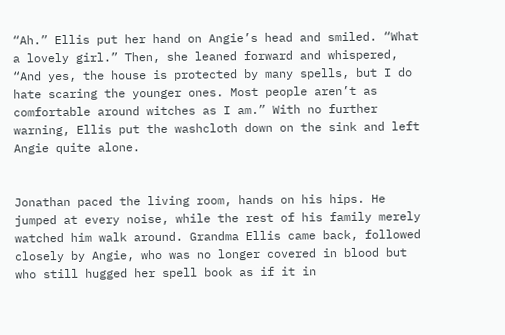“Ah.” Ellis put her hand on Angie’s head and smiled. “What a lovely girl.” Then, she leaned forward and whispered, “And yes, the house is protected by many spells, but I do hate scaring the younger ones. Most people aren’t as comfortable around witches as I am.” With no further warning, Ellis put the washcloth down on the sink and left Angie quite alone.


Jonathan paced the living room, hands on his hips. He jumped at every noise, while the rest of his family merely watched him walk around. Grandma Ellis came back, followed closely by Angie, who was no longer covered in blood but who still hugged her spell book as if it in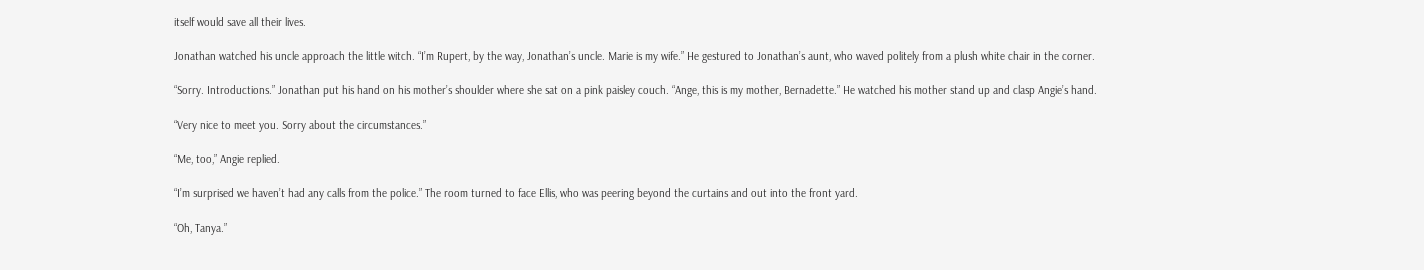itself would save all their lives.

Jonathan watched his uncle approach the little witch. “I’m Rupert, by the way, Jonathan’s uncle. Marie is my wife.” He gestured to Jonathan’s aunt, who waved politely from a plush white chair in the corner.

“Sorry. Introductions.” Jonathan put his hand on his mother’s shoulder where she sat on a pink paisley couch. “Ange, this is my mother, Bernadette.” He watched his mother stand up and clasp Angie’s hand.

“Very nice to meet you. Sorry about the circumstances.”

“Me, too,” Angie replied.

“I’m surprised we haven’t had any calls from the police.” The room turned to face Ellis, who was peering beyond the curtains and out into the front yard.

“Oh, Tanya.”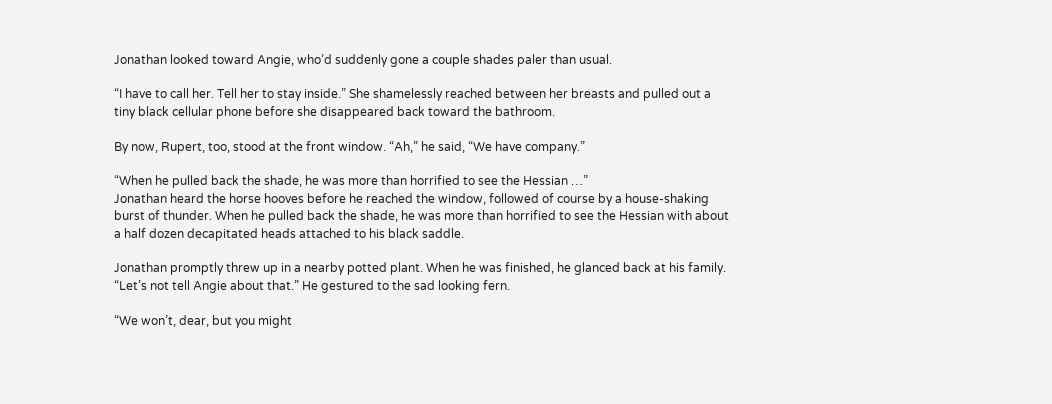Jonathan looked toward Angie, who’d suddenly gone a couple shades paler than usual.

“I have to call her. Tell her to stay inside.” She shamelessly reached between her breasts and pulled out a tiny black cellular phone before she disappeared back toward the bathroom.

By now, Rupert, too, stood at the front window. “Ah,” he said, “We have company.”

“When he pulled back the shade, he was more than horrified to see the Hessian …”
Jonathan heard the horse hooves before he reached the window, followed of course by a house-shaking burst of thunder. When he pulled back the shade, he was more than horrified to see the Hessian with about a half dozen decapitated heads attached to his black saddle.

Jonathan promptly threw up in a nearby potted plant. When he was finished, he glanced back at his family. “Let’s not tell Angie about that.” He gestured to the sad looking fern.

“We won’t, dear, but you might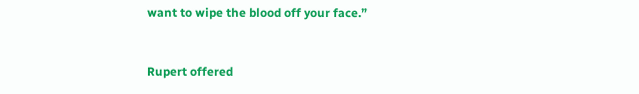want to wipe the blood off your face.”


Rupert offered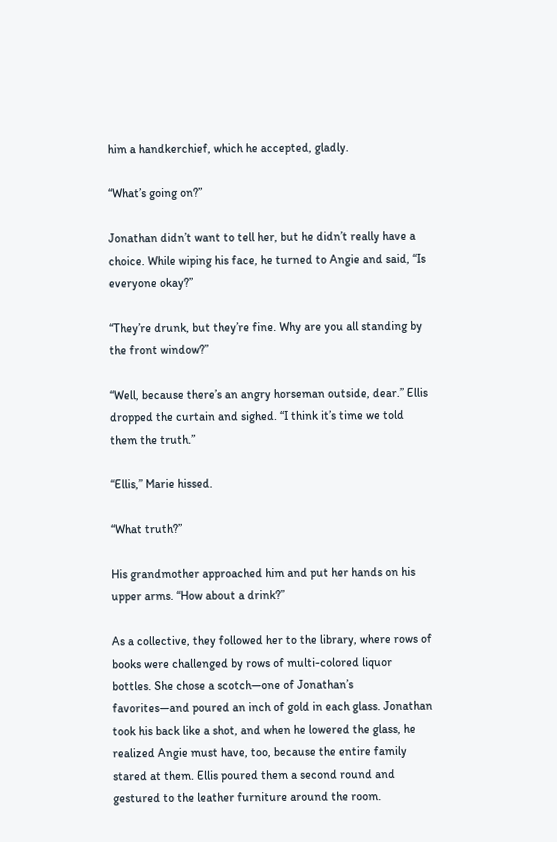him a handkerchief, which he accepted, gladly.

“What’s going on?”

Jonathan didn’t want to tell her, but he didn’t really have a choice. While wiping his face, he turned to Angie and said, “Is everyone okay?”

“They’re drunk, but they’re fine. Why are you all standing by the front window?”

“Well, because there’s an angry horseman outside, dear.” Ellis dropped the curtain and sighed. “I think it’s time we told them the truth.”

“Ellis,” Marie hissed.

“What truth?”

His grandmother approached him and put her hands on his upper arms. “How about a drink?”

As a collective, they followed her to the library, where rows of books were challenged by rows of multi-colored liquor bottles. She chose a scotch—one of Jonathan’s favorites—and poured an inch of gold in each glass. Jonathan took his back like a shot, and when he lowered the glass, he realized Angie must have, too, because the entire family stared at them. Ellis poured them a second round and gestured to the leather furniture around the room.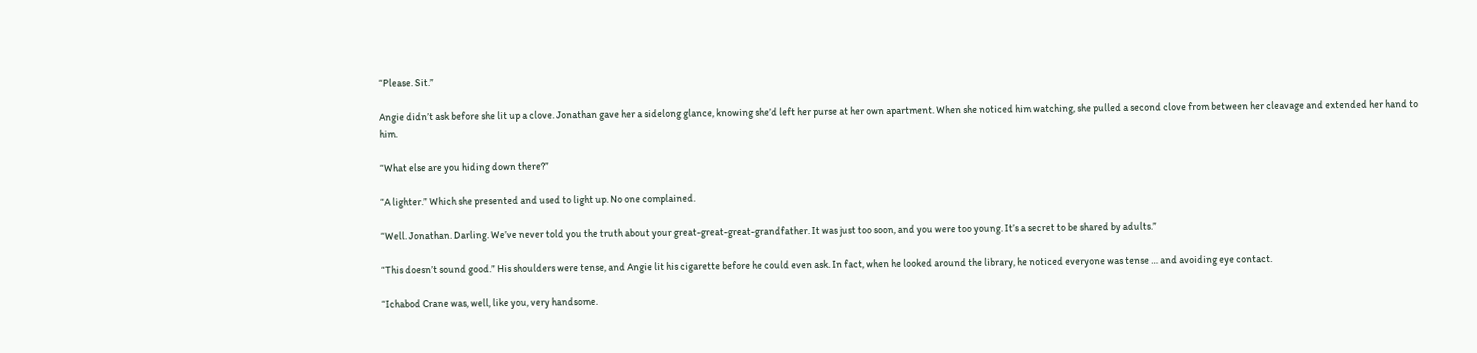“Please. Sit.”

Angie didn’t ask before she lit up a clove. Jonathan gave her a sidelong glance, knowing she’d left her purse at her own apartment. When she noticed him watching, she pulled a second clove from between her cleavage and extended her hand to him.

“What else are you hiding down there?”

“A lighter.” Which she presented and used to light up. No one complained.

“Well. Jonathan. Darling. We’ve never told you the truth about your great-great-great-grandfather. It was just too soon, and you were too young. It’s a secret to be shared by adults.”

“This doesn’t sound good.” His shoulders were tense, and Angie lit his cigarette before he could even ask. In fact, when he looked around the library, he noticed everyone was tense … and avoiding eye contact.

“Ichabod Crane was, well, like you, very handsome.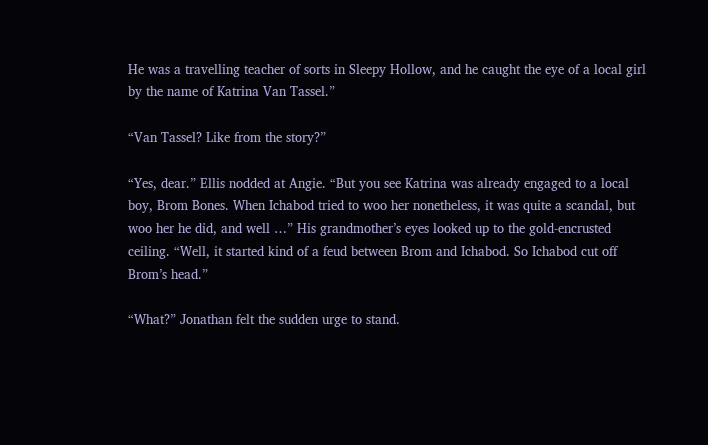He was a travelling teacher of sorts in Sleepy Hollow, and he caught the eye of a local girl by the name of Katrina Van Tassel.”

“Van Tassel? Like from the story?”

“Yes, dear.” Ellis nodded at Angie. “But you see Katrina was already engaged to a local boy, Brom Bones. When Ichabod tried to woo her nonetheless, it was quite a scandal, but woo her he did, and well …” His grandmother’s eyes looked up to the gold-encrusted ceiling. “Well, it started kind of a feud between Brom and Ichabod. So Ichabod cut off Brom’s head.”

“What?” Jonathan felt the sudden urge to stand.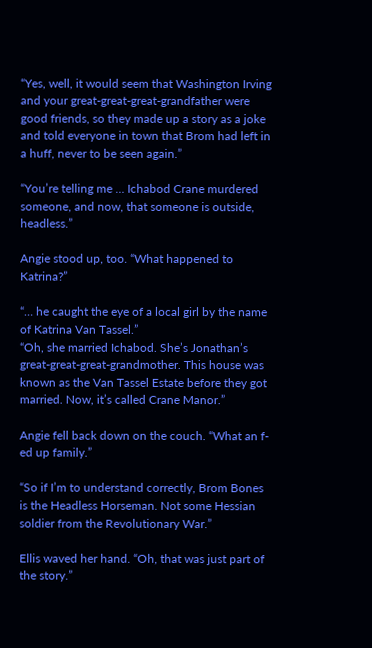“Yes, well, it would seem that Washington Irving and your great-great-great-grandfather were good friends, so they made up a story as a joke and told everyone in town that Brom had left in a huff, never to be seen again.”

“You’re telling me … Ichabod Crane murdered someone, and now, that someone is outside, headless.”

Angie stood up, too. “What happened to Katrina?”

“… he caught the eye of a local girl by the name of Katrina Van Tassel.”
“Oh, she married Ichabod. She’s Jonathan’s great-great-great-grandmother. This house was known as the Van Tassel Estate before they got married. Now, it’s called Crane Manor.”

Angie fell back down on the couch. “What an f-ed up family.”

“So if I’m to understand correctly, Brom Bones is the Headless Horseman. Not some Hessian soldier from the Revolutionary War.”

Ellis waved her hand. “Oh, that was just part of the story.”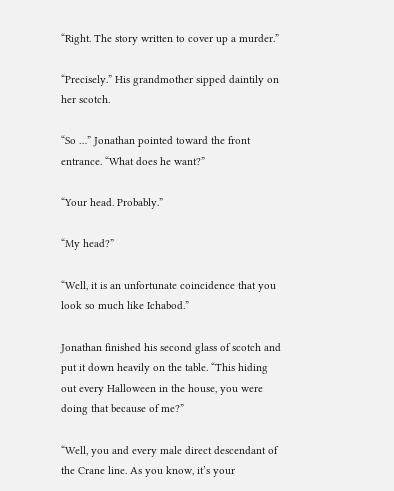“Right. The story written to cover up a murder.”

“Precisely.” His grandmother sipped daintily on her scotch.

“So …” Jonathan pointed toward the front entrance. “What does he want?”

“Your head. Probably.”

“My head?”

“Well, it is an unfortunate coincidence that you look so much like Ichabod.”

Jonathan finished his second glass of scotch and put it down heavily on the table. “This hiding out every Halloween in the house, you were doing that because of me?”

“Well, you and every male direct descendant of the Crane line. As you know, it’s your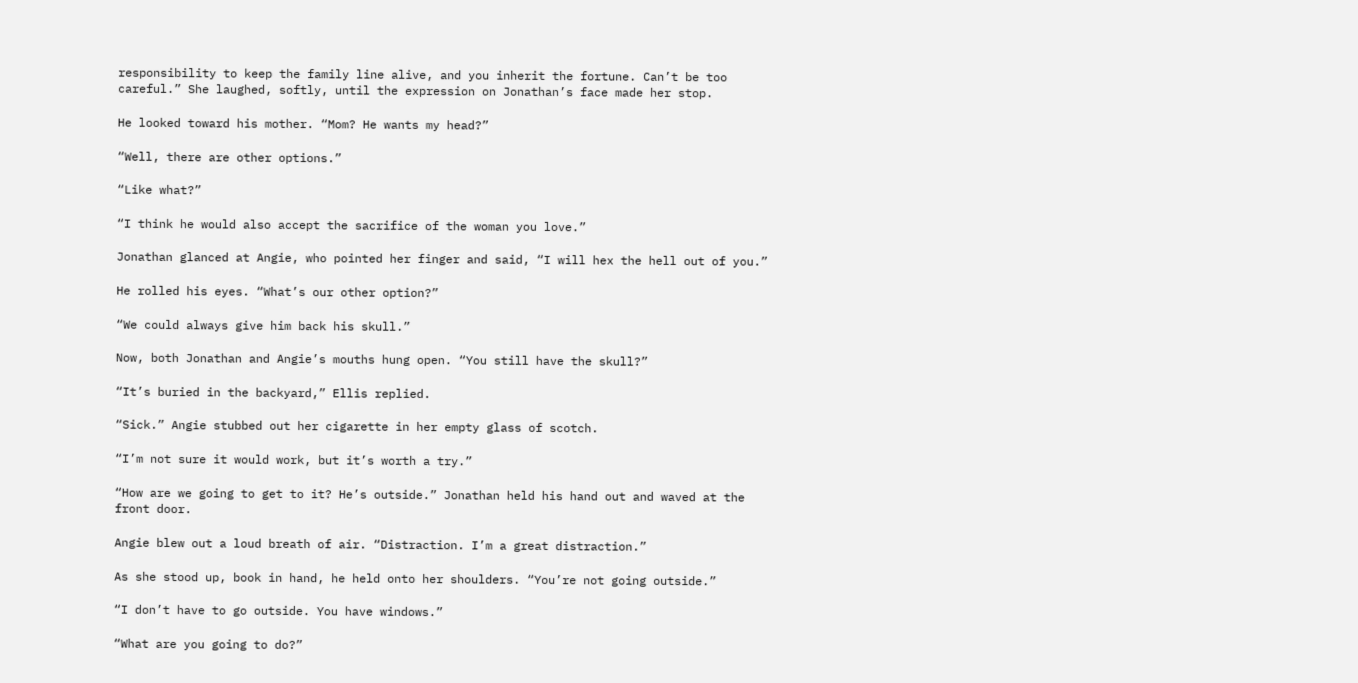responsibility to keep the family line alive, and you inherit the fortune. Can’t be too careful.” She laughed, softly, until the expression on Jonathan’s face made her stop.

He looked toward his mother. “Mom? He wants my head?”

“Well, there are other options.”

“Like what?”

“I think he would also accept the sacrifice of the woman you love.”

Jonathan glanced at Angie, who pointed her finger and said, “I will hex the hell out of you.”

He rolled his eyes. “What’s our other option?”

“We could always give him back his skull.”

Now, both Jonathan and Angie’s mouths hung open. “You still have the skull?”

“It’s buried in the backyard,” Ellis replied.

“Sick.” Angie stubbed out her cigarette in her empty glass of scotch.

“I’m not sure it would work, but it’s worth a try.”

“How are we going to get to it? He’s outside.” Jonathan held his hand out and waved at the front door.

Angie blew out a loud breath of air. “Distraction. I’m a great distraction.”

As she stood up, book in hand, he held onto her shoulders. “You’re not going outside.”

“I don’t have to go outside. You have windows.”

“What are you going to do?”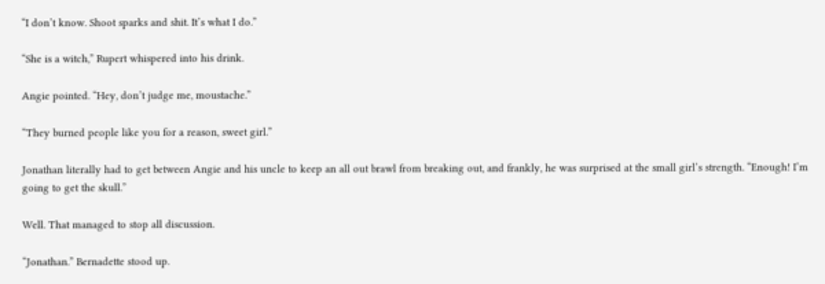“I don’t know. Shoot sparks and shit. It’s what I do.”

“She is a witch,” Rupert whispered into his drink.

Angie pointed. “Hey, don’t judge me, moustache.”

“They burned people like you for a reason, sweet girl.”

Jonathan literally had to get between Angie and his uncle to keep an all out brawl from breaking out, and frankly, he was surprised at the small girl’s strength. “Enough! I’m going to get the skull.”

Well. That managed to stop all discussion.

“Jonathan.” Bernadette stood up.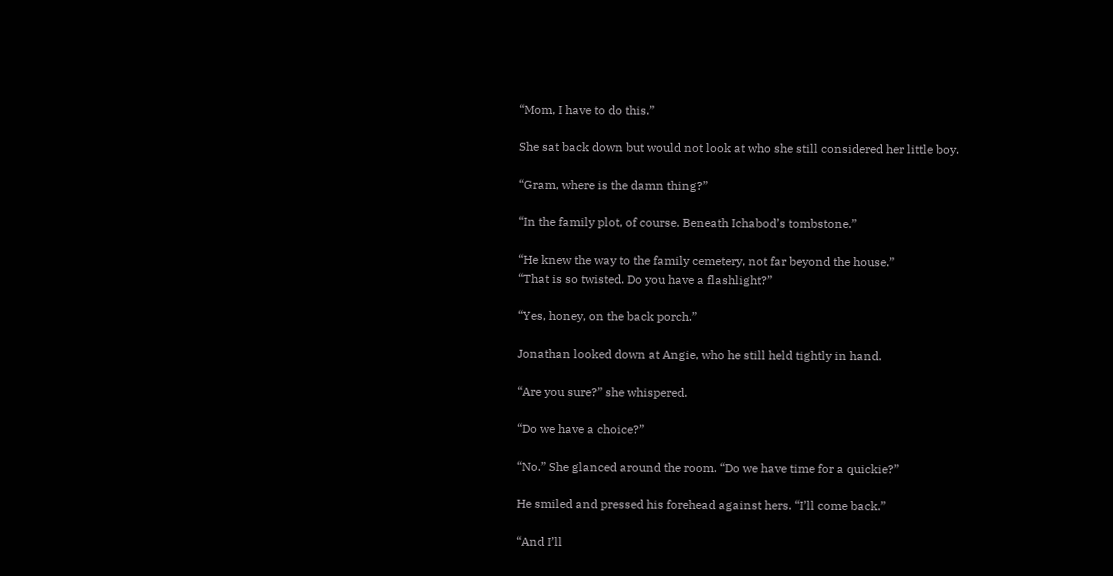“Mom, I have to do this.”

She sat back down but would not look at who she still considered her little boy.

“Gram, where is the damn thing?”

“In the family plot, of course. Beneath Ichabod’s tombstone.”

“He knew the way to the family cemetery, not far beyond the house.”
“That is so twisted. Do you have a flashlight?”

“Yes, honey, on the back porch.”

Jonathan looked down at Angie, who he still held tightly in hand.

“Are you sure?” she whispered.

“Do we have a choice?”

“No.” She glanced around the room. “Do we have time for a quickie?”

He smiled and pressed his forehead against hers. “I’ll come back.”

“And I’ll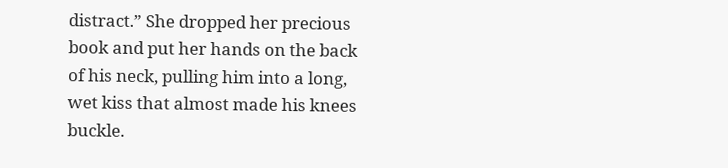distract.” She dropped her precious book and put her hands on the back of his neck, pulling him into a long, wet kiss that almost made his knees buckle.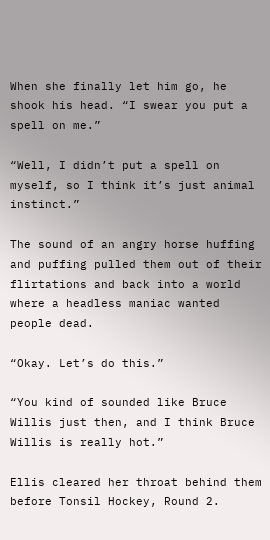When she finally let him go, he shook his head. “I swear you put a spell on me.”

“Well, I didn’t put a spell on myself, so I think it’s just animal instinct.”

The sound of an angry horse huffing and puffing pulled them out of their flirtations and back into a world where a headless maniac wanted people dead.

“Okay. Let’s do this.”

“You kind of sounded like Bruce Willis just then, and I think Bruce Willis is really hot.”

Ellis cleared her throat behind them before Tonsil Hockey, Round 2.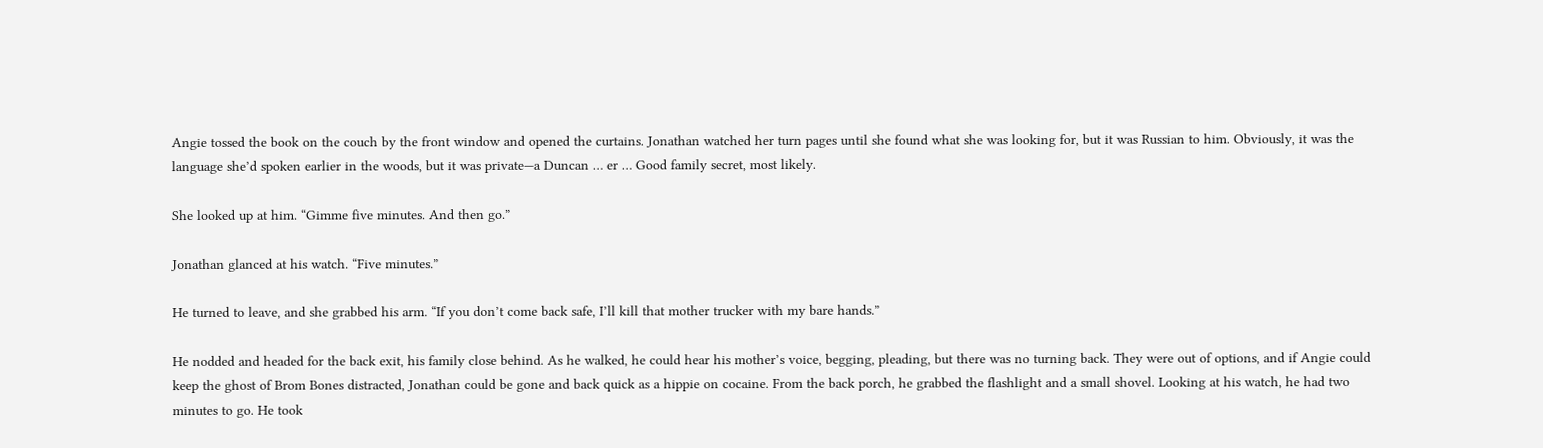Angie tossed the book on the couch by the front window and opened the curtains. Jonathan watched her turn pages until she found what she was looking for, but it was Russian to him. Obviously, it was the language she’d spoken earlier in the woods, but it was private—a Duncan … er … Good family secret, most likely.

She looked up at him. “Gimme five minutes. And then go.”

Jonathan glanced at his watch. “Five minutes.”

He turned to leave, and she grabbed his arm. “If you don’t come back safe, I’ll kill that mother trucker with my bare hands.”

He nodded and headed for the back exit, his family close behind. As he walked, he could hear his mother’s voice, begging, pleading, but there was no turning back. They were out of options, and if Angie could keep the ghost of Brom Bones distracted, Jonathan could be gone and back quick as a hippie on cocaine. From the back porch, he grabbed the flashlight and a small shovel. Looking at his watch, he had two minutes to go. He took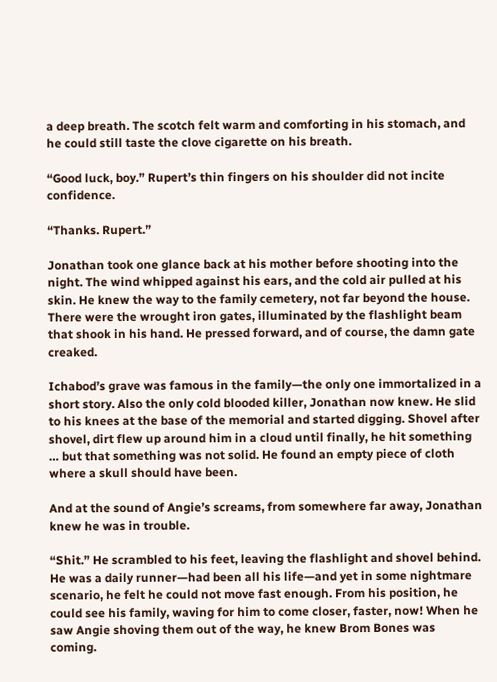a deep breath. The scotch felt warm and comforting in his stomach, and he could still taste the clove cigarette on his breath.

“Good luck, boy.” Rupert’s thin fingers on his shoulder did not incite confidence.

“Thanks. Rupert.”

Jonathan took one glance back at his mother before shooting into the night. The wind whipped against his ears, and the cold air pulled at his skin. He knew the way to the family cemetery, not far beyond the house. There were the wrought iron gates, illuminated by the flashlight beam that shook in his hand. He pressed forward, and of course, the damn gate creaked.

Ichabod’s grave was famous in the family—the only one immortalized in a short story. Also the only cold blooded killer, Jonathan now knew. He slid to his knees at the base of the memorial and started digging. Shovel after shovel, dirt flew up around him in a cloud until finally, he hit something … but that something was not solid. He found an empty piece of cloth where a skull should have been.

And at the sound of Angie’s screams, from somewhere far away, Jonathan knew he was in trouble.

“Shit.” He scrambled to his feet, leaving the flashlight and shovel behind. He was a daily runner—had been all his life—and yet in some nightmare scenario, he felt he could not move fast enough. From his position, he could see his family, waving for him to come closer, faster, now! When he saw Angie shoving them out of the way, he knew Brom Bones was coming.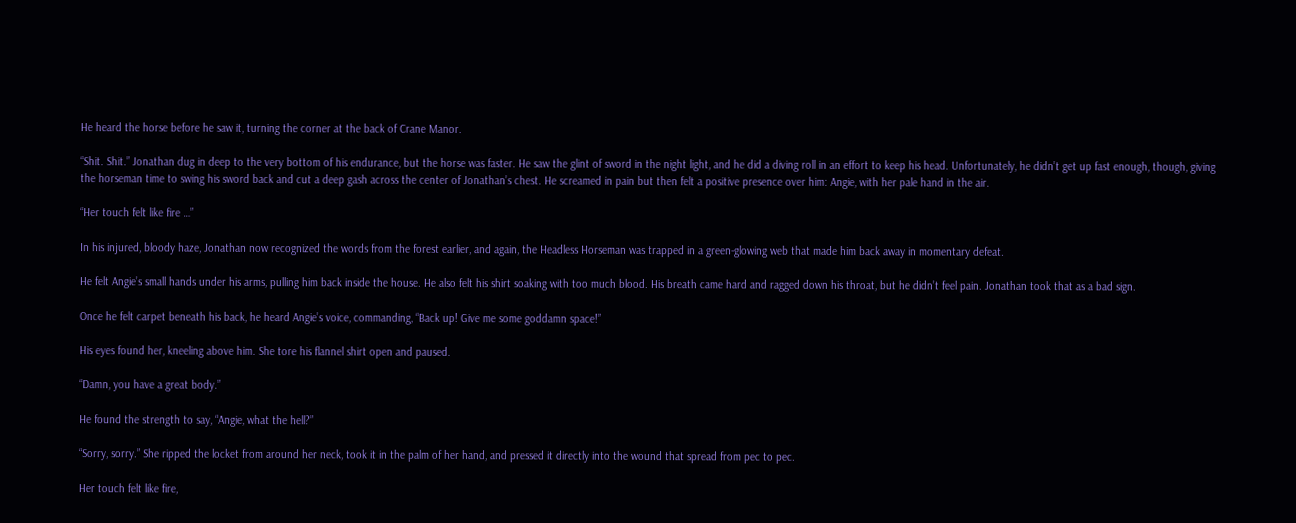He heard the horse before he saw it, turning the corner at the back of Crane Manor.

“Shit. Shit.” Jonathan dug in deep to the very bottom of his endurance, but the horse was faster. He saw the glint of sword in the night light, and he did a diving roll in an effort to keep his head. Unfortunately, he didn’t get up fast enough, though, giving the horseman time to swing his sword back and cut a deep gash across the center of Jonathan’s chest. He screamed in pain but then felt a positive presence over him: Angie, with her pale hand in the air.

“Her touch felt like fire …”

In his injured, bloody haze, Jonathan now recognized the words from the forest earlier, and again, the Headless Horseman was trapped in a green-glowing web that made him back away in momentary defeat.

He felt Angie’s small hands under his arms, pulling him back inside the house. He also felt his shirt soaking with too much blood. His breath came hard and ragged down his throat, but he didn’t feel pain. Jonathan took that as a bad sign.

Once he felt carpet beneath his back, he heard Angie’s voice, commanding, “Back up! Give me some goddamn space!”

His eyes found her, kneeling above him. She tore his flannel shirt open and paused.

“Damn, you have a great body.”

He found the strength to say, “Angie, what the hell?”

“Sorry, sorry.” She ripped the locket from around her neck, took it in the palm of her hand, and pressed it directly into the wound that spread from pec to pec.

Her touch felt like fire,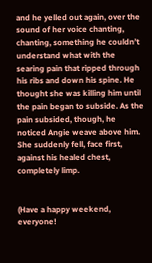and he yelled out again, over the sound of her voice chanting, chanting, something he couldn’t understand what with the searing pain that ripped through his ribs and down his spine. He thought she was killing him until the pain began to subside. As the pain subsided, though, he noticed Angie weave above him. She suddenly fell, face first, against his healed chest, completely limp.


(Have a happy weekend, everyone!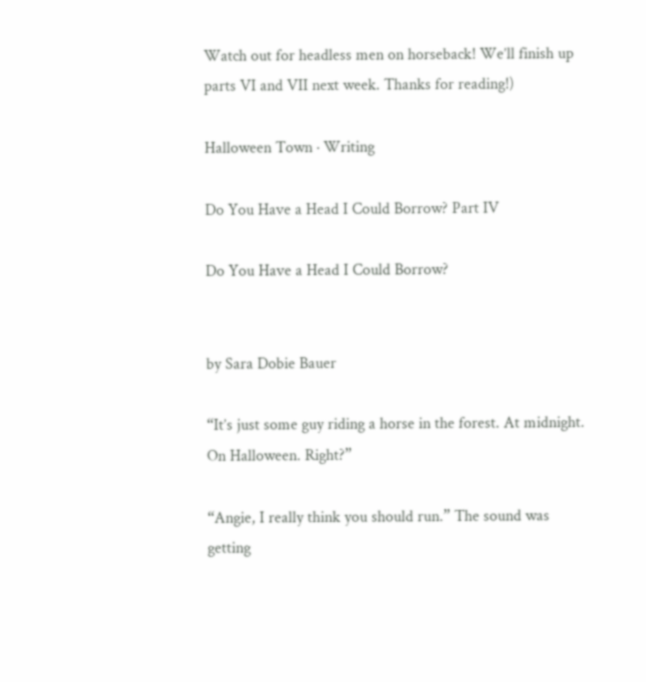Watch out for headless men on horseback! We’ll finish up parts VI and VII next week. Thanks for reading!)

Halloween Town · Writing

Do You Have a Head I Could Borrow? Part IV

Do You Have a Head I Could Borrow?


by Sara Dobie Bauer

“It’s just some guy riding a horse in the forest. At midnight. On Halloween. Right?”

“Angie, I really think you should run.” The sound was getting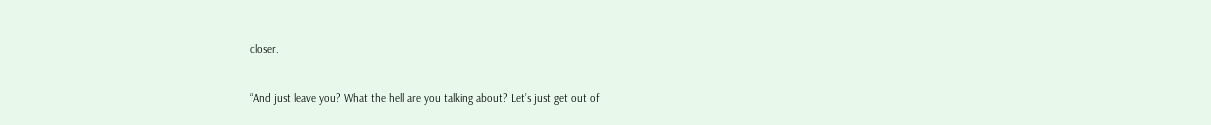closer.

“And just leave you? What the hell are you talking about? Let’s just get out of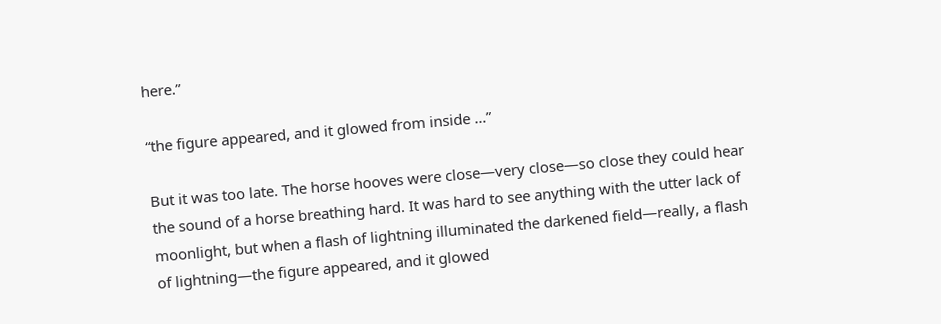here.”

“the figure appeared, and it glowed from inside …”

But it was too late. The horse hooves were close—very close—so close they could hear the sound of a horse breathing hard. It was hard to see anything with the utter lack of moonlight, but when a flash of lightning illuminated the darkened field—really, a flash of lightning—the figure appeared, and it glowed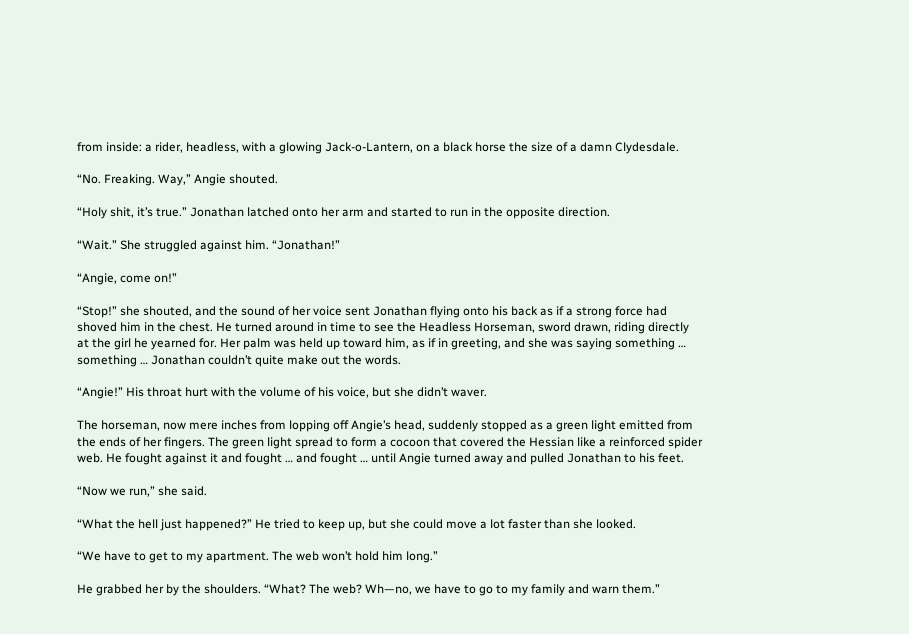from inside: a rider, headless, with a glowing Jack-o-Lantern, on a black horse the size of a damn Clydesdale.

“No. Freaking. Way,” Angie shouted.

“Holy shit, it’s true.” Jonathan latched onto her arm and started to run in the opposite direction.

“Wait.” She struggled against him. “Jonathan!”

“Angie, come on!”

“Stop!” she shouted, and the sound of her voice sent Jonathan flying onto his back as if a strong force had shoved him in the chest. He turned around in time to see the Headless Horseman, sword drawn, riding directly at the girl he yearned for. Her palm was held up toward him, as if in greeting, and she was saying something … something … Jonathan couldn’t quite make out the words.

“Angie!” His throat hurt with the volume of his voice, but she didn’t waver.

The horseman, now mere inches from lopping off Angie’s head, suddenly stopped as a green light emitted from the ends of her fingers. The green light spread to form a cocoon that covered the Hessian like a reinforced spider web. He fought against it and fought … and fought … until Angie turned away and pulled Jonathan to his feet.

“Now we run,” she said.

“What the hell just happened?” He tried to keep up, but she could move a lot faster than she looked.

“We have to get to my apartment. The web won’t hold him long.”

He grabbed her by the shoulders. “What? The web? Wh—no, we have to go to my family and warn them.”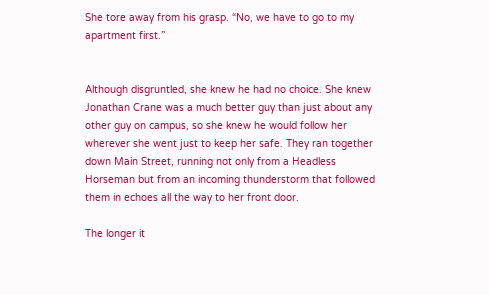She tore away from his grasp. “No, we have to go to my apartment first.”


Although disgruntled, she knew he had no choice. She knew Jonathan Crane was a much better guy than just about any other guy on campus, so she knew he would follow her wherever she went just to keep her safe. They ran together down Main Street, running not only from a Headless Horseman but from an incoming thunderstorm that followed them in echoes all the way to her front door.

The longer it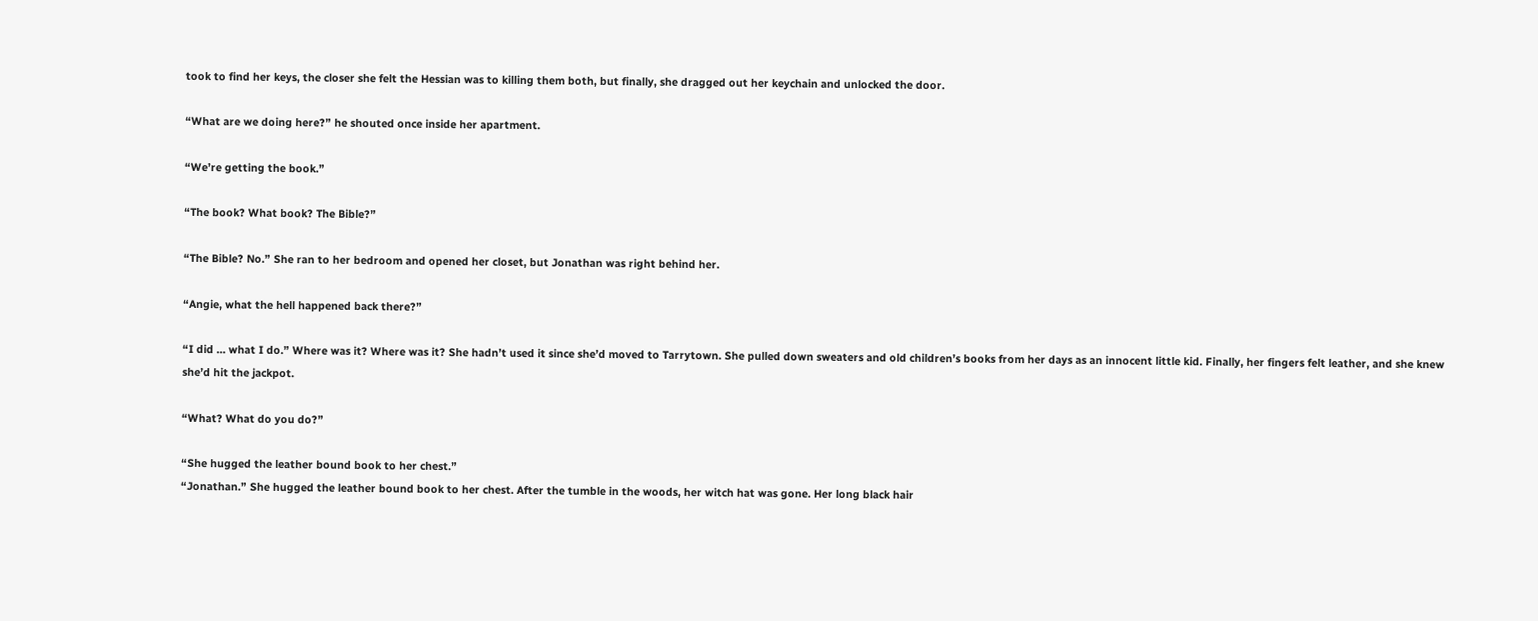took to find her keys, the closer she felt the Hessian was to killing them both, but finally, she dragged out her keychain and unlocked the door.

“What are we doing here?” he shouted once inside her apartment.

“We’re getting the book.”

“The book? What book? The Bible?”

“The Bible? No.” She ran to her bedroom and opened her closet, but Jonathan was right behind her.

“Angie, what the hell happened back there?”

“I did … what I do.” Where was it? Where was it? She hadn’t used it since she’d moved to Tarrytown. She pulled down sweaters and old children’s books from her days as an innocent little kid. Finally, her fingers felt leather, and she knew she’d hit the jackpot.

“What? What do you do?”

“She hugged the leather bound book to her chest.”
“Jonathan.” She hugged the leather bound book to her chest. After the tumble in the woods, her witch hat was gone. Her long black hair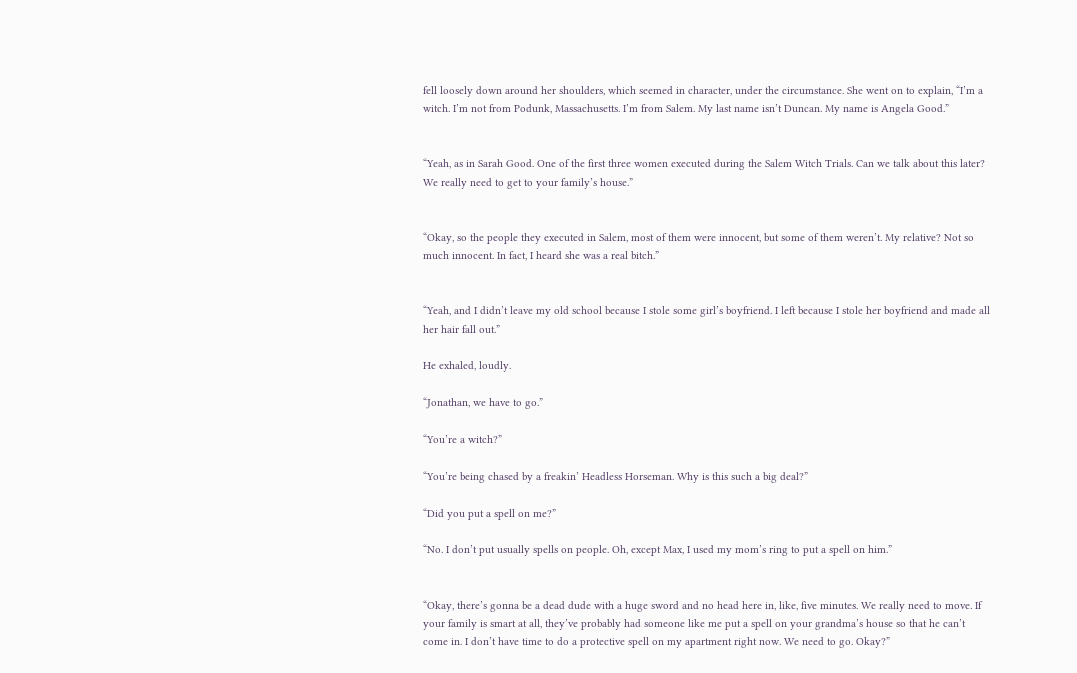fell loosely down around her shoulders, which seemed in character, under the circumstance. She went on to explain, “I’m a witch. I’m not from Podunk, Massachusetts. I’m from Salem. My last name isn’t Duncan. My name is Angela Good.”


“Yeah, as in Sarah Good. One of the first three women executed during the Salem Witch Trials. Can we talk about this later? We really need to get to your family’s house.”


“Okay, so the people they executed in Salem, most of them were innocent, but some of them weren’t. My relative? Not so much innocent. In fact, I heard she was a real bitch.”


“Yeah, and I didn’t leave my old school because I stole some girl’s boyfriend. I left because I stole her boyfriend and made all her hair fall out.”

He exhaled, loudly.

“Jonathan, we have to go.”

“You’re a witch?”

“You’re being chased by a freakin’ Headless Horseman. Why is this such a big deal?”

“Did you put a spell on me?”

“No. I don’t put usually spells on people. Oh, except Max, I used my mom’s ring to put a spell on him.”


“Okay, there’s gonna be a dead dude with a huge sword and no head here in, like, five minutes. We really need to move. If your family is smart at all, they’ve probably had someone like me put a spell on your grandma’s house so that he can’t come in. I don’t have time to do a protective spell on my apartment right now. We need to go. Okay?”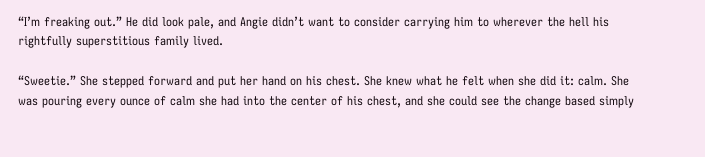“I’m freaking out.” He did look pale, and Angie didn’t want to consider carrying him to wherever the hell his rightfully superstitious family lived.

“Sweetie.” She stepped forward and put her hand on his chest. She knew what he felt when she did it: calm. She was pouring every ounce of calm she had into the center of his chest, and she could see the change based simply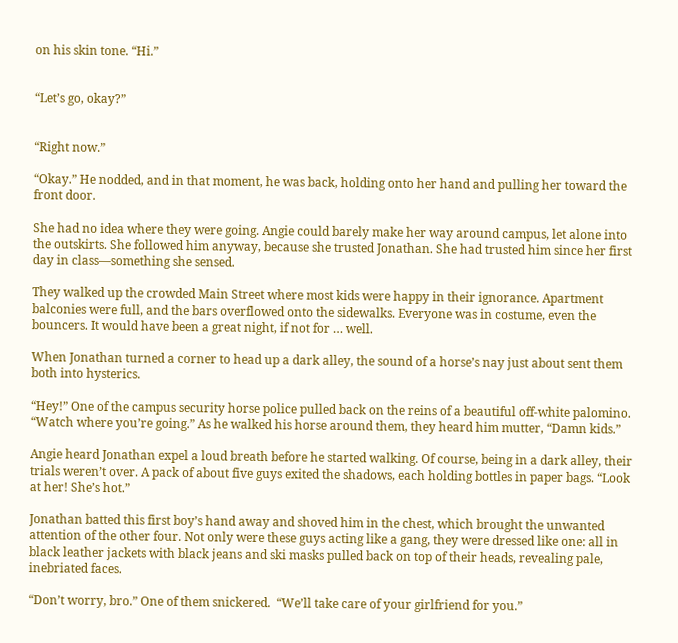on his skin tone. “Hi.”


“Let’s go, okay?”


“Right now.”

“Okay.” He nodded, and in that moment, he was back, holding onto her hand and pulling her toward the front door.

She had no idea where they were going. Angie could barely make her way around campus, let alone into the outskirts. She followed him anyway, because she trusted Jonathan. She had trusted him since her first day in class—something she sensed.

They walked up the crowded Main Street where most kids were happy in their ignorance. Apartment balconies were full, and the bars overflowed onto the sidewalks. Everyone was in costume, even the bouncers. It would have been a great night, if not for … well.

When Jonathan turned a corner to head up a dark alley, the sound of a horse’s nay just about sent them both into hysterics.

“Hey!” One of the campus security horse police pulled back on the reins of a beautiful off-white palomino. “Watch where you’re going.” As he walked his horse around them, they heard him mutter, “Damn kids.”

Angie heard Jonathan expel a loud breath before he started walking. Of course, being in a dark alley, their trials weren’t over. A pack of about five guys exited the shadows, each holding bottles in paper bags. “Look at her! She’s hot.”

Jonathan batted this first boy’s hand away and shoved him in the chest, which brought the unwanted attention of the other four. Not only were these guys acting like a gang, they were dressed like one: all in black leather jackets with black jeans and ski masks pulled back on top of their heads, revealing pale, inebriated faces.

“Don’t worry, bro.” One of them snickered.  “We’ll take care of your girlfriend for you.”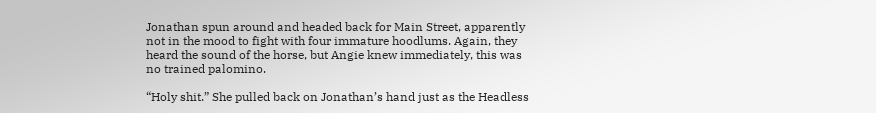Jonathan spun around and headed back for Main Street, apparently not in the mood to fight with four immature hoodlums. Again, they heard the sound of the horse, but Angie knew immediately, this was no trained palomino.

“Holy shit.” She pulled back on Jonathan’s hand just as the Headless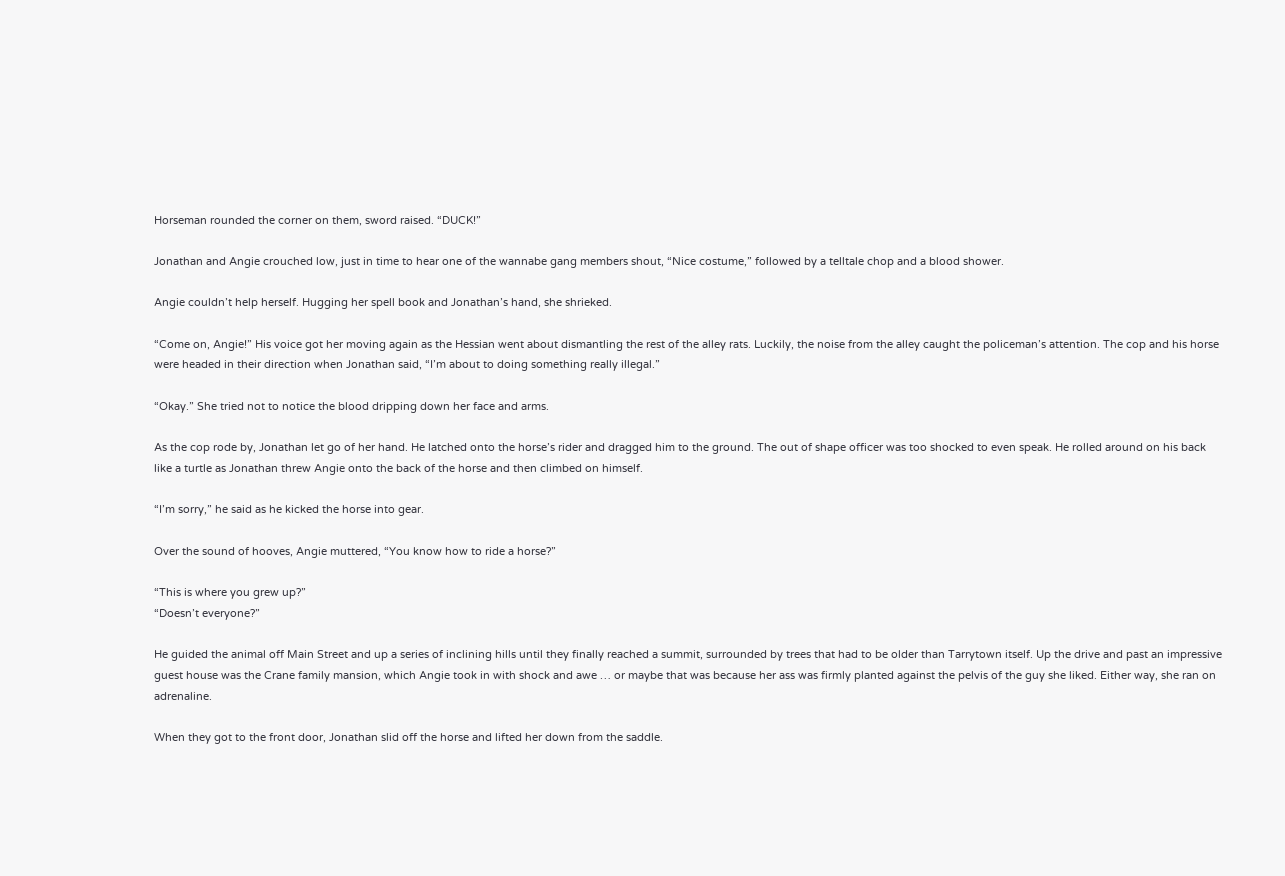Horseman rounded the corner on them, sword raised. “DUCK!”

Jonathan and Angie crouched low, just in time to hear one of the wannabe gang members shout, “Nice costume,” followed by a telltale chop and a blood shower.

Angie couldn’t help herself. Hugging her spell book and Jonathan’s hand, she shrieked.

“Come on, Angie!” His voice got her moving again as the Hessian went about dismantling the rest of the alley rats. Luckily, the noise from the alley caught the policeman’s attention. The cop and his horse were headed in their direction when Jonathan said, “I’m about to doing something really illegal.”

“Okay.” She tried not to notice the blood dripping down her face and arms.

As the cop rode by, Jonathan let go of her hand. He latched onto the horse’s rider and dragged him to the ground. The out of shape officer was too shocked to even speak. He rolled around on his back like a turtle as Jonathan threw Angie onto the back of the horse and then climbed on himself.

“I’m sorry,” he said as he kicked the horse into gear.

Over the sound of hooves, Angie muttered, “You know how to ride a horse?”

“This is where you grew up?”
“Doesn’t everyone?”

He guided the animal off Main Street and up a series of inclining hills until they finally reached a summit, surrounded by trees that had to be older than Tarrytown itself. Up the drive and past an impressive guest house was the Crane family mansion, which Angie took in with shock and awe … or maybe that was because her ass was firmly planted against the pelvis of the guy she liked. Either way, she ran on adrenaline.

When they got to the front door, Jonathan slid off the horse and lifted her down from the saddle.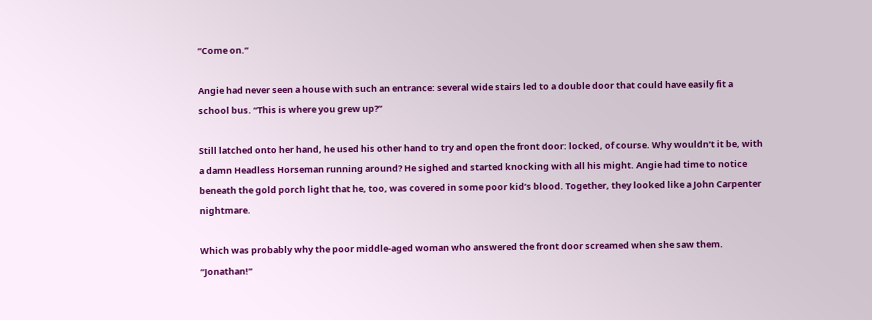“Come on.”

Angie had never seen a house with such an entrance: several wide stairs led to a double door that could have easily fit a school bus. “This is where you grew up?”

Still latched onto her hand, he used his other hand to try and open the front door: locked, of course. Why wouldn’t it be, with a damn Headless Horseman running around? He sighed and started knocking with all his might. Angie had time to notice beneath the gold porch light that he, too, was covered in some poor kid’s blood. Together, they looked like a John Carpenter nightmare.

Which was probably why the poor middle-aged woman who answered the front door screamed when she saw them. “Jonathan!”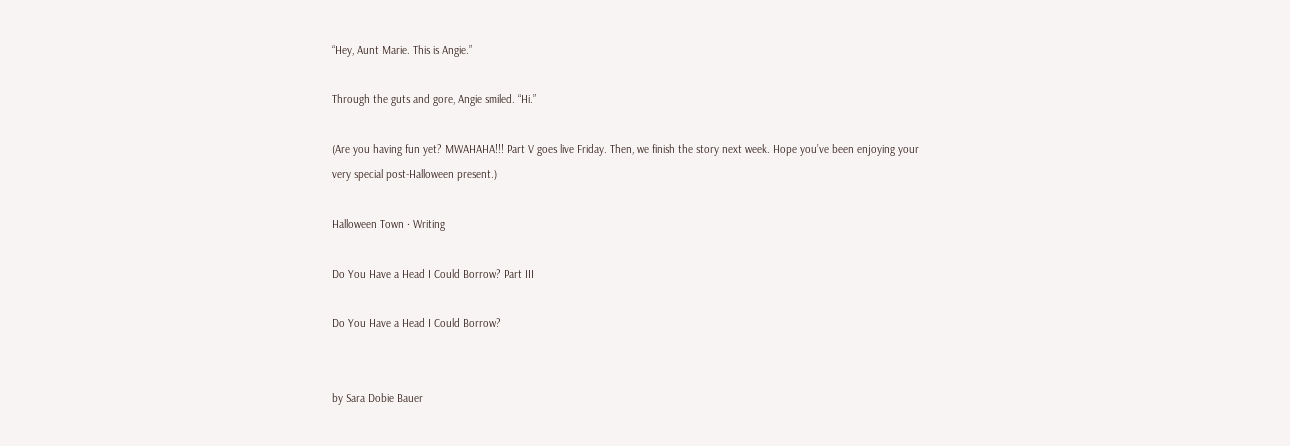“Hey, Aunt Marie. This is Angie.”

Through the guts and gore, Angie smiled. “Hi.”

(Are you having fun yet? MWAHAHA!!! Part V goes live Friday. Then, we finish the story next week. Hope you’ve been enjoying your very special post-Halloween present.)

Halloween Town · Writing

Do You Have a Head I Could Borrow? Part III

Do You Have a Head I Could Borrow?


by Sara Dobie Bauer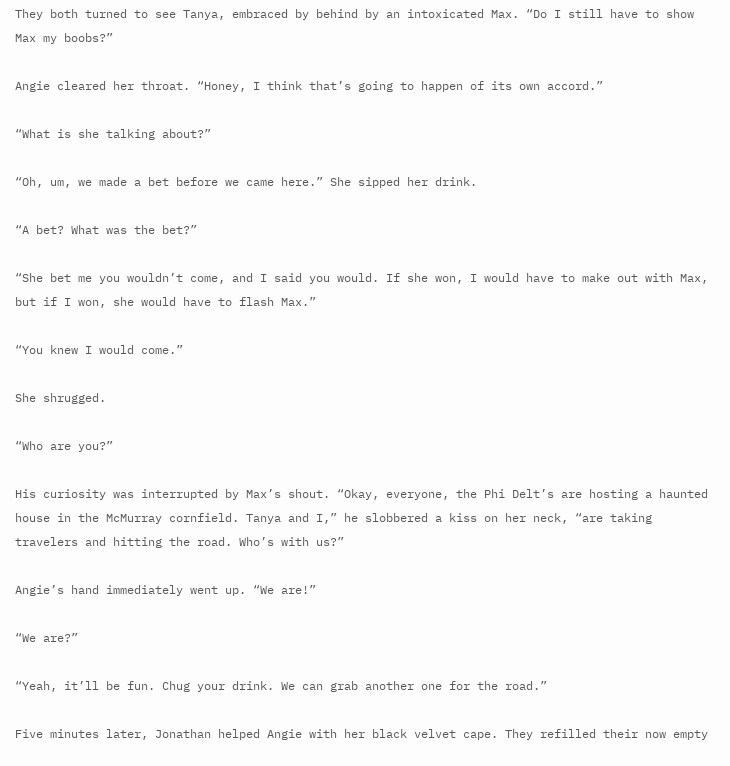They both turned to see Tanya, embraced by behind by an intoxicated Max. “Do I still have to show Max my boobs?”

Angie cleared her throat. “Honey, I think that’s going to happen of its own accord.”

“What is she talking about?”

“Oh, um, we made a bet before we came here.” She sipped her drink.

“A bet? What was the bet?”

“She bet me you wouldn’t come, and I said you would. If she won, I would have to make out with Max, but if I won, she would have to flash Max.”

“You knew I would come.”

She shrugged.

“Who are you?”

His curiosity was interrupted by Max’s shout. “Okay, everyone, the Phi Delt’s are hosting a haunted house in the McMurray cornfield. Tanya and I,” he slobbered a kiss on her neck, “are taking travelers and hitting the road. Who’s with us?”

Angie’s hand immediately went up. “We are!”

“We are?”

“Yeah, it’ll be fun. Chug your drink. We can grab another one for the road.”

Five minutes later, Jonathan helped Angie with her black velvet cape. They refilled their now empty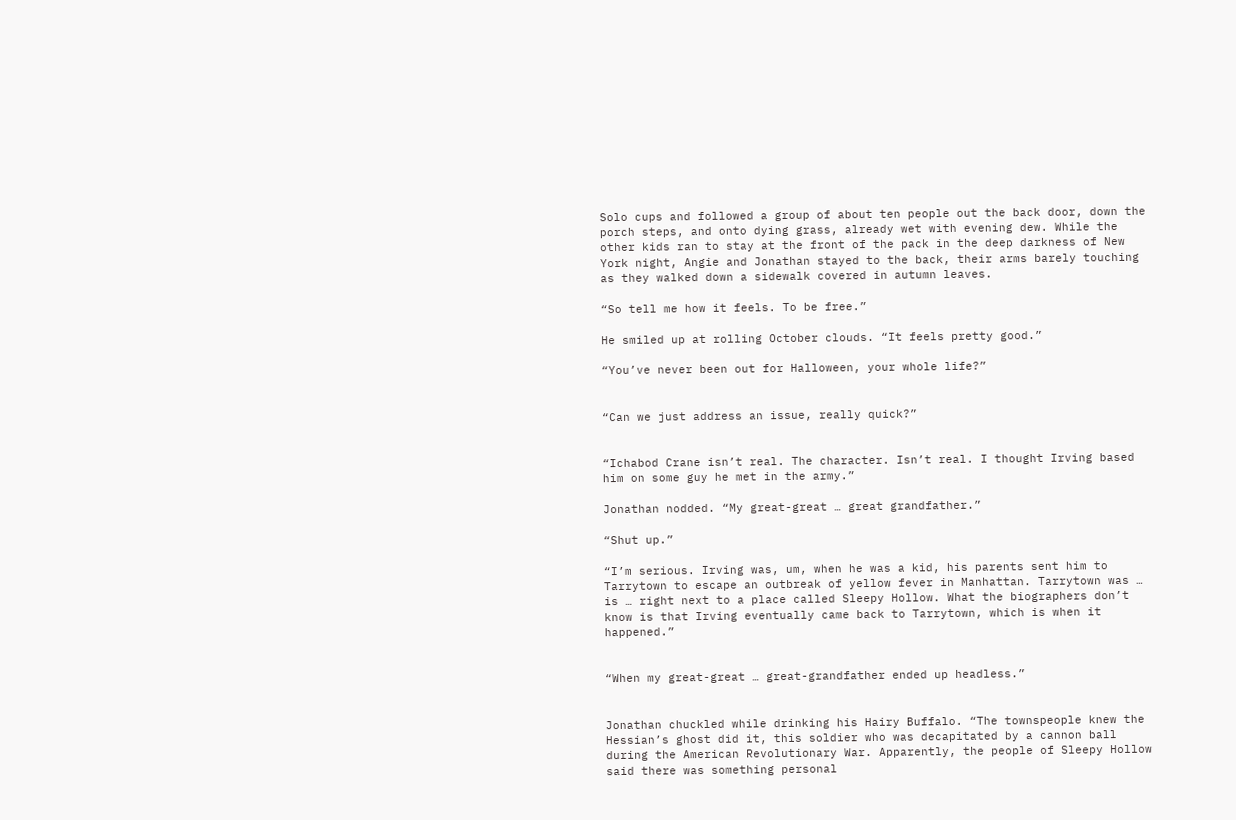Solo cups and followed a group of about ten people out the back door, down the porch steps, and onto dying grass, already wet with evening dew. While the other kids ran to stay at the front of the pack in the deep darkness of New York night, Angie and Jonathan stayed to the back, their arms barely touching as they walked down a sidewalk covered in autumn leaves.

“So tell me how it feels. To be free.”

He smiled up at rolling October clouds. “It feels pretty good.”

“You’ve never been out for Halloween, your whole life?”


“Can we just address an issue, really quick?”


“Ichabod Crane isn’t real. The character. Isn’t real. I thought Irving based him on some guy he met in the army.”

Jonathan nodded. “My great-great … great grandfather.”

“Shut up.”

“I’m serious. Irving was, um, when he was a kid, his parents sent him to Tarrytown to escape an outbreak of yellow fever in Manhattan. Tarrytown was … is … right next to a place called Sleepy Hollow. What the biographers don’t know is that Irving eventually came back to Tarrytown, which is when it happened.”


“When my great-great … great-grandfather ended up headless.”


Jonathan chuckled while drinking his Hairy Buffalo. “The townspeople knew the Hessian’s ghost did it, this soldier who was decapitated by a cannon ball during the American Revolutionary War. Apparently, the people of Sleepy Hollow said there was something personal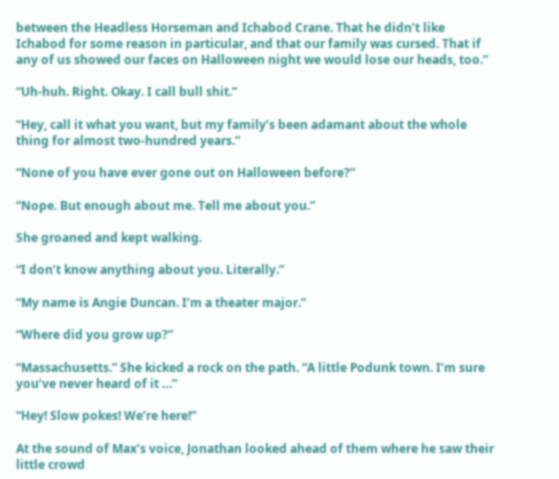between the Headless Horseman and Ichabod Crane. That he didn’t like Ichabod for some reason in particular, and that our family was cursed. That if any of us showed our faces on Halloween night we would lose our heads, too.”

“Uh-huh. Right. Okay. I call bull shit.”

“Hey, call it what you want, but my family’s been adamant about the whole thing for almost two-hundred years.”

“None of you have ever gone out on Halloween before?”

“Nope. But enough about me. Tell me about you.”

She groaned and kept walking.

“I don’t know anything about you. Literally.”

“My name is Angie Duncan. I’m a theater major.”

“Where did you grow up?”

“Massachusetts.” She kicked a rock on the path. “A little Podunk town. I’m sure you’ve never heard of it …”

“Hey! Slow pokes! We’re here!”

At the sound of Max’s voice, Jonathan looked ahead of them where he saw their little crowd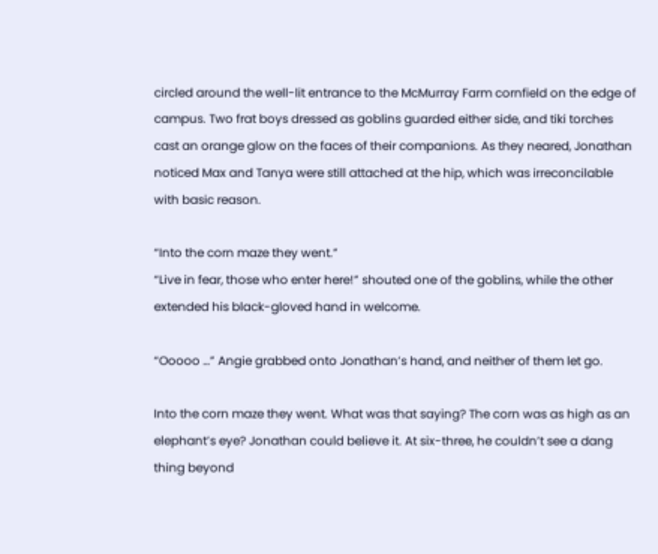circled around the well-lit entrance to the McMurray Farm cornfield on the edge of campus. Two frat boys dressed as goblins guarded either side, and tiki torches cast an orange glow on the faces of their companions. As they neared, Jonathan noticed Max and Tanya were still attached at the hip, which was irreconcilable with basic reason.

“Into the corn maze they went.”
“Live in fear, those who enter here!” shouted one of the goblins, while the other extended his black-gloved hand in welcome.

“Ooooo …” Angie grabbed onto Jonathan’s hand, and neither of them let go.

Into the corn maze they went. What was that saying? The corn was as high as an elephant’s eye? Jonathan could believe it. At six-three, he couldn’t see a dang thing beyond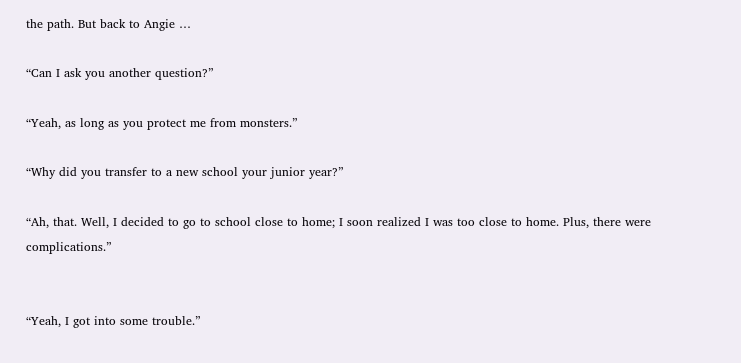the path. But back to Angie …

“Can I ask you another question?”

“Yeah, as long as you protect me from monsters.”

“Why did you transfer to a new school your junior year?”

“Ah, that. Well, I decided to go to school close to home; I soon realized I was too close to home. Plus, there were complications.”


“Yeah, I got into some trouble.”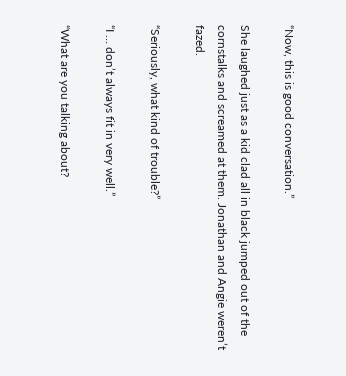“Now, this is good conversation.”

She laughed just as a kid clad all in black jumped out of the cornstalks and screamed at them. Jonathan and Angie weren’t fazed.

“Seriously, what kind of trouble?”

“I … don’t always fit in very well.”

“What are you talking about?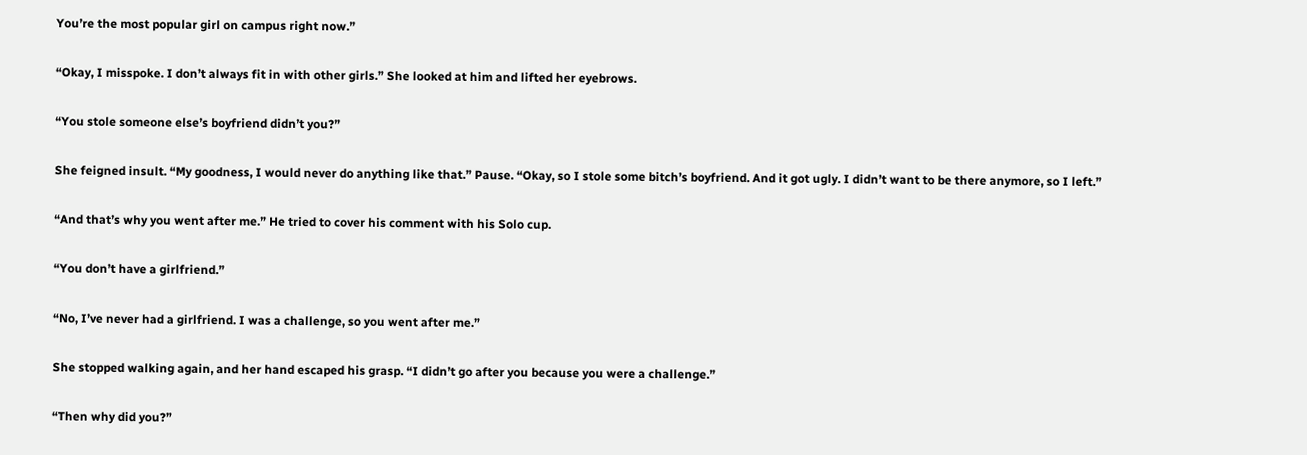You’re the most popular girl on campus right now.”

“Okay, I misspoke. I don’t always fit in with other girls.” She looked at him and lifted her eyebrows.

“You stole someone else’s boyfriend didn’t you?”

She feigned insult. “My goodness, I would never do anything like that.” Pause. “Okay, so I stole some bitch’s boyfriend. And it got ugly. I didn’t want to be there anymore, so I left.”

“And that’s why you went after me.” He tried to cover his comment with his Solo cup.

“You don’t have a girlfriend.”

“No, I’ve never had a girlfriend. I was a challenge, so you went after me.”

She stopped walking again, and her hand escaped his grasp. “I didn’t go after you because you were a challenge.”

“Then why did you?”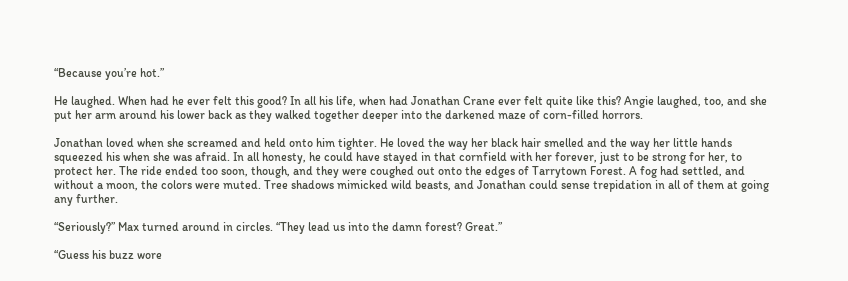“Because you’re hot.”

He laughed. When had he ever felt this good? In all his life, when had Jonathan Crane ever felt quite like this? Angie laughed, too, and she put her arm around his lower back as they walked together deeper into the darkened maze of corn-filled horrors.

Jonathan loved when she screamed and held onto him tighter. He loved the way her black hair smelled and the way her little hands squeezed his when she was afraid. In all honesty, he could have stayed in that cornfield with her forever, just to be strong for her, to protect her. The ride ended too soon, though, and they were coughed out onto the edges of Tarrytown Forest. A fog had settled, and without a moon, the colors were muted. Tree shadows mimicked wild beasts, and Jonathan could sense trepidation in all of them at going any further.

“Seriously?” Max turned around in circles. “They lead us into the damn forest? Great.”

“Guess his buzz wore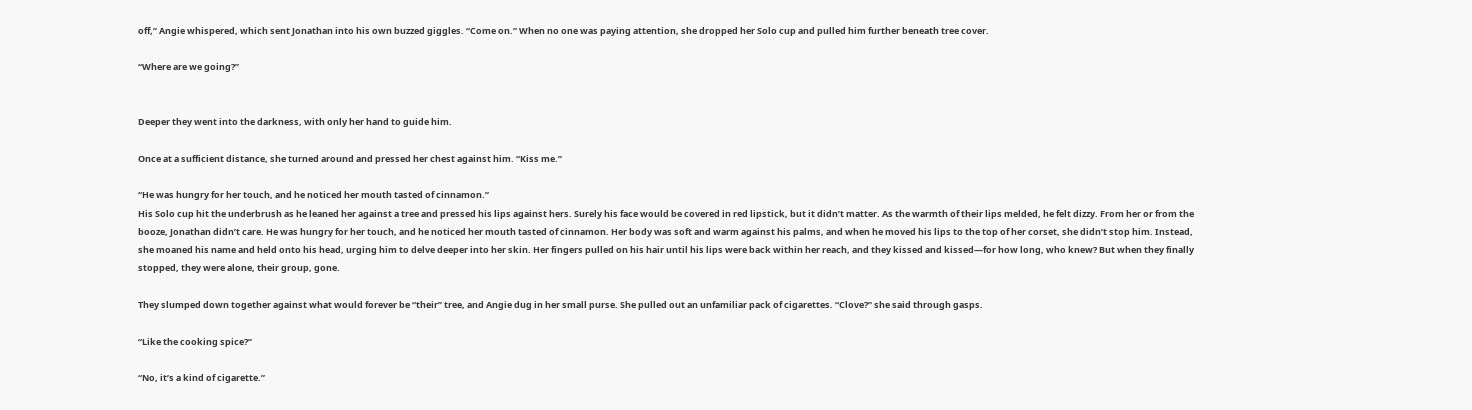off,” Angie whispered, which sent Jonathan into his own buzzed giggles. “Come on.” When no one was paying attention, she dropped her Solo cup and pulled him further beneath tree cover.

“Where are we going?”


Deeper they went into the darkness, with only her hand to guide him.

Once at a sufficient distance, she turned around and pressed her chest against him. “Kiss me.”

“He was hungry for her touch, and he noticed her mouth tasted of cinnamon.”
His Solo cup hit the underbrush as he leaned her against a tree and pressed his lips against hers. Surely his face would be covered in red lipstick, but it didn’t matter. As the warmth of their lips melded, he felt dizzy. From her or from the booze, Jonathan didn’t care. He was hungry for her touch, and he noticed her mouth tasted of cinnamon. Her body was soft and warm against his palms, and when he moved his lips to the top of her corset, she didn’t stop him. Instead, she moaned his name and held onto his head, urging him to delve deeper into her skin. Her fingers pulled on his hair until his lips were back within her reach, and they kissed and kissed—for how long, who knew? But when they finally stopped, they were alone, their group, gone.

They slumped down together against what would forever be “their” tree, and Angie dug in her small purse. She pulled out an unfamiliar pack of cigarettes. “Clove?” she said through gasps.

“Like the cooking spice?”

“No, it’s a kind of cigarette.”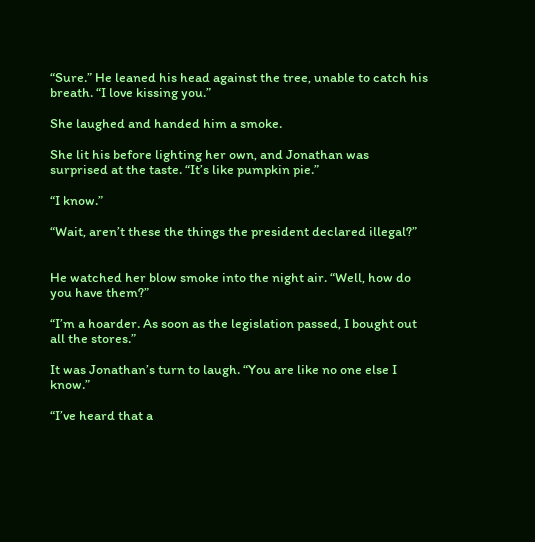“Sure.” He leaned his head against the tree, unable to catch his breath. “I love kissing you.”

She laughed and handed him a smoke.

She lit his before lighting her own, and Jonathan was surprised at the taste. “It’s like pumpkin pie.”

“I know.”

“Wait, aren’t these the things the president declared illegal?”


He watched her blow smoke into the night air. “Well, how do you have them?”

“I’m a hoarder. As soon as the legislation passed, I bought out all the stores.”

It was Jonathan’s turn to laugh. “You are like no one else I know.”

“I’ve heard that a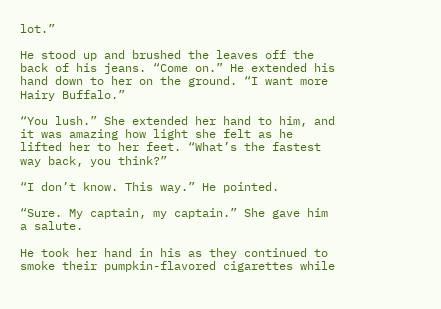lot.”

He stood up and brushed the leaves off the back of his jeans. “Come on.” He extended his hand down to her on the ground. “I want more Hairy Buffalo.”

“You lush.” She extended her hand to him, and it was amazing how light she felt as he lifted her to her feet. “What’s the fastest way back, you think?”

“I don’t know. This way.” He pointed.

“Sure. My captain, my captain.” She gave him a salute.

He took her hand in his as they continued to smoke their pumpkin-flavored cigarettes while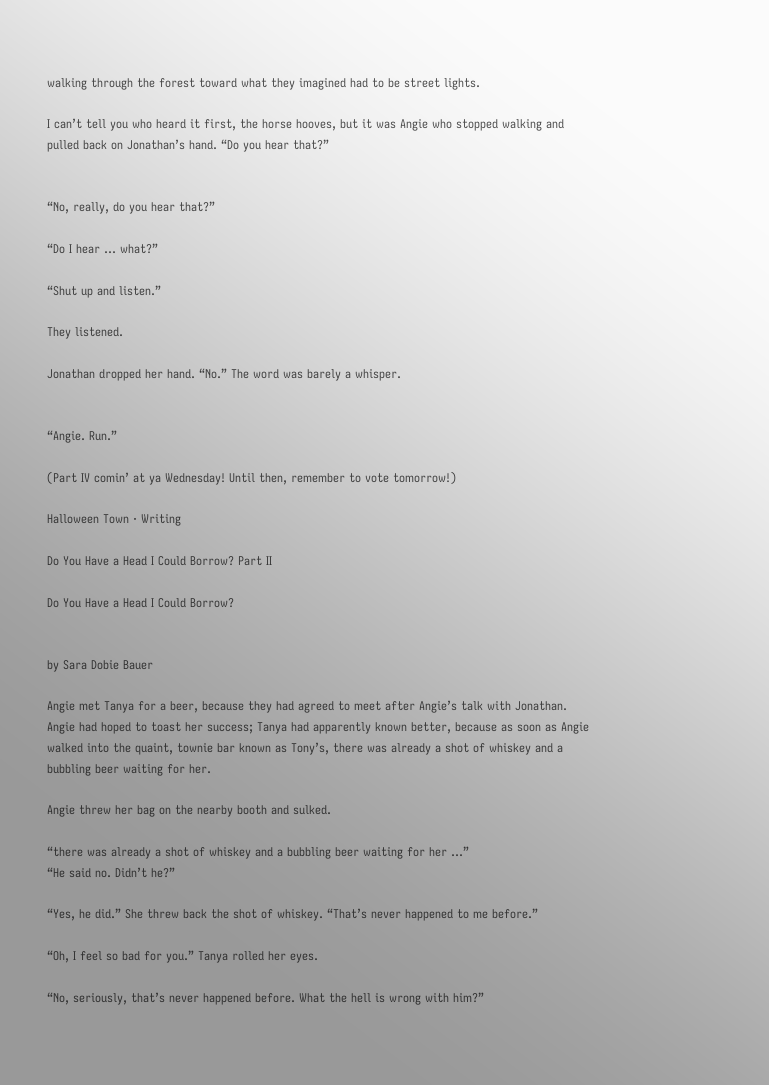walking through the forest toward what they imagined had to be street lights.

I can’t tell you who heard it first, the horse hooves, but it was Angie who stopped walking and pulled back on Jonathan’s hand. “Do you hear that?”


“No, really, do you hear that?”

“Do I hear … what?”

“Shut up and listen.”

They listened.

Jonathan dropped her hand. “No.” The word was barely a whisper.


“Angie. Run.”

(Part IV comin’ at ya Wednesday! Until then, remember to vote tomorrow!)

Halloween Town · Writing

Do You Have a Head I Could Borrow? Part II

Do You Have a Head I Could Borrow?


by Sara Dobie Bauer

Angie met Tanya for a beer, because they had agreed to meet after Angie’s talk with Jonathan. Angie had hoped to toast her success; Tanya had apparently known better, because as soon as Angie walked into the quaint, townie bar known as Tony’s, there was already a shot of whiskey and a bubbling beer waiting for her.

Angie threw her bag on the nearby booth and sulked.

“there was already a shot of whiskey and a bubbling beer waiting for her …”
“He said no. Didn’t he?”

“Yes, he did.” She threw back the shot of whiskey. “That’s never happened to me before.”

“Oh, I feel so bad for you.” Tanya rolled her eyes.

“No, seriously, that’s never happened before. What the hell is wrong with him?”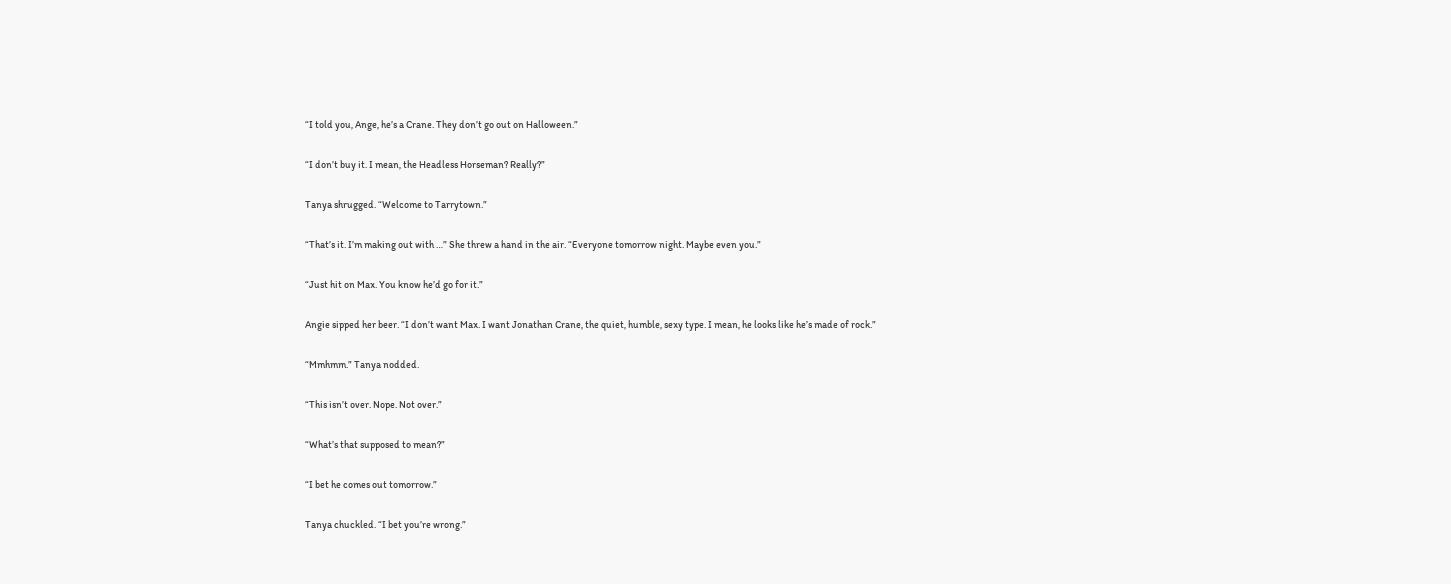“I told you, Ange, he’s a Crane. They don’t go out on Halloween.”

“I don’t buy it. I mean, the Headless Horseman? Really?”

Tanya shrugged. “Welcome to Tarrytown.”

“That’s it. I’m making out with …” She threw a hand in the air. “Everyone tomorrow night. Maybe even you.”

“Just hit on Max. You know he’d go for it.”

Angie sipped her beer. “I don’t want Max. I want Jonathan Crane, the quiet, humble, sexy type. I mean, he looks like he’s made of rock.”

“Mmhmm.” Tanya nodded.

“This isn’t over. Nope. Not over.”

“What’s that supposed to mean?”

“I bet he comes out tomorrow.”

Tanya chuckled. “I bet you’re wrong.”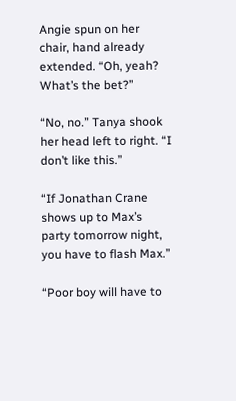Angie spun on her chair, hand already extended. “Oh, yeah? What’s the bet?”

“No, no.” Tanya shook her head left to right. “I don’t like this.”

“If Jonathan Crane shows up to Max’s party tomorrow night, you have to flash Max.”

“Poor boy will have to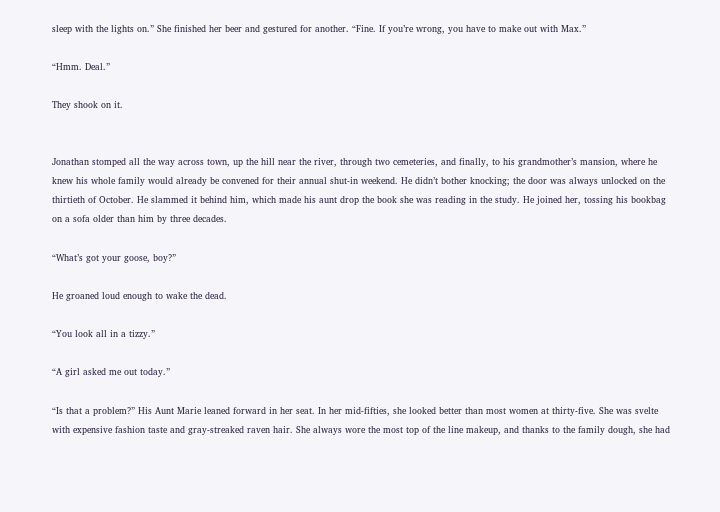sleep with the lights on.” She finished her beer and gestured for another. “Fine. If you’re wrong, you have to make out with Max.”

“Hmm. Deal.”

They shook on it.


Jonathan stomped all the way across town, up the hill near the river, through two cemeteries, and finally, to his grandmother’s mansion, where he knew his whole family would already be convened for their annual shut-in weekend. He didn’t bother knocking; the door was always unlocked on the thirtieth of October. He slammed it behind him, which made his aunt drop the book she was reading in the study. He joined her, tossing his bookbag on a sofa older than him by three decades.

“What’s got your goose, boy?”

He groaned loud enough to wake the dead.

“You look all in a tizzy.”

“A girl asked me out today.”

“Is that a problem?” His Aunt Marie leaned forward in her seat. In her mid-fifties, she looked better than most women at thirty-five. She was svelte with expensive fashion taste and gray-streaked raven hair. She always wore the most top of the line makeup, and thanks to the family dough, she had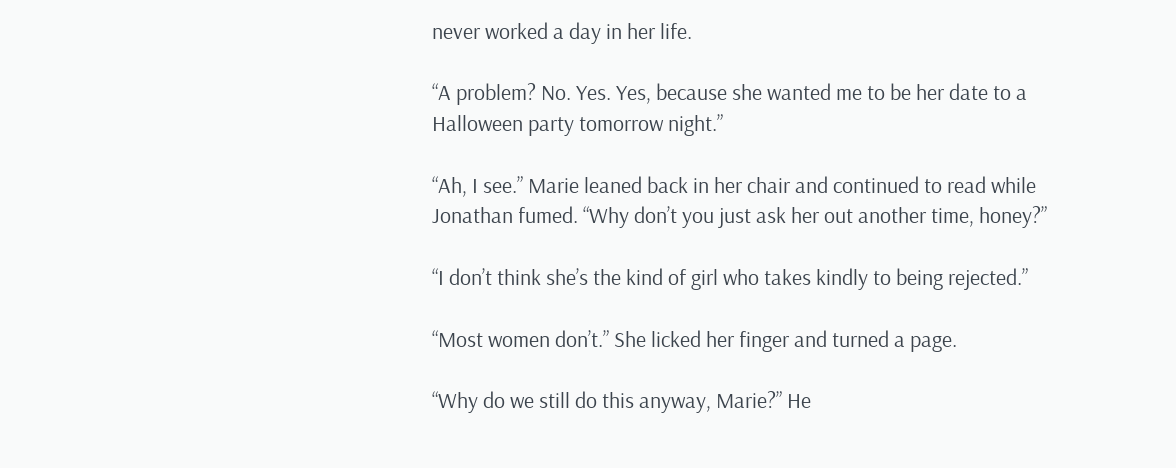never worked a day in her life.

“A problem? No. Yes. Yes, because she wanted me to be her date to a Halloween party tomorrow night.”

“Ah, I see.” Marie leaned back in her chair and continued to read while Jonathan fumed. “Why don’t you just ask her out another time, honey?”

“I don’t think she’s the kind of girl who takes kindly to being rejected.”

“Most women don’t.” She licked her finger and turned a page.

“Why do we still do this anyway, Marie?” He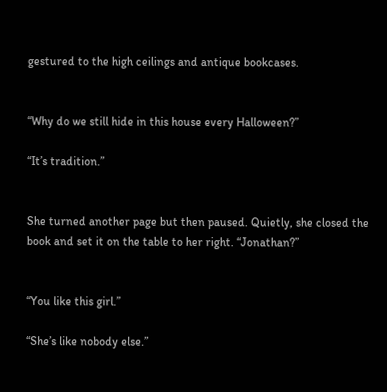gestured to the high ceilings and antique bookcases.


“Why do we still hide in this house every Halloween?”

“It’s tradition.”


She turned another page but then paused. Quietly, she closed the book and set it on the table to her right. “Jonathan?”


“You like this girl.”

“She’s like nobody else.”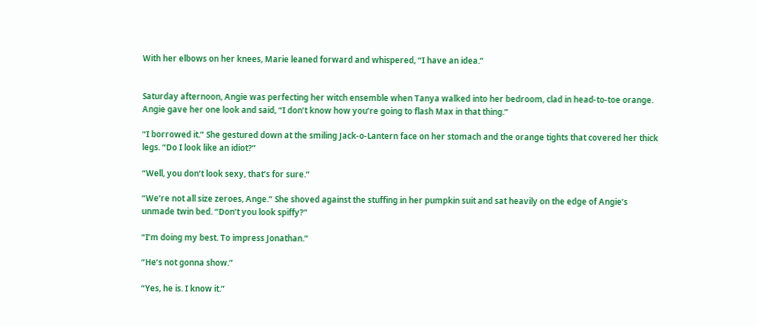With her elbows on her knees, Marie leaned forward and whispered, “I have an idea.”


Saturday afternoon, Angie was perfecting her witch ensemble when Tanya walked into her bedroom, clad in head-to-toe orange. Angie gave her one look and said, “I don’t know how you’re going to flash Max in that thing.”

“I borrowed it.” She gestured down at the smiling Jack-o-Lantern face on her stomach and the orange tights that covered her thick legs. “Do I look like an idiot?”

“Well, you don’t look sexy, that’s for sure.”

“We’re not all size zeroes, Ange.” She shoved against the stuffing in her pumpkin suit and sat heavily on the edge of Angie’s unmade twin bed. “Don’t you look spiffy?”

“I’m doing my best. To impress Jonathan.”

“He’s not gonna show.”

“Yes, he is. I know it.”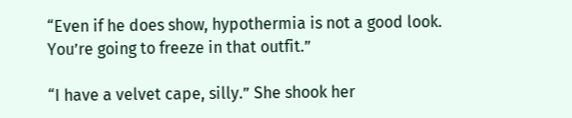“Even if he does show, hypothermia is not a good look. You’re going to freeze in that outfit.”

“I have a velvet cape, silly.” She shook her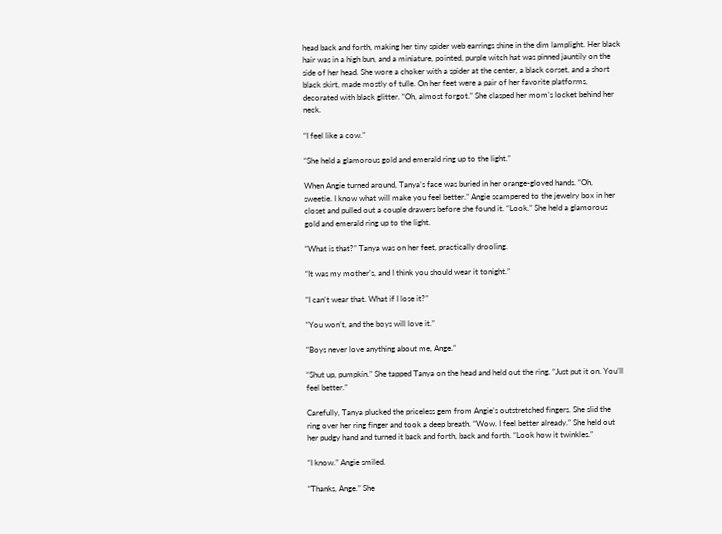head back and forth, making her tiny spider web earrings shine in the dim lamplight. Her black hair was in a high bun, and a miniature, pointed, purple witch hat was pinned jauntily on the side of her head. She wore a choker with a spider at the center, a black corset, and a short black skirt, made mostly of tulle. On her feet were a pair of her favorite platforms, decorated with black glitter. “Oh, almost forgot.” She clasped her mom’s locket behind her neck.

“I feel like a cow.”

“She held a glamorous gold and emerald ring up to the light.”

When Angie turned around, Tanya’s face was buried in her orange-gloved hands. “Oh, sweetie. I know what will make you feel better.” Angie scampered to the jewelry box in her closet and pulled out a couple drawers before she found it. “Look.” She held a glamorous gold and emerald ring up to the light.

“What is that?” Tanya was on her feet, practically drooling.

“It was my mother’s, and I think you should wear it tonight.”

“I can’t wear that. What if I lose it?”

“You won’t, and the boys will love it.”

“Boys never love anything about me, Ange.”

“Shut up, pumpkin.” She tapped Tanya on the head and held out the ring. “Just put it on. You’ll feel better.”

Carefully, Tanya plucked the priceless gem from Angie’s outstretched fingers. She slid the ring over her ring finger and took a deep breath. “Wow. I feel better already.” She held out her pudgy hand and turned it back and forth, back and forth. “Look how it twinkles.”

“I know.” Angie smiled.

“Thanks, Ange.” She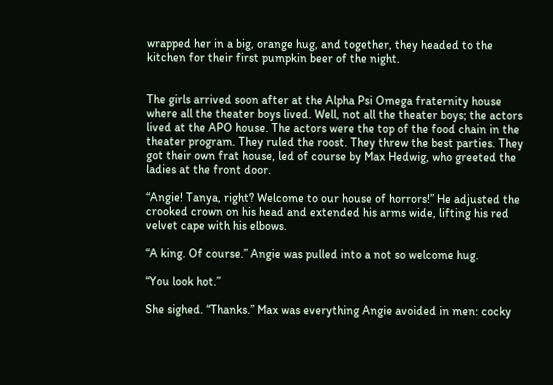wrapped her in a big, orange hug, and together, they headed to the kitchen for their first pumpkin beer of the night.


The girls arrived soon after at the Alpha Psi Omega fraternity house where all the theater boys lived. Well, not all the theater boys; the actors lived at the APO house. The actors were the top of the food chain in the theater program. They ruled the roost. They threw the best parties. They got their own frat house, led of course by Max Hedwig, who greeted the ladies at the front door.

“Angie! Tanya, right? Welcome to our house of horrors!” He adjusted the crooked crown on his head and extended his arms wide, lifting his red velvet cape with his elbows.

“A king. Of course.” Angie was pulled into a not so welcome hug.

“You look hot.”

She sighed. “Thanks.” Max was everything Angie avoided in men: cocky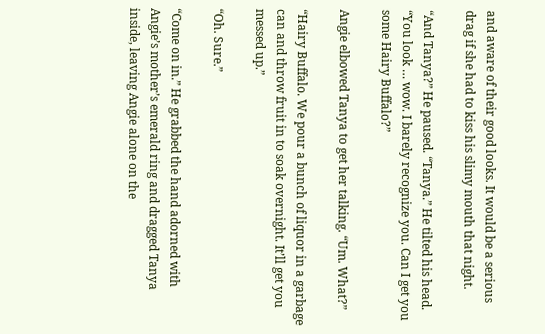and aware of their good looks. It would be a serious drag if she had to kiss his slimy mouth that night.

“And Tanya?” He paused. “Tanya.” He tilted his head. “You look … wow. I barely recognize you. Can I get you some Hairy Buffalo?”

Angie elbowed Tanya to get her talking. “Um. What?”

“Hairy Buffalo. We pour a bunch of liquor in a garbage can and throw fruit in to soak overnight. It’ll get you messed up.”

“Oh. Sure.”

“Come on in.” He grabbed the hand adorned with Angie’s mother’s emerald ring and dragged Tanya inside, leaving Angie alone on the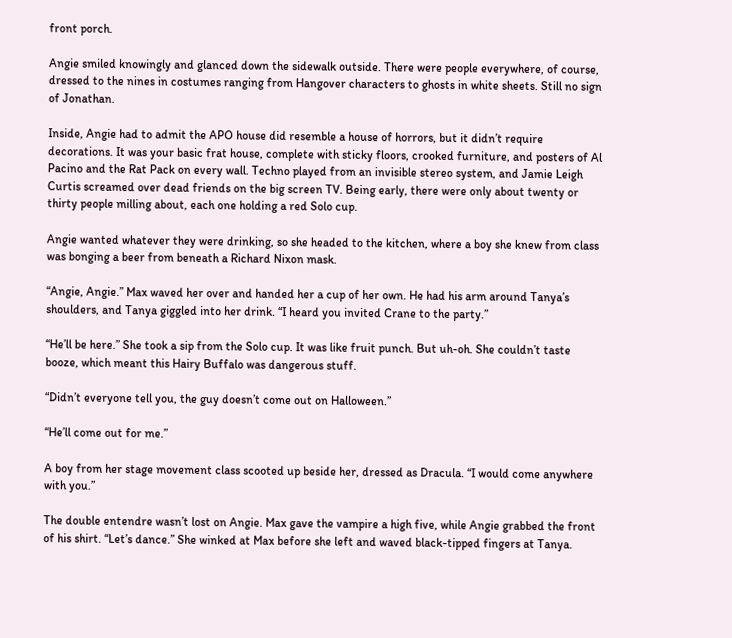front porch.

Angie smiled knowingly and glanced down the sidewalk outside. There were people everywhere, of course, dressed to the nines in costumes ranging from Hangover characters to ghosts in white sheets. Still no sign of Jonathan.

Inside, Angie had to admit the APO house did resemble a house of horrors, but it didn’t require decorations. It was your basic frat house, complete with sticky floors, crooked furniture, and posters of Al Pacino and the Rat Pack on every wall. Techno played from an invisible stereo system, and Jamie Leigh Curtis screamed over dead friends on the big screen TV. Being early, there were only about twenty or thirty people milling about, each one holding a red Solo cup.

Angie wanted whatever they were drinking, so she headed to the kitchen, where a boy she knew from class was bonging a beer from beneath a Richard Nixon mask.

“Angie, Angie.” Max waved her over and handed her a cup of her own. He had his arm around Tanya’s shoulders, and Tanya giggled into her drink. “I heard you invited Crane to the party.”

“He’ll be here.” She took a sip from the Solo cup. It was like fruit punch. But uh-oh. She couldn’t taste booze, which meant this Hairy Buffalo was dangerous stuff.

“Didn’t everyone tell you, the guy doesn’t come out on Halloween.”

“He’ll come out for me.”

A boy from her stage movement class scooted up beside her, dressed as Dracula. “I would come anywhere with you.”

The double entendre wasn’t lost on Angie. Max gave the vampire a high five, while Angie grabbed the front of his shirt. “Let’s dance.” She winked at Max before she left and waved black-tipped fingers at Tanya.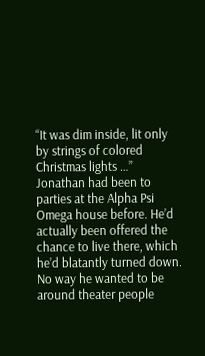“It was dim inside, lit only by strings of colored Christmas lights …”
Jonathan had been to parties at the Alpha Psi Omega house before. He’d actually been offered the chance to live there, which he’d blatantly turned down. No way he wanted to be around theater people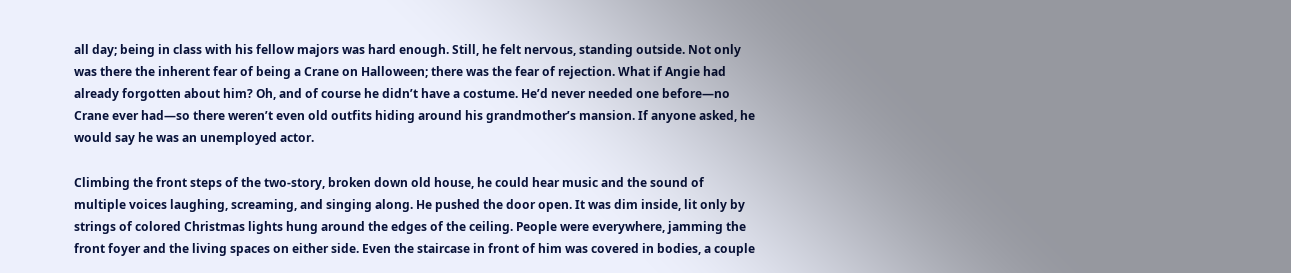all day; being in class with his fellow majors was hard enough. Still, he felt nervous, standing outside. Not only was there the inherent fear of being a Crane on Halloween; there was the fear of rejection. What if Angie had already forgotten about him? Oh, and of course he didn’t have a costume. He’d never needed one before—no Crane ever had—so there weren’t even old outfits hiding around his grandmother’s mansion. If anyone asked, he would say he was an unemployed actor.

Climbing the front steps of the two-story, broken down old house, he could hear music and the sound of multiple voices laughing, screaming, and singing along. He pushed the door open. It was dim inside, lit only by strings of colored Christmas lights hung around the edges of the ceiling. People were everywhere, jamming the front foyer and the living spaces on either side. Even the staircase in front of him was covered in bodies, a couple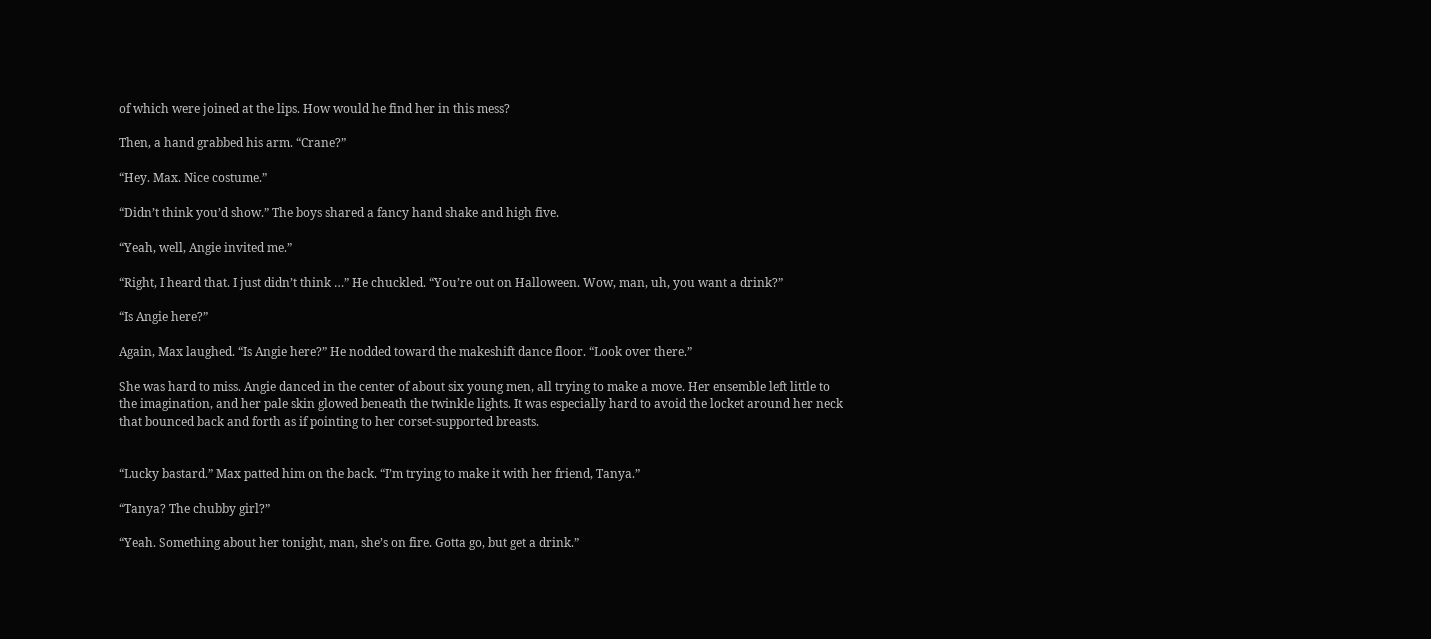of which were joined at the lips. How would he find her in this mess?

Then, a hand grabbed his arm. “Crane?”

“Hey. Max. Nice costume.”

“Didn’t think you’d show.” The boys shared a fancy hand shake and high five.

“Yeah, well, Angie invited me.”

“Right, I heard that. I just didn’t think …” He chuckled. “You’re out on Halloween. Wow, man, uh, you want a drink?”

“Is Angie here?”

Again, Max laughed. “Is Angie here?” He nodded toward the makeshift dance floor. “Look over there.”

She was hard to miss. Angie danced in the center of about six young men, all trying to make a move. Her ensemble left little to the imagination, and her pale skin glowed beneath the twinkle lights. It was especially hard to avoid the locket around her neck that bounced back and forth as if pointing to her corset-supported breasts.


“Lucky bastard.” Max patted him on the back. “I’m trying to make it with her friend, Tanya.”

“Tanya? The chubby girl?”

“Yeah. Something about her tonight, man, she’s on fire. Gotta go, but get a drink.”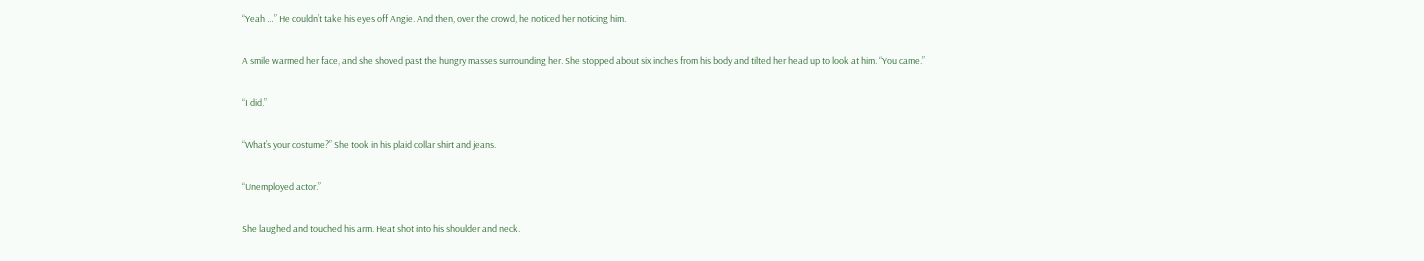“Yeah …” He couldn’t take his eyes off Angie. And then, over the crowd, he noticed her noticing him.

A smile warmed her face, and she shoved past the hungry masses surrounding her. She stopped about six inches from his body and tilted her head up to look at him. “You came.”

“I did.”

“What’s your costume?” She took in his plaid collar shirt and jeans.

“Unemployed actor.”

She laughed and touched his arm. Heat shot into his shoulder and neck.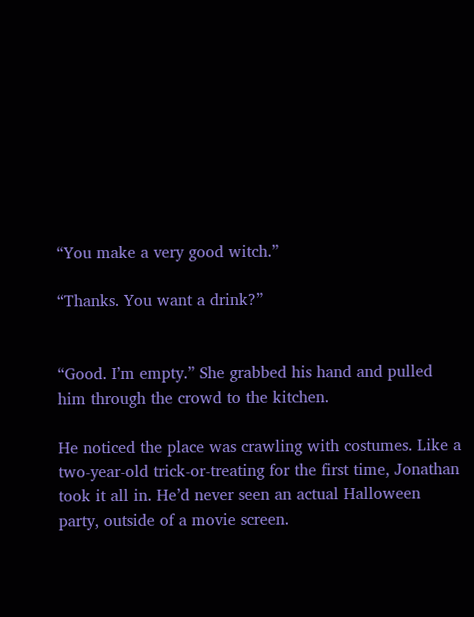“You make a very good witch.”

“Thanks. You want a drink?”


“Good. I’m empty.” She grabbed his hand and pulled him through the crowd to the kitchen.

He noticed the place was crawling with costumes. Like a two-year-old trick-or-treating for the first time, Jonathan took it all in. He’d never seen an actual Halloween party, outside of a movie screen.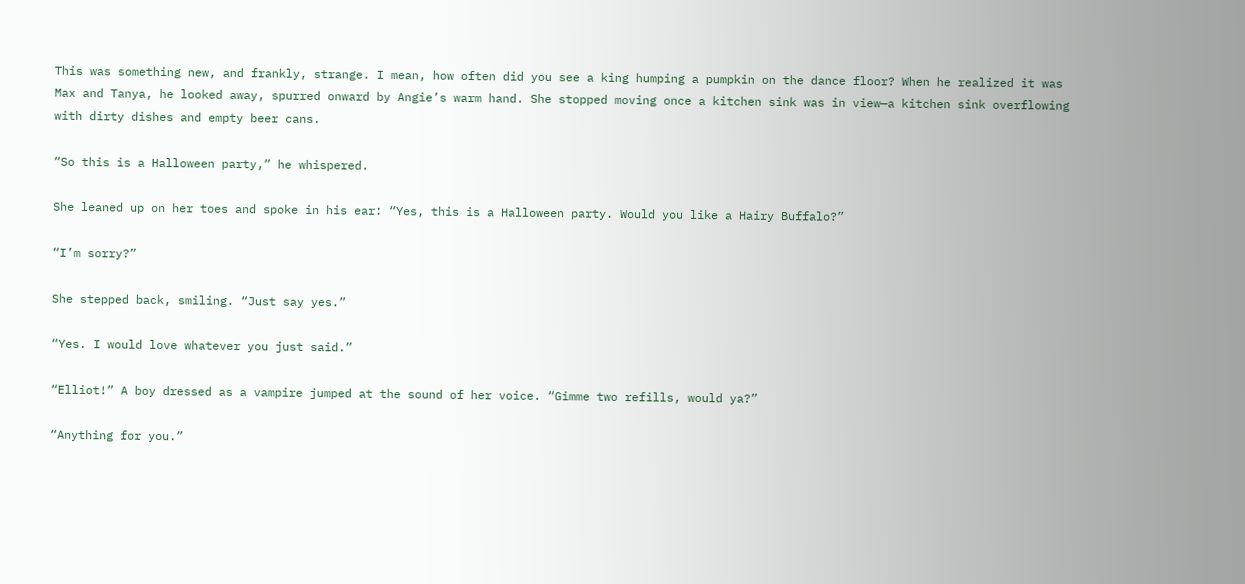This was something new, and frankly, strange. I mean, how often did you see a king humping a pumpkin on the dance floor? When he realized it was Max and Tanya, he looked away, spurred onward by Angie’s warm hand. She stopped moving once a kitchen sink was in view—a kitchen sink overflowing with dirty dishes and empty beer cans.

“So this is a Halloween party,” he whispered.

She leaned up on her toes and spoke in his ear: “Yes, this is a Halloween party. Would you like a Hairy Buffalo?”

“I’m sorry?”

She stepped back, smiling. “Just say yes.”

“Yes. I would love whatever you just said.”

“Elliot!” A boy dressed as a vampire jumped at the sound of her voice. “Gimme two refills, would ya?”

“Anything for you.”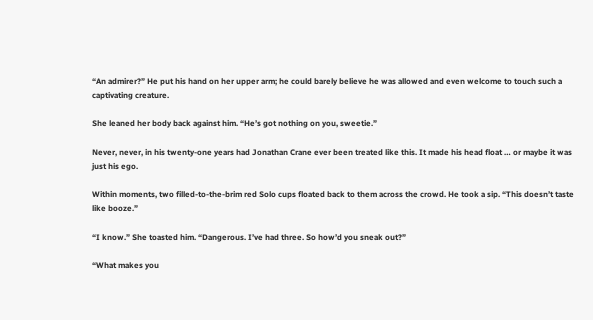“An admirer?” He put his hand on her upper arm; he could barely believe he was allowed and even welcome to touch such a captivating creature.

She leaned her body back against him. “He’s got nothing on you, sweetie.”

Never, never, in his twenty-one years had Jonathan Crane ever been treated like this. It made his head float … or maybe it was just his ego.

Within moments, two filled-to-the-brim red Solo cups floated back to them across the crowd. He took a sip. “This doesn’t taste like booze.”

“I know.” She toasted him. “Dangerous. I’ve had three. So how’d you sneak out?”

“What makes you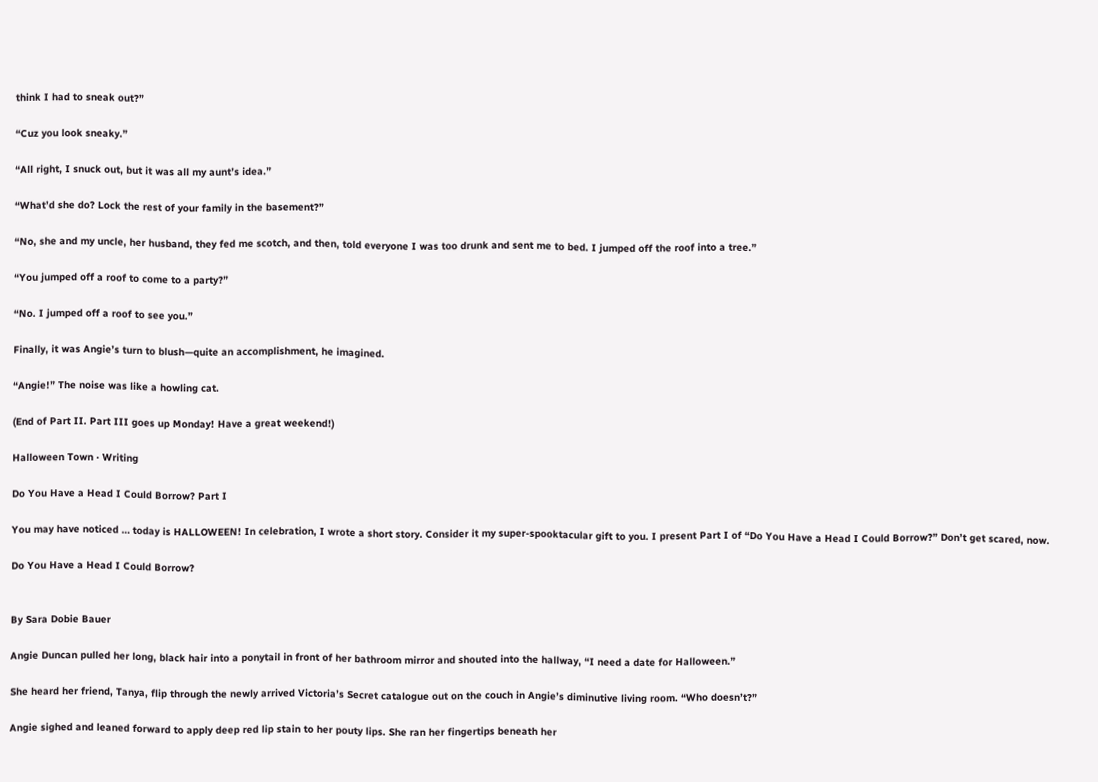think I had to sneak out?”

“Cuz you look sneaky.”

“All right, I snuck out, but it was all my aunt’s idea.”

“What’d she do? Lock the rest of your family in the basement?”

“No, she and my uncle, her husband, they fed me scotch, and then, told everyone I was too drunk and sent me to bed. I jumped off the roof into a tree.”

“You jumped off a roof to come to a party?”

“No. I jumped off a roof to see you.”

Finally, it was Angie’s turn to blush—quite an accomplishment, he imagined.

“Angie!” The noise was like a howling cat.

(End of Part II. Part III goes up Monday! Have a great weekend!)

Halloween Town · Writing

Do You Have a Head I Could Borrow? Part I

You may have noticed … today is HALLOWEEN! In celebration, I wrote a short story. Consider it my super-spooktacular gift to you. I present Part I of “Do You Have a Head I Could Borrow?” Don’t get scared, now.

Do You Have a Head I Could Borrow?


By Sara Dobie Bauer

Angie Duncan pulled her long, black hair into a ponytail in front of her bathroom mirror and shouted into the hallway, “I need a date for Halloween.”

She heard her friend, Tanya, flip through the newly arrived Victoria’s Secret catalogue out on the couch in Angie’s diminutive living room. “Who doesn’t?”

Angie sighed and leaned forward to apply deep red lip stain to her pouty lips. She ran her fingertips beneath her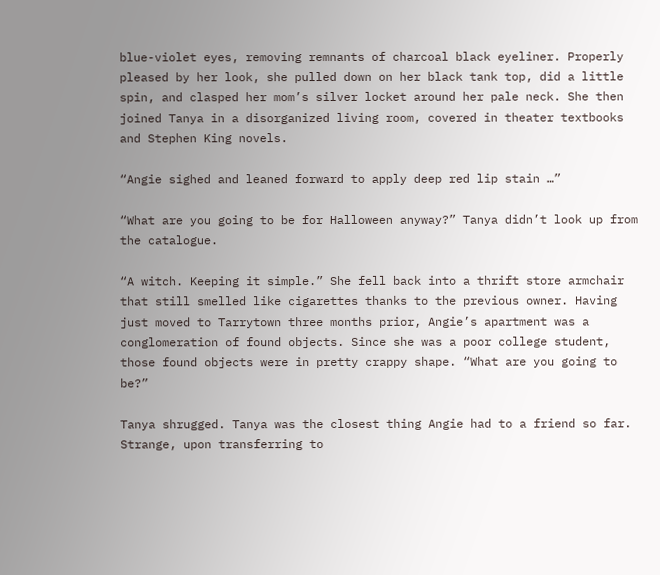blue-violet eyes, removing remnants of charcoal black eyeliner. Properly pleased by her look, she pulled down on her black tank top, did a little spin, and clasped her mom’s silver locket around her pale neck. She then joined Tanya in a disorganized living room, covered in theater textbooks and Stephen King novels.

“Angie sighed and leaned forward to apply deep red lip stain …”

“What are you going to be for Halloween anyway?” Tanya didn’t look up from the catalogue.

“A witch. Keeping it simple.” She fell back into a thrift store armchair that still smelled like cigarettes thanks to the previous owner. Having just moved to Tarrytown three months prior, Angie’s apartment was a conglomeration of found objects. Since she was a poor college student, those found objects were in pretty crappy shape. “What are you going to be?”

Tanya shrugged. Tanya was the closest thing Angie had to a friend so far. Strange, upon transferring to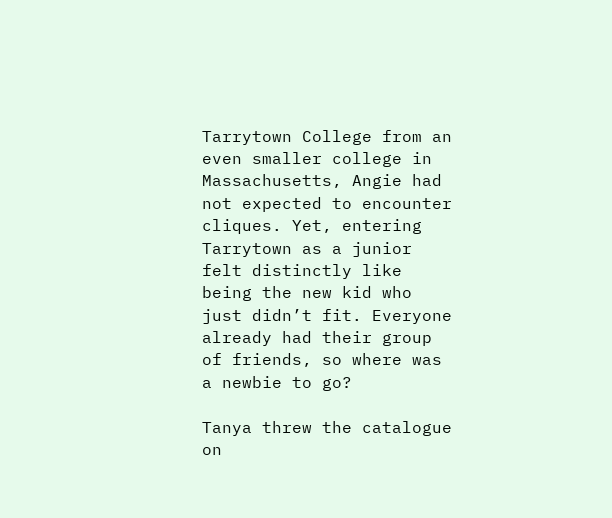Tarrytown College from an even smaller college in Massachusetts, Angie had not expected to encounter cliques. Yet, entering Tarrytown as a junior felt distinctly like being the new kid who just didn’t fit. Everyone already had their group of friends, so where was a newbie to go?

Tanya threw the catalogue on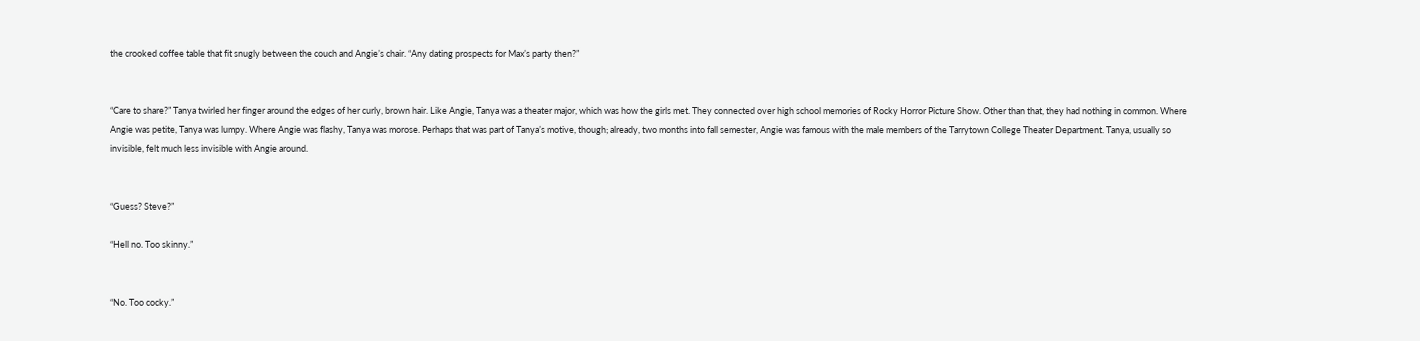the crooked coffee table that fit snugly between the couch and Angie’s chair. “Any dating prospects for Max’s party then?”


“Care to share?” Tanya twirled her finger around the edges of her curly, brown hair. Like Angie, Tanya was a theater major, which was how the girls met. They connected over high school memories of Rocky Horror Picture Show. Other than that, they had nothing in common. Where Angie was petite, Tanya was lumpy. Where Angie was flashy, Tanya was morose. Perhaps that was part of Tanya’s motive, though; already, two months into fall semester, Angie was famous with the male members of the Tarrytown College Theater Department. Tanya, usually so invisible, felt much less invisible with Angie around.


“Guess? Steve?”

“Hell no. Too skinny.”


“No. Too cocky.”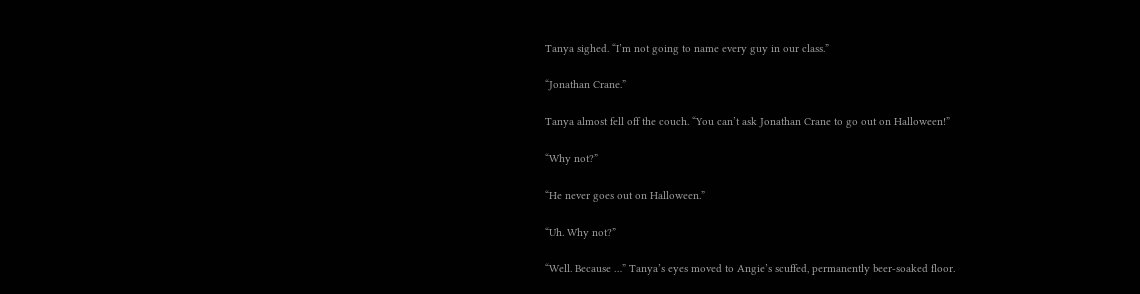Tanya sighed. “I’m not going to name every guy in our class.”

“Jonathan Crane.”

Tanya almost fell off the couch. “You can’t ask Jonathan Crane to go out on Halloween!”

“Why not?”

“He never goes out on Halloween.”

“Uh. Why not?”

“Well. Because …” Tanya’s eyes moved to Angie’s scuffed, permanently beer-soaked floor.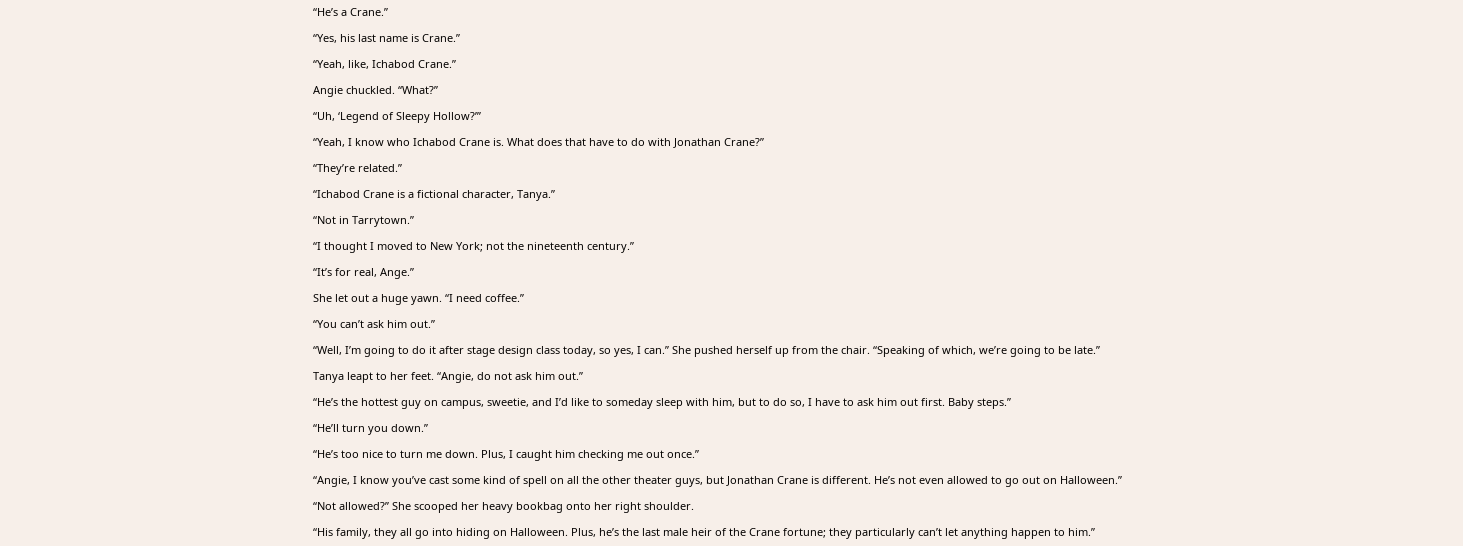“He’s a Crane.”

“Yes, his last name is Crane.”

“Yeah, like, Ichabod Crane.”

Angie chuckled. “What?”

“Uh, ‘Legend of Sleepy Hollow?’”

“Yeah, I know who Ichabod Crane is. What does that have to do with Jonathan Crane?”

“They’re related.”

“Ichabod Crane is a fictional character, Tanya.”

“Not in Tarrytown.”

“I thought I moved to New York; not the nineteenth century.”

“It’s for real, Ange.”

She let out a huge yawn. “I need coffee.”

“You can’t ask him out.”

“Well, I’m going to do it after stage design class today, so yes, I can.” She pushed herself up from the chair. “Speaking of which, we’re going to be late.”

Tanya leapt to her feet. “Angie, do not ask him out.”

“He’s the hottest guy on campus, sweetie, and I’d like to someday sleep with him, but to do so, I have to ask him out first. Baby steps.”

“He’ll turn you down.”

“He’s too nice to turn me down. Plus, I caught him checking me out once.”

“Angie, I know you’ve cast some kind of spell on all the other theater guys, but Jonathan Crane is different. He’s not even allowed to go out on Halloween.”

“Not allowed?” She scooped her heavy bookbag onto her right shoulder.

“His family, they all go into hiding on Halloween. Plus, he’s the last male heir of the Crane fortune; they particularly can’t let anything happen to him.”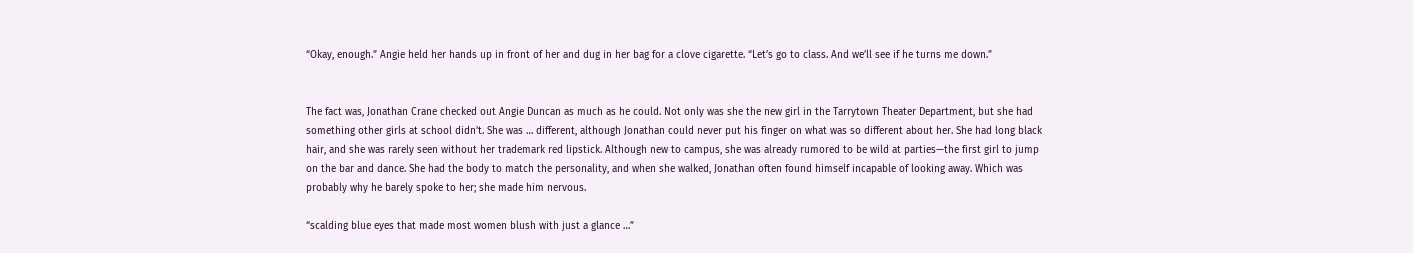“Okay, enough.” Angie held her hands up in front of her and dug in her bag for a clove cigarette. “Let’s go to class. And we’ll see if he turns me down.”


The fact was, Jonathan Crane checked out Angie Duncan as much as he could. Not only was she the new girl in the Tarrytown Theater Department, but she had something other girls at school didn’t. She was … different, although Jonathan could never put his finger on what was so different about her. She had long black hair, and she was rarely seen without her trademark red lipstick. Although new to campus, she was already rumored to be wild at parties—the first girl to jump on the bar and dance. She had the body to match the personality, and when she walked, Jonathan often found himself incapable of looking away. Which was probably why he barely spoke to her; she made him nervous.

“scalding blue eyes that made most women blush with just a glance …”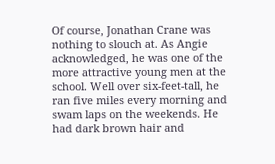Of course, Jonathan Crane was nothing to slouch at. As Angie acknowledged, he was one of the more attractive young men at the school. Well over six-feet-tall, he ran five miles every morning and swam laps on the weekends. He had dark brown hair and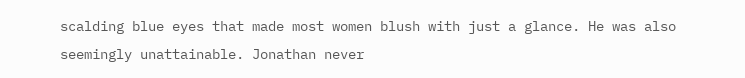scalding blue eyes that made most women blush with just a glance. He was also seemingly unattainable. Jonathan never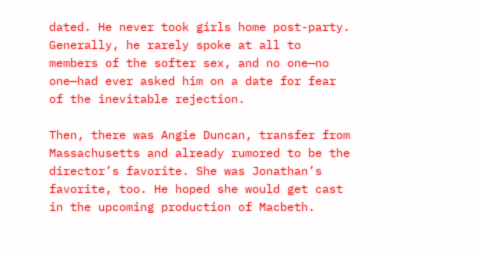dated. He never took girls home post-party. Generally, he rarely spoke at all to members of the softer sex, and no one—no one—had ever asked him on a date for fear of the inevitable rejection.

Then, there was Angie Duncan, transfer from Massachusetts and already rumored to be the director’s favorite. She was Jonathan’s favorite, too. He hoped she would get cast in the upcoming production of Macbeth.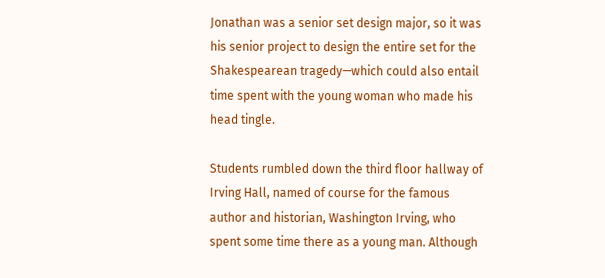Jonathan was a senior set design major, so it was his senior project to design the entire set for the Shakespearean tragedy—which could also entail time spent with the young woman who made his head tingle.

Students rumbled down the third floor hallway of Irving Hall, named of course for the famous author and historian, Washington Irving, who spent some time there as a young man. Although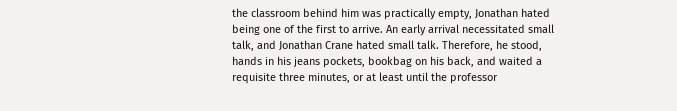the classroom behind him was practically empty, Jonathan hated being one of the first to arrive. An early arrival necessitated small talk, and Jonathan Crane hated small talk. Therefore, he stood, hands in his jeans pockets, bookbag on his back, and waited a requisite three minutes, or at least until the professor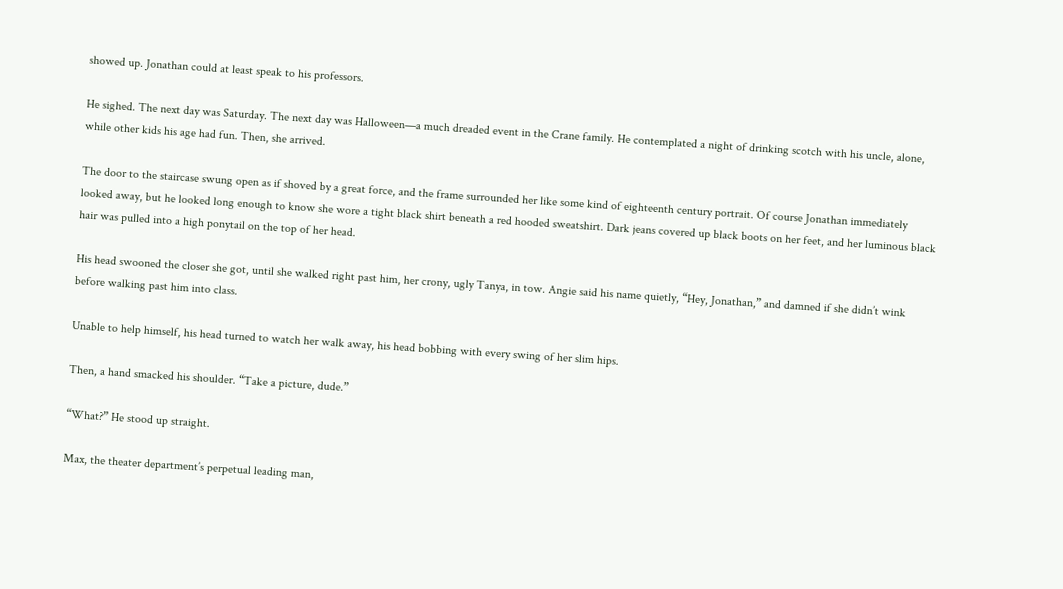showed up. Jonathan could at least speak to his professors.

He sighed. The next day was Saturday. The next day was Halloween—a much dreaded event in the Crane family. He contemplated a night of drinking scotch with his uncle, alone, while other kids his age had fun. Then, she arrived.

The door to the staircase swung open as if shoved by a great force, and the frame surrounded her like some kind of eighteenth century portrait. Of course Jonathan immediately looked away, but he looked long enough to know she wore a tight black shirt beneath a red hooded sweatshirt. Dark jeans covered up black boots on her feet, and her luminous black hair was pulled into a high ponytail on the top of her head.

His head swooned the closer she got, until she walked right past him, her crony, ugly Tanya, in tow. Angie said his name quietly, “Hey, Jonathan,” and damned if she didn’t wink before walking past him into class.

Unable to help himself, his head turned to watch her walk away, his head bobbing with every swing of her slim hips.

Then, a hand smacked his shoulder. “Take a picture, dude.”

“What?” He stood up straight.

Max, the theater department’s perpetual leading man,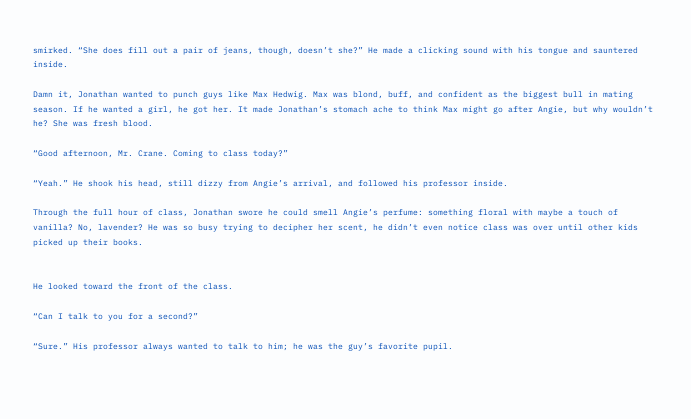smirked. “She does fill out a pair of jeans, though, doesn’t she?” He made a clicking sound with his tongue and sauntered inside.

Damn it, Jonathan wanted to punch guys like Max Hedwig. Max was blond, buff, and confident as the biggest bull in mating season. If he wanted a girl, he got her. It made Jonathan’s stomach ache to think Max might go after Angie, but why wouldn’t he? She was fresh blood.

“Good afternoon, Mr. Crane. Coming to class today?”

“Yeah.” He shook his head, still dizzy from Angie’s arrival, and followed his professor inside.

Through the full hour of class, Jonathan swore he could smell Angie’s perfume: something floral with maybe a touch of vanilla? No, lavender? He was so busy trying to decipher her scent, he didn’t even notice class was over until other kids picked up their books.


He looked toward the front of the class.

“Can I talk to you for a second?”

“Sure.” His professor always wanted to talk to him; he was the guy’s favorite pupil.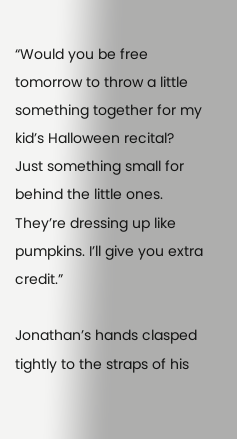“Would you be free tomorrow to throw a little something together for my kid’s Halloween recital? Just something small for behind the little ones. They’re dressing up like pumpkins. I’ll give you extra credit.”

Jonathan’s hands clasped tightly to the straps of his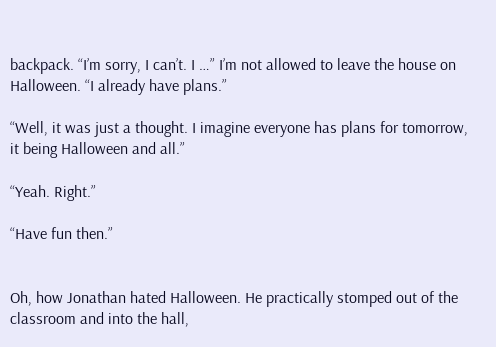backpack. “I’m sorry, I can’t. I …” I’m not allowed to leave the house on Halloween. “I already have plans.”

“Well, it was just a thought. I imagine everyone has plans for tomorrow, it being Halloween and all.”

“Yeah. Right.”

“Have fun then.”


Oh, how Jonathan hated Halloween. He practically stomped out of the classroom and into the hall,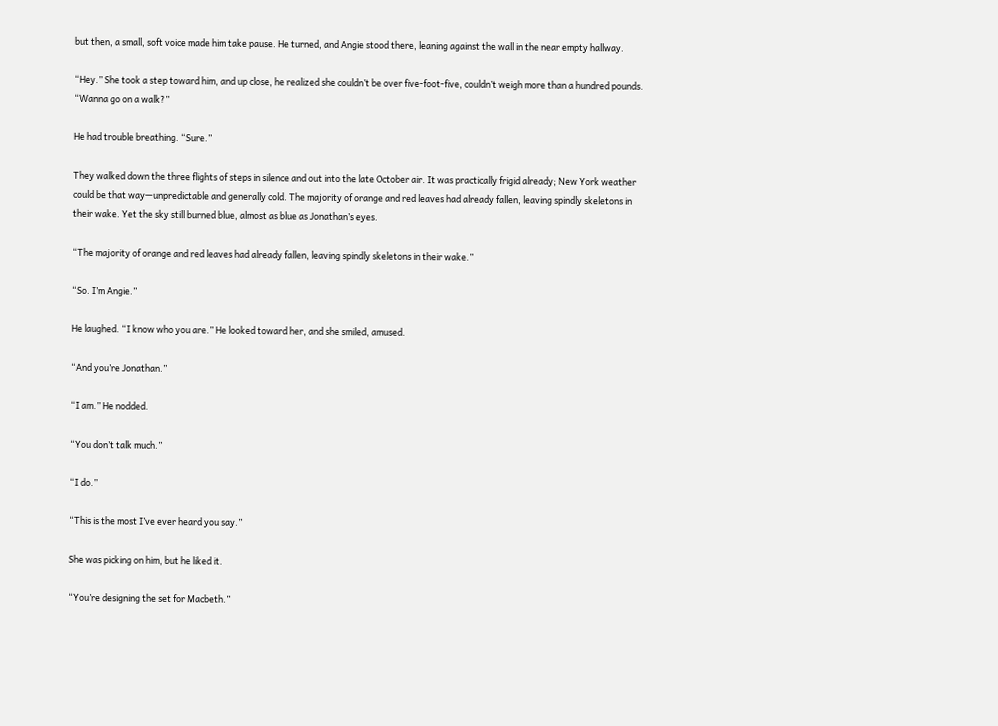but then, a small, soft voice made him take pause. He turned, and Angie stood there, leaning against the wall in the near empty hallway.

“Hey.” She took a step toward him, and up close, he realized she couldn’t be over five-foot-five, couldn’t weigh more than a hundred pounds. “Wanna go on a walk?”

He had trouble breathing. “Sure.”

They walked down the three flights of steps in silence and out into the late October air. It was practically frigid already; New York weather could be that way—unpredictable and generally cold. The majority of orange and red leaves had already fallen, leaving spindly skeletons in their wake. Yet the sky still burned blue, almost as blue as Jonathan’s eyes.

“The majority of orange and red leaves had already fallen, leaving spindly skeletons in their wake.”

“So. I’m Angie.”

He laughed. “I know who you are.” He looked toward her, and she smiled, amused.

“And you’re Jonathan.”

“I am.” He nodded.

“You don’t talk much.”

“I do.”

“This is the most I’ve ever heard you say.”

She was picking on him, but he liked it.

“You’re designing the set for Macbeth.”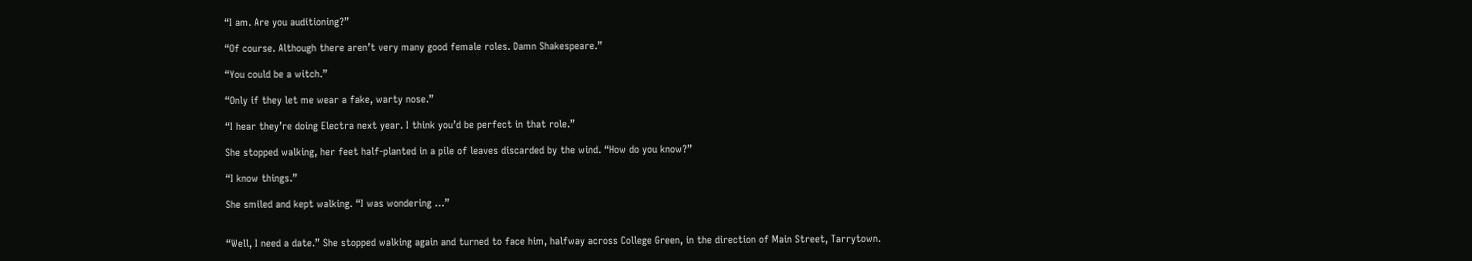“I am. Are you auditioning?”

“Of course. Although there aren’t very many good female roles. Damn Shakespeare.”

“You could be a witch.”

“Only if they let me wear a fake, warty nose.”

“I hear they’re doing Electra next year. I think you’d be perfect in that role.”

She stopped walking, her feet half-planted in a pile of leaves discarded by the wind. “How do you know?”

“I know things.”

She smiled and kept walking. “I was wondering …”


“Well, I need a date.” She stopped walking again and turned to face him, halfway across College Green, in the direction of Main Street, Tarrytown.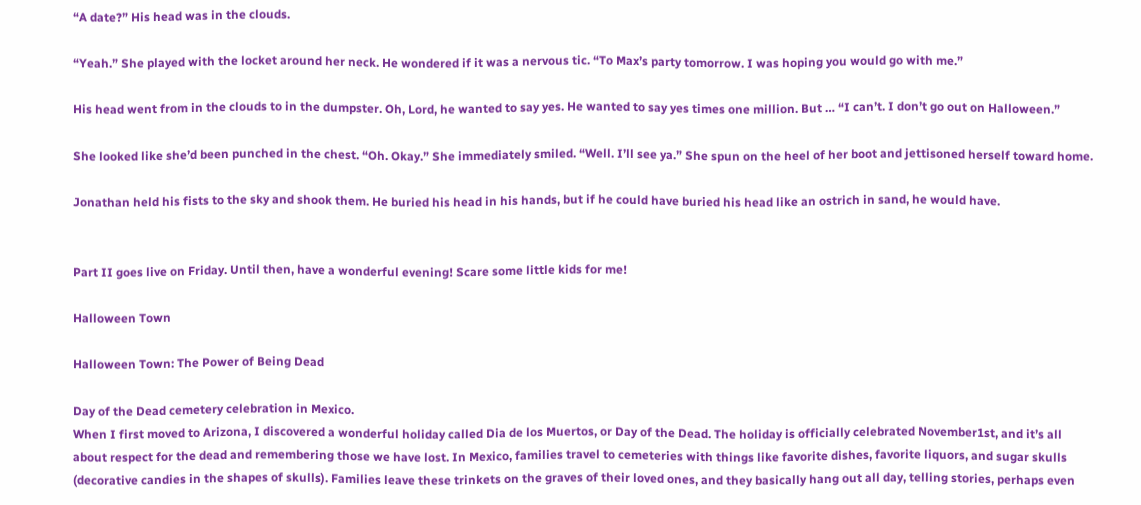“A date?” His head was in the clouds.

“Yeah.” She played with the locket around her neck. He wondered if it was a nervous tic. “To Max’s party tomorrow. I was hoping you would go with me.”

His head went from in the clouds to in the dumpster. Oh, Lord, he wanted to say yes. He wanted to say yes times one million. But … “I can’t. I don’t go out on Halloween.”

She looked like she’d been punched in the chest. “Oh. Okay.” She immediately smiled. “Well. I’ll see ya.” She spun on the heel of her boot and jettisoned herself toward home.

Jonathan held his fists to the sky and shook them. He buried his head in his hands, but if he could have buried his head like an ostrich in sand, he would have.


Part II goes live on Friday. Until then, have a wonderful evening! Scare some little kids for me!

Halloween Town

Halloween Town: The Power of Being Dead

Day of the Dead cemetery celebration in Mexico.
When I first moved to Arizona, I discovered a wonderful holiday called Dia de los Muertos, or Day of the Dead. The holiday is officially celebrated November1st, and it’s all about respect for the dead and remembering those we have lost. In Mexico, families travel to cemeteries with things like favorite dishes, favorite liquors, and sugar skulls (decorative candies in the shapes of skulls). Families leave these trinkets on the graves of their loved ones, and they basically hang out all day, telling stories, perhaps even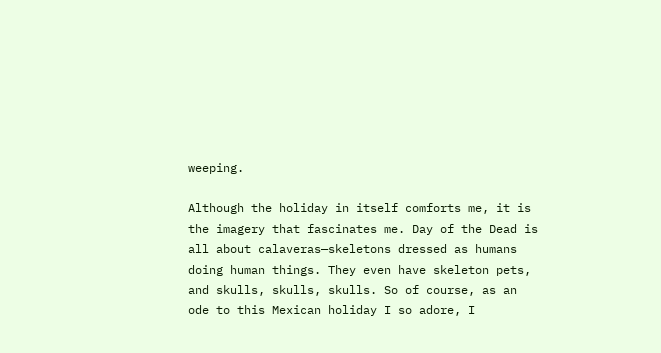weeping.

Although the holiday in itself comforts me, it is the imagery that fascinates me. Day of the Dead is all about calaveras—skeletons dressed as humans doing human things. They even have skeleton pets, and skulls, skulls, skulls. So of course, as an ode to this Mexican holiday I so adore, I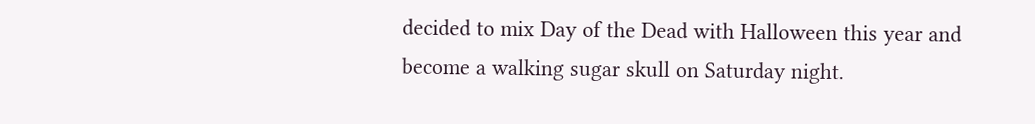decided to mix Day of the Dead with Halloween this year and become a walking sugar skull on Saturday night.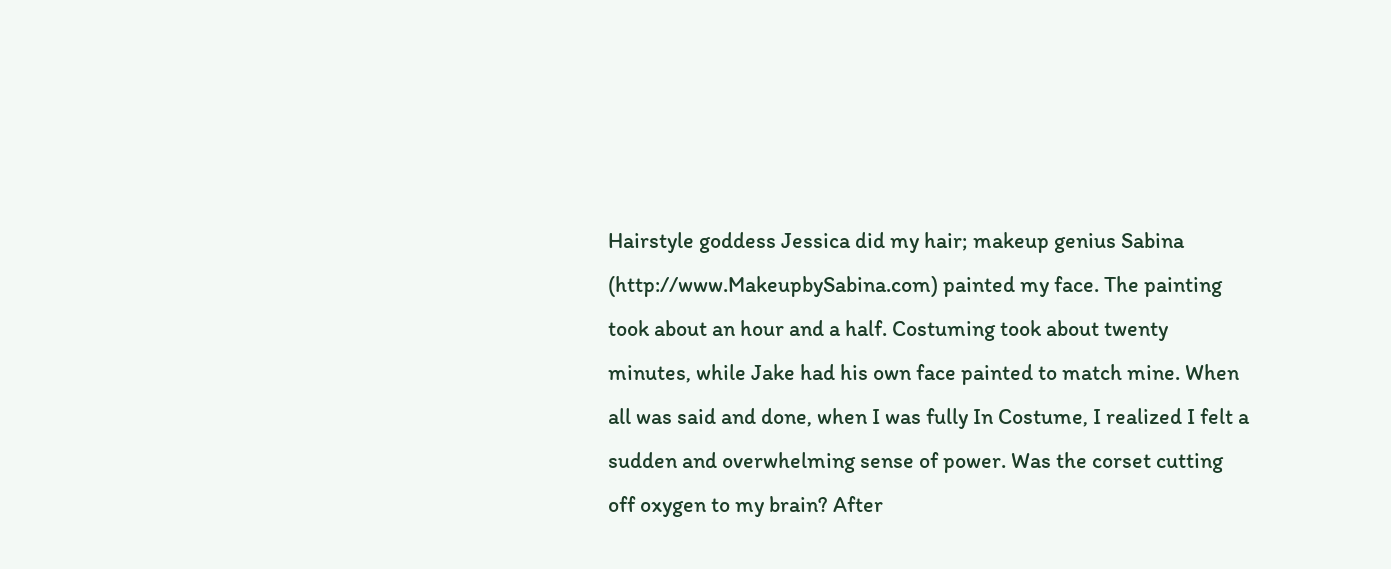Hairstyle goddess Jessica did my hair; makeup genius Sabina (http://www.MakeupbySabina.com) painted my face. The painting took about an hour and a half. Costuming took about twenty minutes, while Jake had his own face painted to match mine. When all was said and done, when I was fully In Costume, I realized I felt a sudden and overwhelming sense of power. Was the corset cutting off oxygen to my brain? After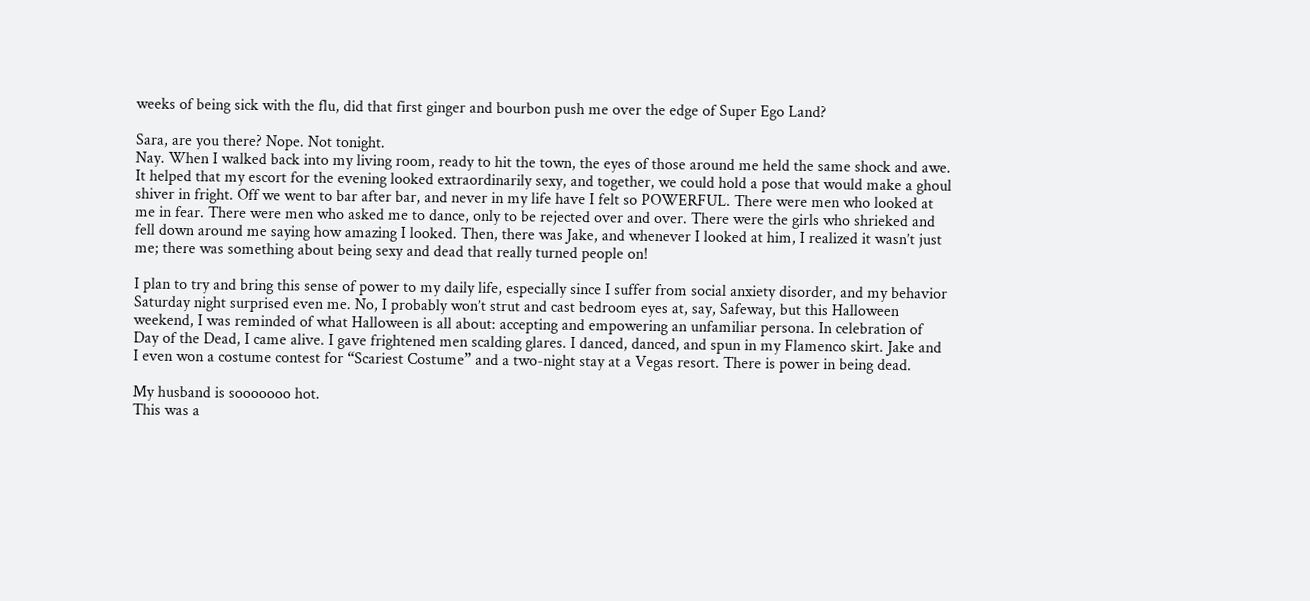weeks of being sick with the flu, did that first ginger and bourbon push me over the edge of Super Ego Land?

Sara, are you there? Nope. Not tonight.
Nay. When I walked back into my living room, ready to hit the town, the eyes of those around me held the same shock and awe. It helped that my escort for the evening looked extraordinarily sexy, and together, we could hold a pose that would make a ghoul shiver in fright. Off we went to bar after bar, and never in my life have I felt so POWERFUL. There were men who looked at me in fear. There were men who asked me to dance, only to be rejected over and over. There were the girls who shrieked and fell down around me saying how amazing I looked. Then, there was Jake, and whenever I looked at him, I realized it wasn’t just me; there was something about being sexy and dead that really turned people on!

I plan to try and bring this sense of power to my daily life, especially since I suffer from social anxiety disorder, and my behavior Saturday night surprised even me. No, I probably won’t strut and cast bedroom eyes at, say, Safeway, but this Halloween weekend, I was reminded of what Halloween is all about: accepting and empowering an unfamiliar persona. In celebration of Day of the Dead, I came alive. I gave frightened men scalding glares. I danced, danced, and spun in my Flamenco skirt. Jake and I even won a costume contest for “Scariest Costume” and a two-night stay at a Vegas resort. There is power in being dead.

My husband is sooooooo hot.
This was a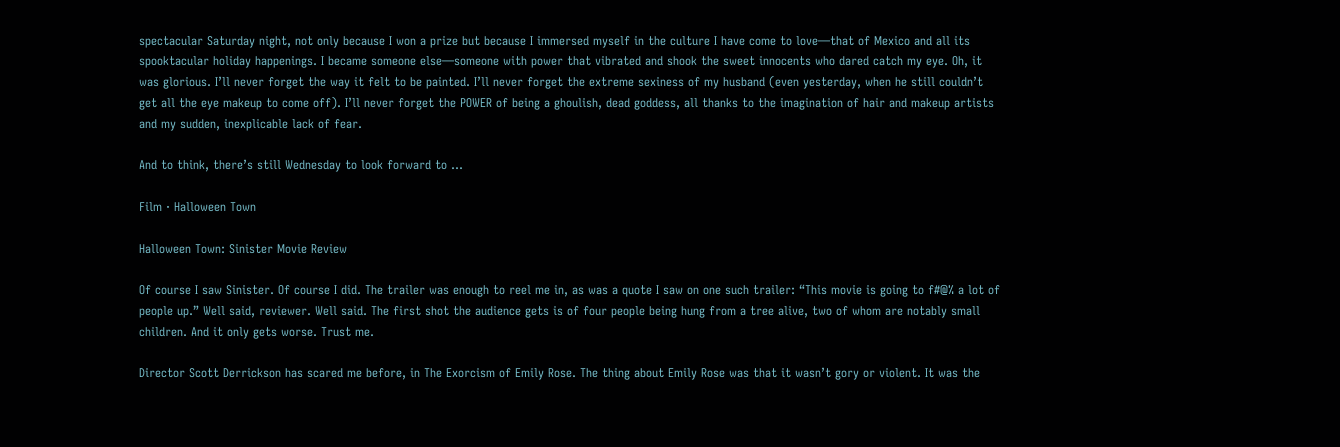spectacular Saturday night, not only because I won a prize but because I immersed myself in the culture I have come to love—that of Mexico and all its spooktacular holiday happenings. I became someone else—someone with power that vibrated and shook the sweet innocents who dared catch my eye. Oh, it was glorious. I’ll never forget the way it felt to be painted. I’ll never forget the extreme sexiness of my husband (even yesterday, when he still couldn’t get all the eye makeup to come off). I’ll never forget the POWER of being a ghoulish, dead goddess, all thanks to the imagination of hair and makeup artists and my sudden, inexplicable lack of fear.

And to think, there’s still Wednesday to look forward to …

Film · Halloween Town

Halloween Town: Sinister Movie Review

Of course I saw Sinister. Of course I did. The trailer was enough to reel me in, as was a quote I saw on one such trailer: “This movie is going to f#@% a lot of people up.” Well said, reviewer. Well said. The first shot the audience gets is of four people being hung from a tree alive, two of whom are notably small children. And it only gets worse. Trust me.

Director Scott Derrickson has scared me before, in The Exorcism of Emily Rose. The thing about Emily Rose was that it wasn’t gory or violent. It was the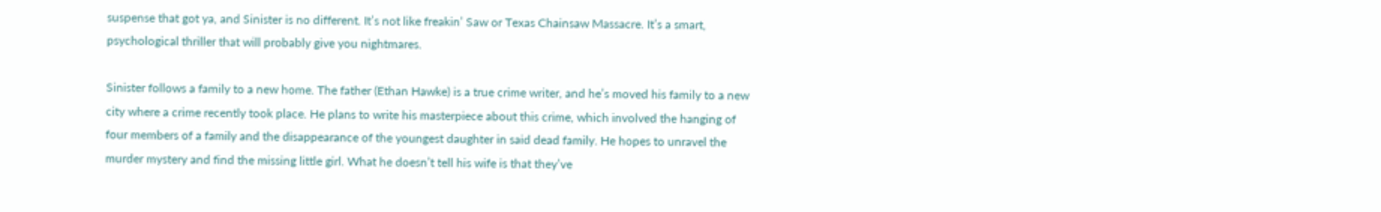suspense that got ya, and Sinister is no different. It’s not like freakin’ Saw or Texas Chainsaw Massacre. It’s a smart, psychological thriller that will probably give you nightmares.

Sinister follows a family to a new home. The father (Ethan Hawke) is a true crime writer, and he’s moved his family to a new city where a crime recently took place. He plans to write his masterpiece about this crime, which involved the hanging of four members of a family and the disappearance of the youngest daughter in said dead family. He hopes to unravel the murder mystery and find the missing little girl. What he doesn’t tell his wife is that they’ve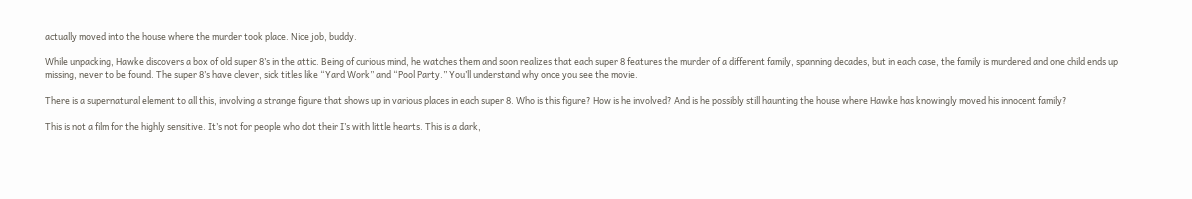actually moved into the house where the murder took place. Nice job, buddy.

While unpacking, Hawke discovers a box of old super 8’s in the attic. Being of curious mind, he watches them and soon realizes that each super 8 features the murder of a different family, spanning decades, but in each case, the family is murdered and one child ends up missing, never to be found. The super 8’s have clever, sick titles like “Yard Work” and “Pool Party.” You’ll understand why once you see the movie.

There is a supernatural element to all this, involving a strange figure that shows up in various places in each super 8. Who is this figure? How is he involved? And is he possibly still haunting the house where Hawke has knowingly moved his innocent family?

This is not a film for the highly sensitive. It’s not for people who dot their I’s with little hearts. This is a dark,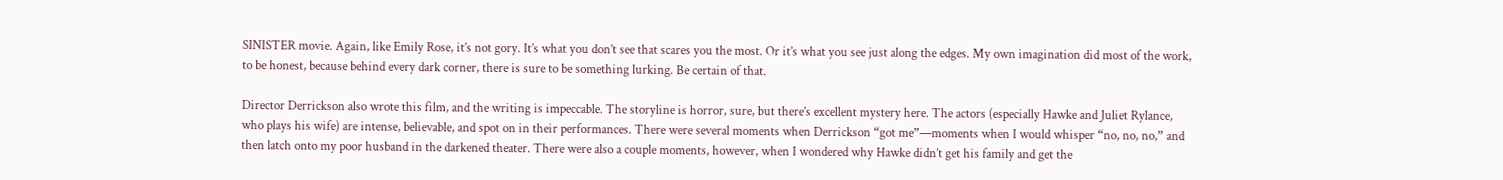SINISTER movie. Again, like Emily Rose, it’s not gory. It’s what you don’t see that scares you the most. Or it’s what you see just along the edges. My own imagination did most of the work, to be honest, because behind every dark corner, there is sure to be something lurking. Be certain of that.

Director Derrickson also wrote this film, and the writing is impeccable. The storyline is horror, sure, but there’s excellent mystery here. The actors (especially Hawke and Juliet Rylance, who plays his wife) are intense, believable, and spot on in their performances. There were several moments when Derrickson “got me”—moments when I would whisper “no, no, no,” and then latch onto my poor husband in the darkened theater. There were also a couple moments, however, when I wondered why Hawke didn’t get his family and get the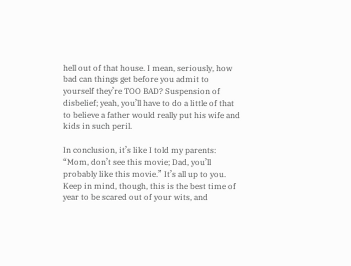hell out of that house. I mean, seriously, how bad can things get before you admit to yourself they’re TOO BAD? Suspension of disbelief; yeah, you’ll have to do a little of that to believe a father would really put his wife and kids in such peril.

In conclusion, it’s like I told my parents: “Mom, don’t see this movie; Dad, you’ll probably like this movie.” It’s all up to you. Keep in mind, though, this is the best time of year to be scared out of your wits, and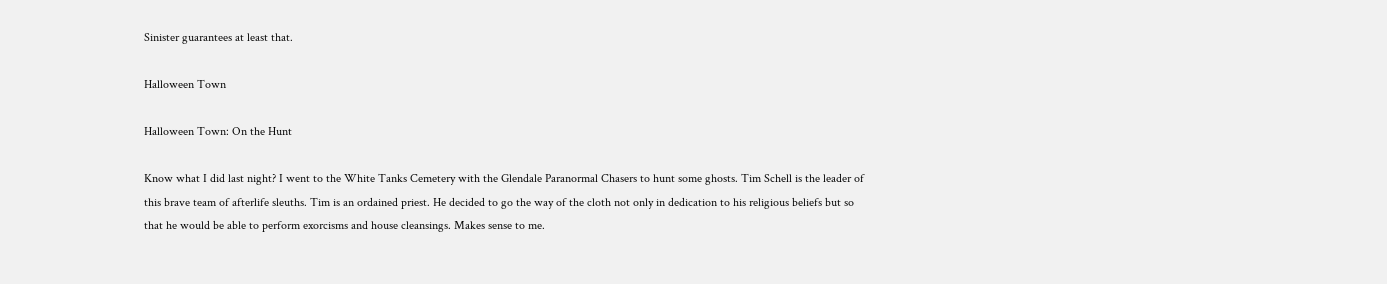Sinister guarantees at least that.

Halloween Town

Halloween Town: On the Hunt

Know what I did last night? I went to the White Tanks Cemetery with the Glendale Paranormal Chasers to hunt some ghosts. Tim Schell is the leader of this brave team of afterlife sleuths. Tim is an ordained priest. He decided to go the way of the cloth not only in dedication to his religious beliefs but so that he would be able to perform exorcisms and house cleansings. Makes sense to me.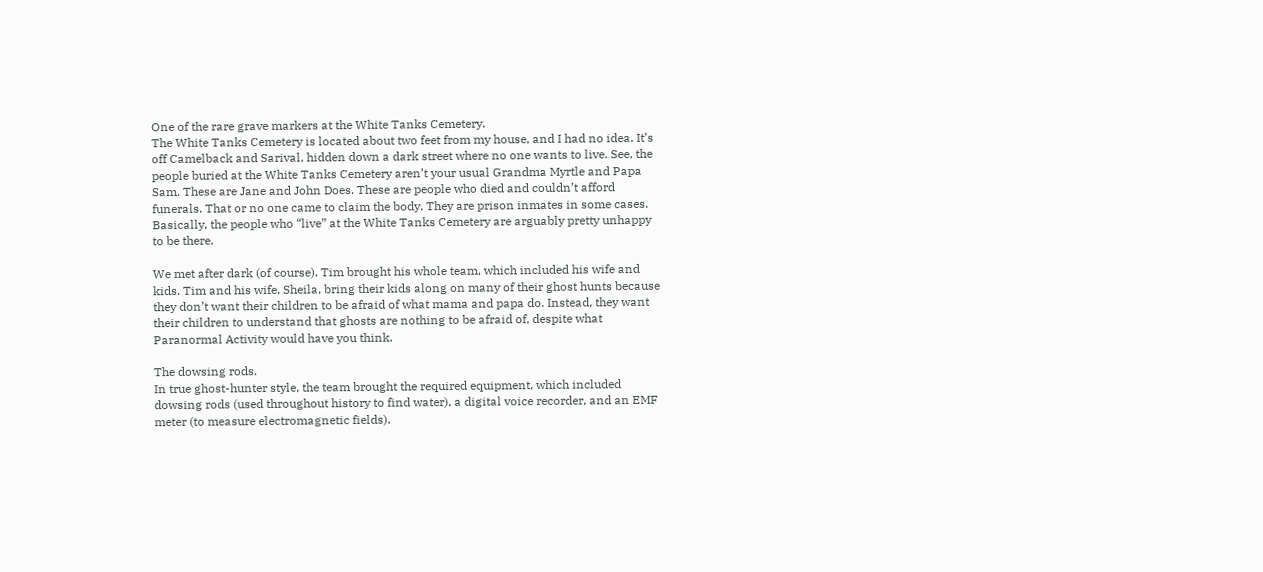One of the rare grave markers at the White Tanks Cemetery.
The White Tanks Cemetery is located about two feet from my house, and I had no idea. It’s off Camelback and Sarival, hidden down a dark street where no one wants to live. See, the people buried at the White Tanks Cemetery aren’t your usual Grandma Myrtle and Papa Sam. These are Jane and John Does. These are people who died and couldn’t afford funerals. That or no one came to claim the body. They are prison inmates in some cases. Basically, the people who “live” at the White Tanks Cemetery are arguably pretty unhappy to be there.

We met after dark (of course). Tim brought his whole team, which included his wife and kids. Tim and his wife, Sheila, bring their kids along on many of their ghost hunts because they don’t want their children to be afraid of what mama and papa do. Instead, they want their children to understand that ghosts are nothing to be afraid of, despite what Paranormal Activity would have you think.

The dowsing rods.
In true ghost-hunter style, the team brought the required equipment, which included dowsing rods (used throughout history to find water), a digital voice recorder, and an EMF meter (to measure electromagnetic fields).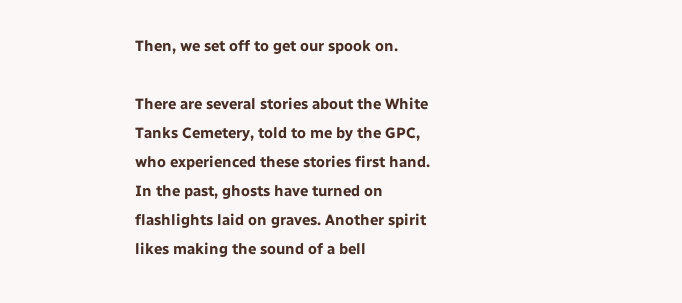Then, we set off to get our spook on.

There are several stories about the White Tanks Cemetery, told to me by the GPC, who experienced these stories first hand. In the past, ghosts have turned on flashlights laid on graves. Another spirit likes making the sound of a bell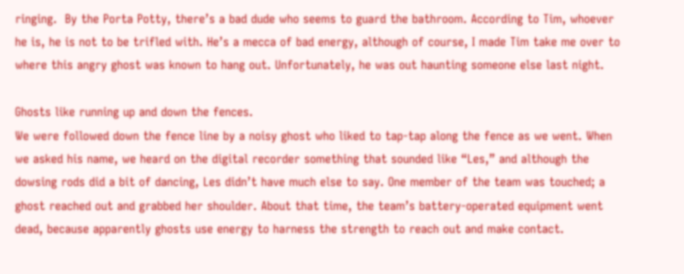ringing.  By the Porta Potty, there’s a bad dude who seems to guard the bathroom. According to Tim, whoever he is, he is not to be trifled with. He’s a mecca of bad energy, although of course, I made Tim take me over to where this angry ghost was known to hang out. Unfortunately, he was out haunting someone else last night.

Ghosts like running up and down the fences.
We were followed down the fence line by a noisy ghost who liked to tap-tap along the fence as we went. When we asked his name, we heard on the digital recorder something that sounded like “Les,” and although the dowsing rods did a bit of dancing, Les didn’t have much else to say. One member of the team was touched; a ghost reached out and grabbed her shoulder. About that time, the team’s battery-operated equipment went dead, because apparently ghosts use energy to harness the strength to reach out and make contact.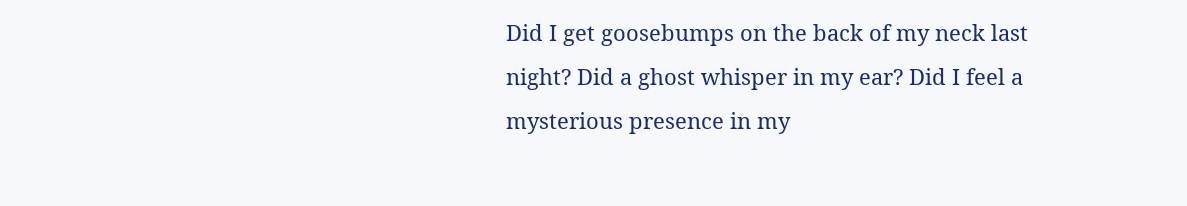Did I get goosebumps on the back of my neck last night? Did a ghost whisper in my ear? Did I feel a mysterious presence in my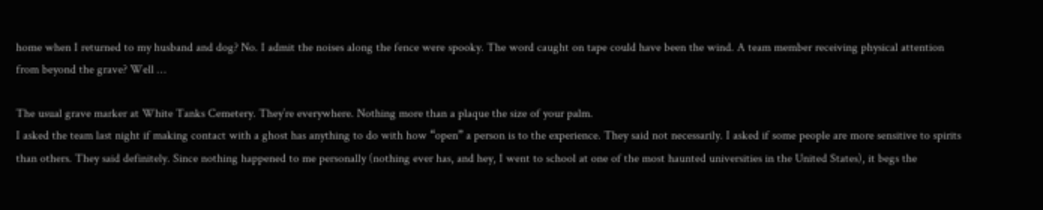home when I returned to my husband and dog? No. I admit the noises along the fence were spooky. The word caught on tape could have been the wind. A team member receiving physical attention from beyond the grave? Well …

The usual grave marker at White Tanks Cemetery. They’re everywhere. Nothing more than a plaque the size of your palm.
I asked the team last night if making contact with a ghost has anything to do with how “open” a person is to the experience. They said not necessarily. I asked if some people are more sensitive to spirits than others. They said definitely. Since nothing happened to me personally (nothing ever has, and hey, I went to school at one of the most haunted universities in the United States), it begs the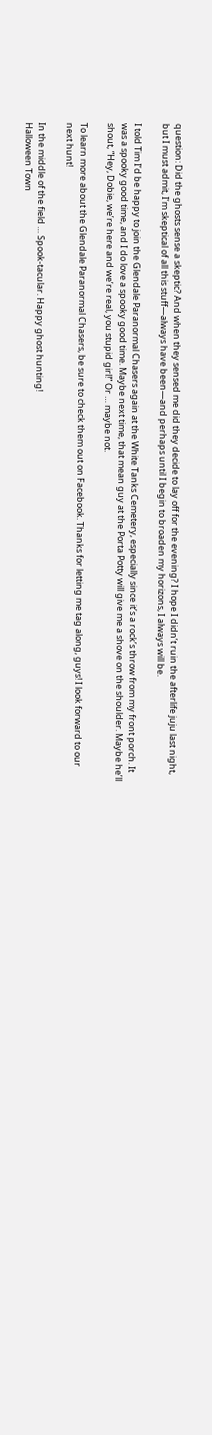question: Did the ghosts sense a skeptic? And when they sensed me did they decide to lay off for the evening? I hope I didn’t ruin the afterlife juju last night, but I must admit, I’m skeptical of all this stuff—always have been—and perhaps until I begin to broaden my horizons, I always will be.

I told Tim I’d be happy to join the Glendale Paranormal Chasers again at the White Tanks Cemetery, especially since it’s a rock’s throw from my front porch. It was a spooky good time, and I do love a spooky good time. Maybe next time, that mean guy at the Porta Potty will give me a shove on the shoulder. Maybe he’ll shout, “Hey, Dobie, we’re here and we’re real, you stupid girl!” Or … maybe not.

To learn more about the Glendale Paranormal Chasers, be sure to check them out on Facebook. Thanks for letting me tag along, guys! I look forward to our next hunt!

In the middle of the field … Spook-tacular. Happy ghost hunting!
Halloween Town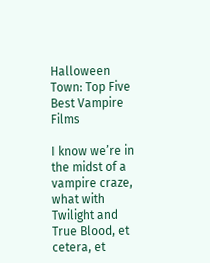Halloween Town: Top Five Best Vampire Films

I know we’re in the midst of a vampire craze, what with Twilight and True Blood, et cetera, et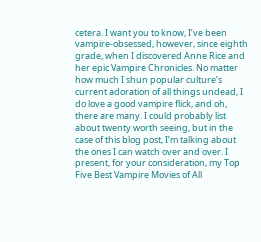cetera. I want you to know, I’ve been vampire-obsessed, however, since eighth grade, when I discovered Anne Rice and her epic Vampire Chronicles. No matter how much I shun popular culture’s current adoration of all things undead, I do love a good vampire flick, and oh, there are many. I could probably list about twenty worth seeing, but in the case of this blog post, I’m talking about the ones I can watch over and over. I present, for your consideration, my Top Five Best Vampire Movies of All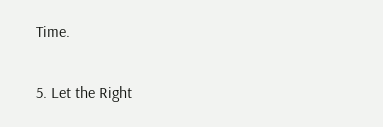Time.

5. Let the Right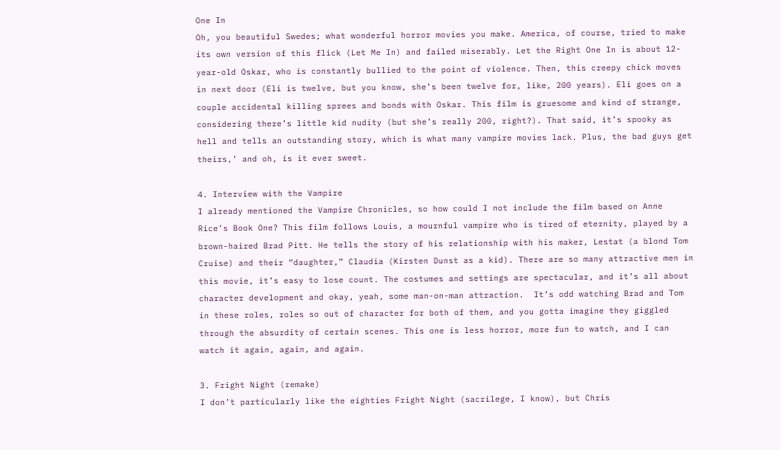One In
Oh, you beautiful Swedes; what wonderful horror movies you make. America, of course, tried to make its own version of this flick (Let Me In) and failed miserably. Let the Right One In is about 12-year-old Oskar, who is constantly bullied to the point of violence. Then, this creepy chick moves in next door (Eli is twelve, but you know, she’s been twelve for, like, 200 years). Eli goes on a couple accidental killing sprees and bonds with Oskar. This film is gruesome and kind of strange, considering there’s little kid nudity (but she’s really 200, right?). That said, it’s spooky as hell and tells an outstanding story, which is what many vampire movies lack. Plus, the bad guys get theirs,’ and oh, is it ever sweet.

4. Interview with the Vampire
I already mentioned the Vampire Chronicles, so how could I not include the film based on Anne Rice’s Book One? This film follows Louis, a mournful vampire who is tired of eternity, played by a brown-haired Brad Pitt. He tells the story of his relationship with his maker, Lestat (a blond Tom Cruise) and their “daughter,” Claudia (Kirsten Dunst as a kid). There are so many attractive men in this movie, it’s easy to lose count. The costumes and settings are spectacular, and it’s all about character development and okay, yeah, some man-on-man attraction.  It’s odd watching Brad and Tom in these roles, roles so out of character for both of them, and you gotta imagine they giggled through the absurdity of certain scenes. This one is less horror, more fun to watch, and I can watch it again, again, and again.

3. Fright Night (remake)
I don’t particularly like the eighties Fright Night (sacrilege, I know), but Chris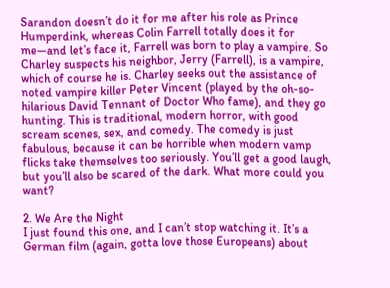Sarandon doesn’t do it for me after his role as Prince Humperdink, whereas Colin Farrell totally does it for me—and let’s face it, Farrell was born to play a vampire. So Charley suspects his neighbor, Jerry (Farrell), is a vampire, which of course he is. Charley seeks out the assistance of noted vampire killer Peter Vincent (played by the oh-so-hilarious David Tennant of Doctor Who fame), and they go hunting. This is traditional, modern horror, with good scream scenes, sex, and comedy. The comedy is just fabulous, because it can be horrible when modern vamp flicks take themselves too seriously. You’ll get a good laugh, but you’ll also be scared of the dark. What more could you want?

2. We Are the Night
I just found this one, and I can’t stop watching it. It’s a German film (again, gotta love those Europeans) about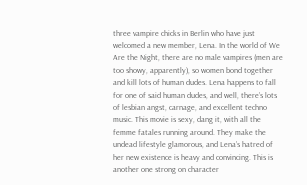three vampire chicks in Berlin who have just welcomed a new member, Lena. In the world of We Are the Night, there are no male vampires (men are too showy, apparently), so women bond together and kill lots of human dudes. Lena happens to fall for one of said human dudes, and well, there’s lots of lesbian angst, carnage, and excellent techno music. This movie is sexy, dang it, with all the femme fatales running around. They make the undead lifestyle glamorous, and Lena’s hatred of her new existence is heavy and convincing. This is another one strong on character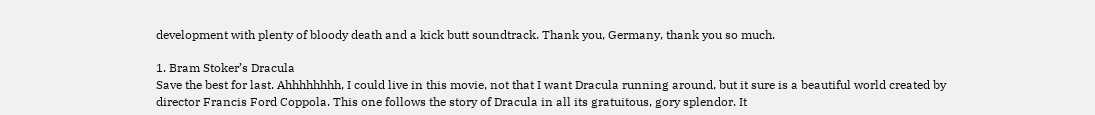development with plenty of bloody death and a kick butt soundtrack. Thank you, Germany, thank you so much.

1. Bram Stoker’s Dracula
Save the best for last. Ahhhhhhhh, I could live in this movie, not that I want Dracula running around, but it sure is a beautiful world created by director Francis Ford Coppola. This one follows the story of Dracula in all its gratuitous, gory splendor. It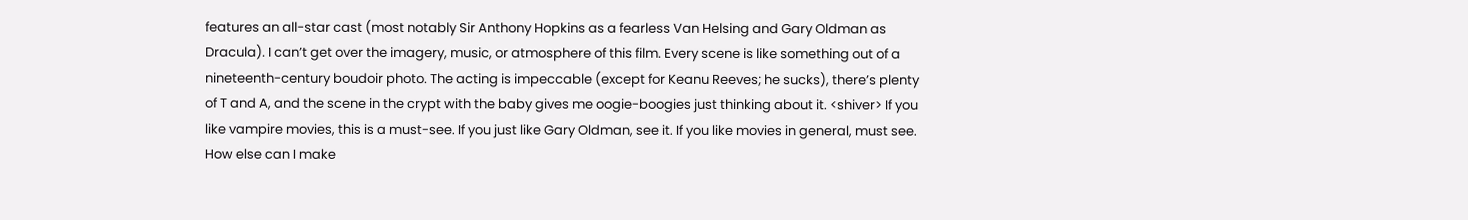features an all-star cast (most notably Sir Anthony Hopkins as a fearless Van Helsing and Gary Oldman as Dracula). I can’t get over the imagery, music, or atmosphere of this film. Every scene is like something out of a nineteenth-century boudoir photo. The acting is impeccable (except for Keanu Reeves; he sucks), there’s plenty of T and A, and the scene in the crypt with the baby gives me oogie-boogies just thinking about it. <shiver> If you like vampire movies, this is a must-see. If you just like Gary Oldman, see it. If you like movies in general, must see. How else can I make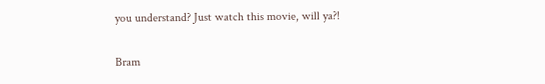you understand? Just watch this movie, will ya?!

Bram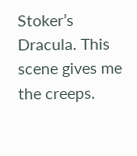Stoker’s Dracula. This scene gives me the creeps.